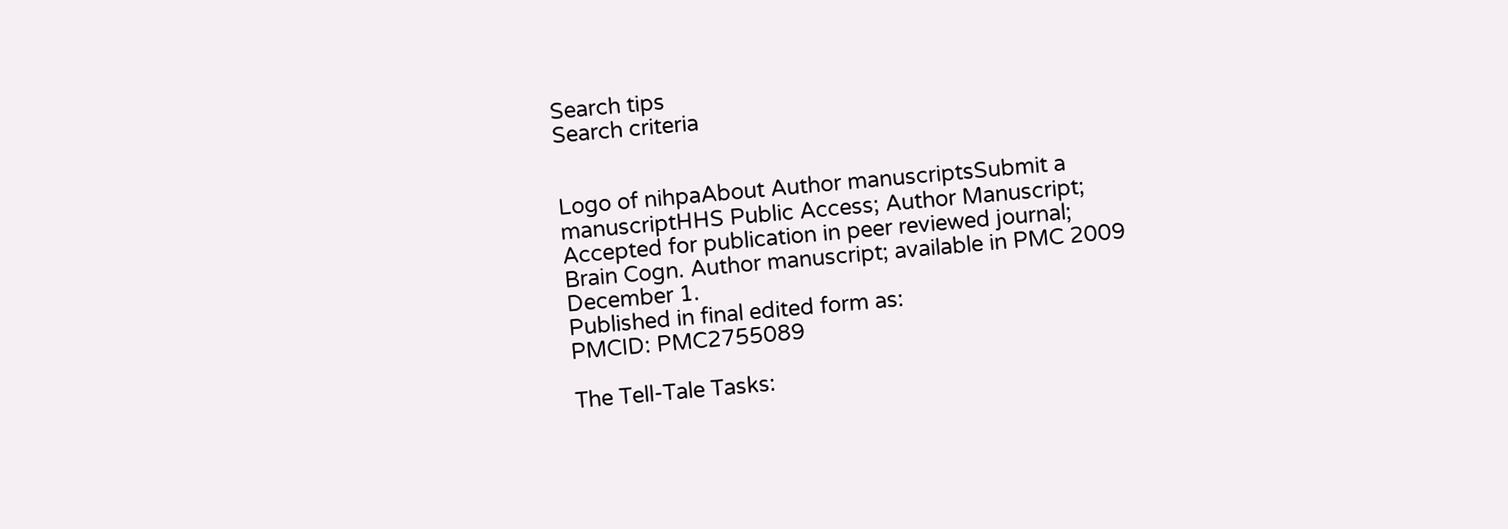Search tips
Search criteria


Logo of nihpaAbout Author manuscriptsSubmit a manuscriptHHS Public Access; Author Manuscript; Accepted for publication in peer reviewed journal;
Brain Cogn. Author manuscript; available in PMC 2009 December 1.
Published in final edited form as:
PMCID: PMC2755089

The Tell-Tale Tasks: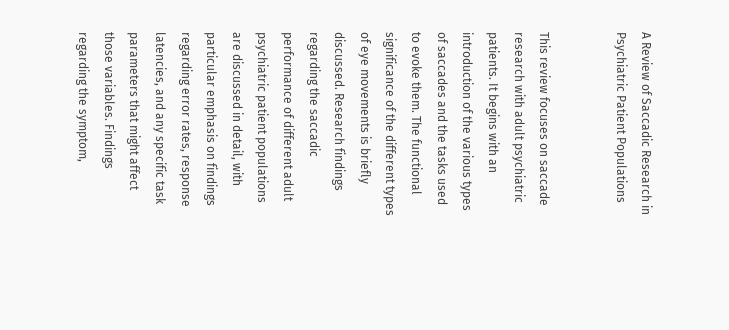A Review of Saccadic Research in Psychiatric Patient Populations


This review focuses on saccade research with adult psychiatric patients. It begins with an introduction of the various types of saccades and the tasks used to evoke them. The functional significance of the different types of eye movements is briefly discussed. Research findings regarding the saccadic performance of different adult psychiatric patient populations are discussed in detail, with particular emphasis on findings regarding error rates, response latencies, and any specific task parameters that might affect those variables. Findings regarding the symptom,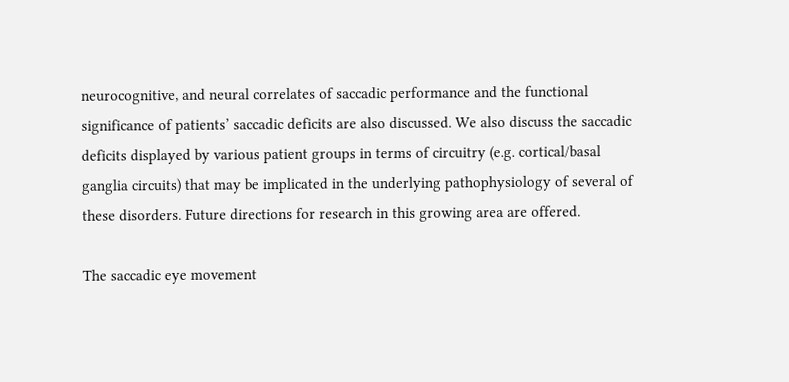neurocognitive, and neural correlates of saccadic performance and the functional significance of patients’ saccadic deficits are also discussed. We also discuss the saccadic deficits displayed by various patient groups in terms of circuitry (e.g. cortical/basal ganglia circuits) that may be implicated in the underlying pathophysiology of several of these disorders. Future directions for research in this growing area are offered.

The saccadic eye movement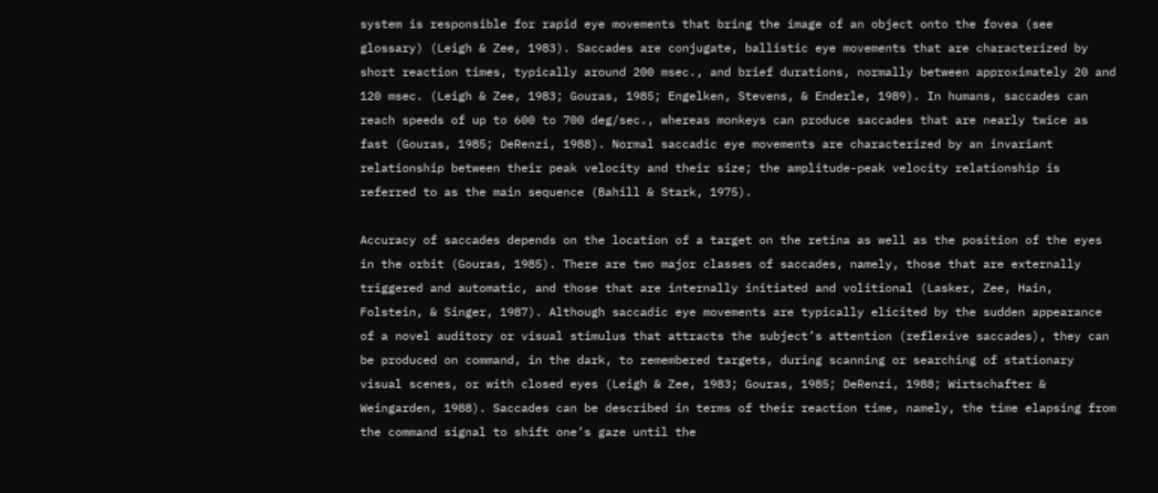system is responsible for rapid eye movements that bring the image of an object onto the fovea (see glossary) (Leigh & Zee, 1983). Saccades are conjugate, ballistic eye movements that are characterized by short reaction times, typically around 200 msec., and brief durations, normally between approximately 20 and 120 msec. (Leigh & Zee, 1983; Gouras, 1985; Engelken, Stevens, & Enderle, 1989). In humans, saccades can reach speeds of up to 600 to 700 deg/sec., whereas monkeys can produce saccades that are nearly twice as fast (Gouras, 1985; DeRenzi, 1988). Normal saccadic eye movements are characterized by an invariant relationship between their peak velocity and their size; the amplitude-peak velocity relationship is referred to as the main sequence (Bahill & Stark, 1975).

Accuracy of saccades depends on the location of a target on the retina as well as the position of the eyes in the orbit (Gouras, 1985). There are two major classes of saccades, namely, those that are externally triggered and automatic, and those that are internally initiated and volitional (Lasker, Zee, Hain, Folstein, & Singer, 1987). Although saccadic eye movements are typically elicited by the sudden appearance of a novel auditory or visual stimulus that attracts the subject’s attention (reflexive saccades), they can be produced on command, in the dark, to remembered targets, during scanning or searching of stationary visual scenes, or with closed eyes (Leigh & Zee, 1983; Gouras, 1985; DeRenzi, 1988; Wirtschafter & Weingarden, 1988). Saccades can be described in terms of their reaction time, namely, the time elapsing from the command signal to shift one’s gaze until the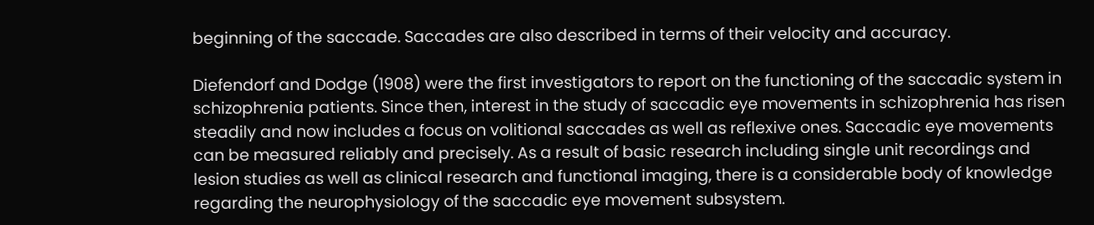beginning of the saccade. Saccades are also described in terms of their velocity and accuracy.

Diefendorf and Dodge (1908) were the first investigators to report on the functioning of the saccadic system in schizophrenia patients. Since then, interest in the study of saccadic eye movements in schizophrenia has risen steadily and now includes a focus on volitional saccades as well as reflexive ones. Saccadic eye movements can be measured reliably and precisely. As a result of basic research including single unit recordings and lesion studies as well as clinical research and functional imaging, there is a considerable body of knowledge regarding the neurophysiology of the saccadic eye movement subsystem.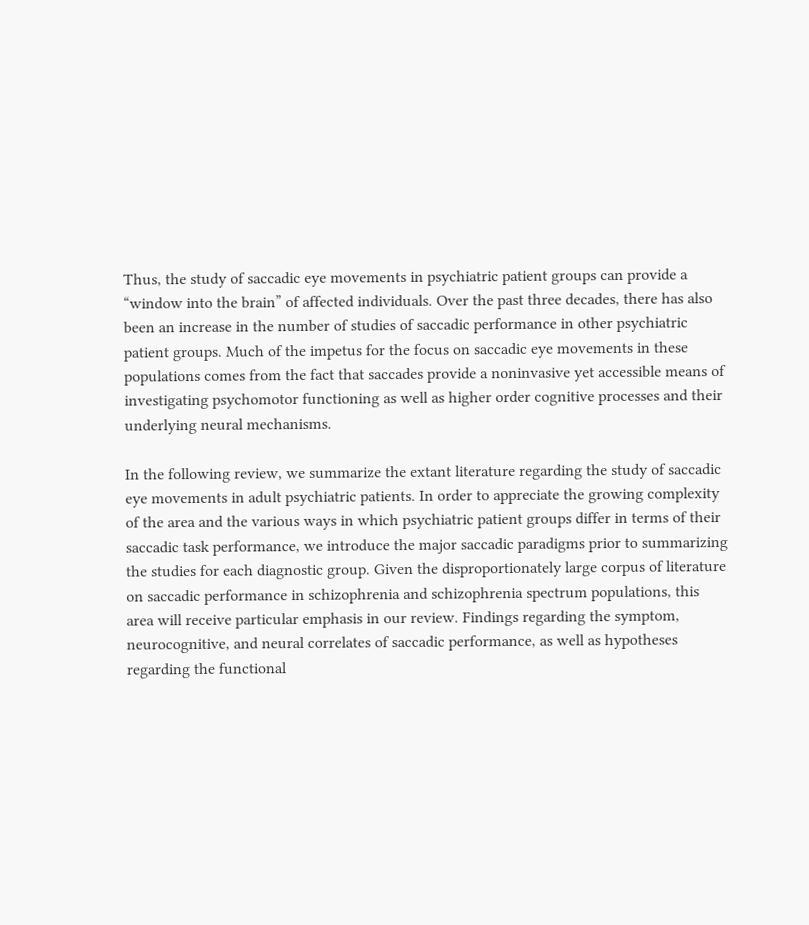Thus, the study of saccadic eye movements in psychiatric patient groups can provide a “window into the brain” of affected individuals. Over the past three decades, there has also been an increase in the number of studies of saccadic performance in other psychiatric patient groups. Much of the impetus for the focus on saccadic eye movements in these populations comes from the fact that saccades provide a noninvasive yet accessible means of investigating psychomotor functioning as well as higher order cognitive processes and their underlying neural mechanisms.

In the following review, we summarize the extant literature regarding the study of saccadic eye movements in adult psychiatric patients. In order to appreciate the growing complexity of the area and the various ways in which psychiatric patient groups differ in terms of their saccadic task performance, we introduce the major saccadic paradigms prior to summarizing the studies for each diagnostic group. Given the disproportionately large corpus of literature on saccadic performance in schizophrenia and schizophrenia spectrum populations, this area will receive particular emphasis in our review. Findings regarding the symptom, neurocognitive, and neural correlates of saccadic performance, as well as hypotheses regarding the functional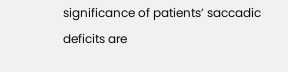significance of patients’ saccadic deficits are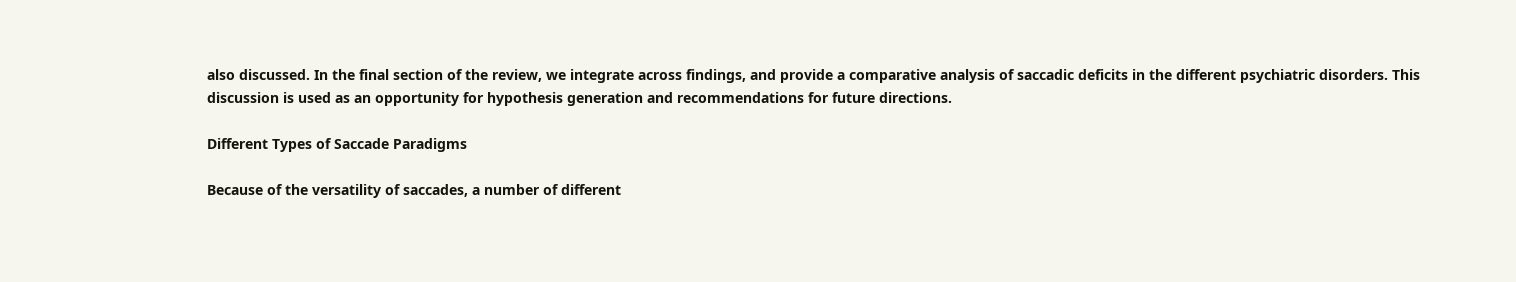also discussed. In the final section of the review, we integrate across findings, and provide a comparative analysis of saccadic deficits in the different psychiatric disorders. This discussion is used as an opportunity for hypothesis generation and recommendations for future directions.

Different Types of Saccade Paradigms

Because of the versatility of saccades, a number of different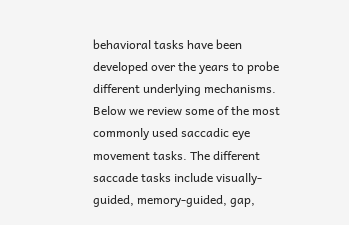behavioral tasks have been developed over the years to probe different underlying mechanisms. Below we review some of the most commonly used saccadic eye movement tasks. The different saccade tasks include visually-guided, memory-guided, gap,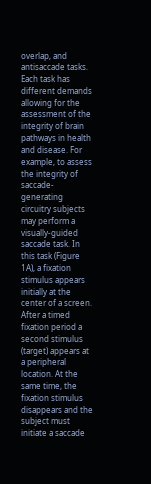overlap, and antisaccade tasks. Each task has different demands allowing for the assessment of the integrity of brain pathways in health and disease. For example, to assess the integrity of saccade-generating circuitry subjects may perform a visually-guided saccade task. In this task (Figure 1A), a fixation stimulus appears initially at the center of a screen. After a timed fixation period a second stimulus (target) appears at a peripheral location. At the same time, the fixation stimulus disappears and the subject must initiate a saccade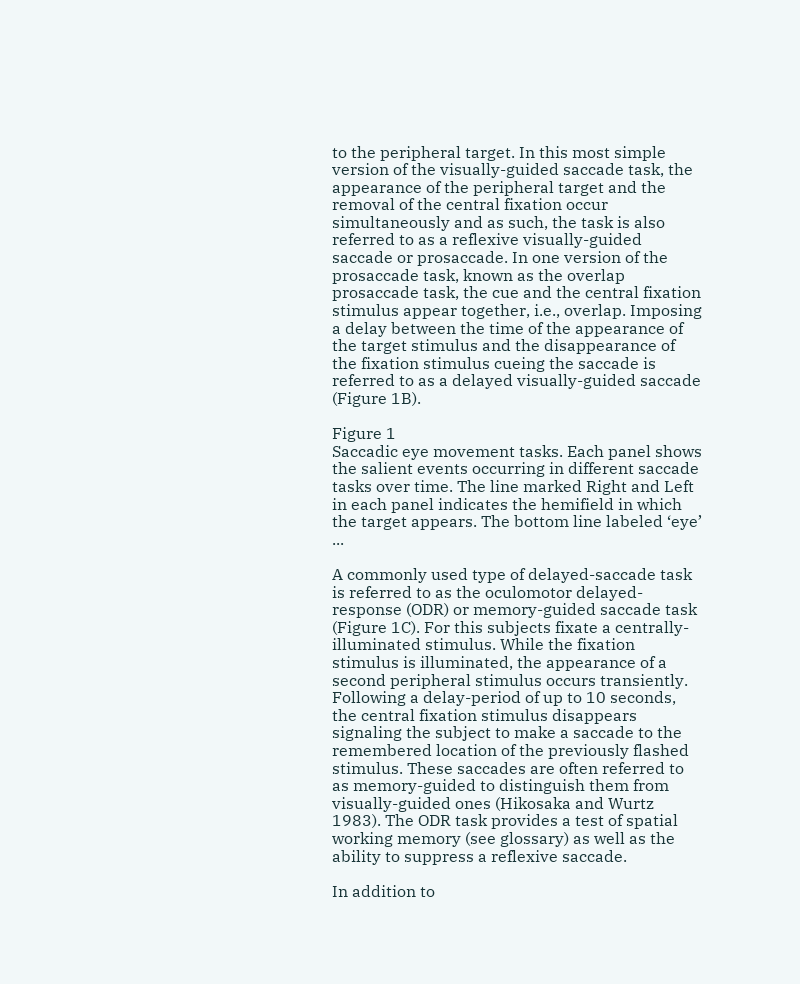to the peripheral target. In this most simple version of the visually-guided saccade task, the appearance of the peripheral target and the removal of the central fixation occur simultaneously and as such, the task is also referred to as a reflexive visually-guided saccade or prosaccade. In one version of the prosaccade task, known as the overlap prosaccade task, the cue and the central fixation stimulus appear together, i.e., overlap. Imposing a delay between the time of the appearance of the target stimulus and the disappearance of the fixation stimulus cueing the saccade is referred to as a delayed visually-guided saccade (Figure 1B).

Figure 1
Saccadic eye movement tasks. Each panel shows the salient events occurring in different saccade tasks over time. The line marked Right and Left in each panel indicates the hemifield in which the target appears. The bottom line labeled ‘eye’ ...

A commonly used type of delayed-saccade task is referred to as the oculomotor delayed-response (ODR) or memory-guided saccade task (Figure 1C). For this subjects fixate a centrally-illuminated stimulus. While the fixation stimulus is illuminated, the appearance of a second peripheral stimulus occurs transiently. Following a delay-period of up to 10 seconds, the central fixation stimulus disappears signaling the subject to make a saccade to the remembered location of the previously flashed stimulus. These saccades are often referred to as memory-guided to distinguish them from visually-guided ones (Hikosaka and Wurtz 1983). The ODR task provides a test of spatial working memory (see glossary) as well as the ability to suppress a reflexive saccade.

In addition to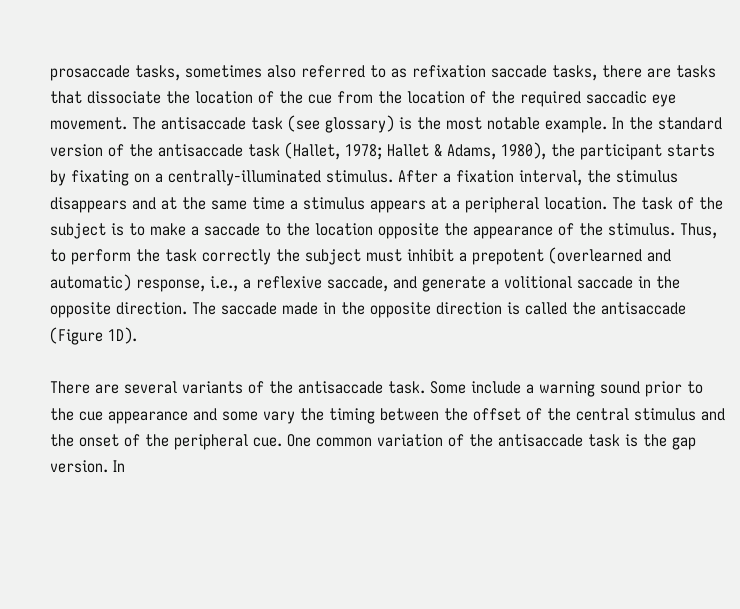prosaccade tasks, sometimes also referred to as refixation saccade tasks, there are tasks that dissociate the location of the cue from the location of the required saccadic eye movement. The antisaccade task (see glossary) is the most notable example. In the standard version of the antisaccade task (Hallet, 1978; Hallet & Adams, 1980), the participant starts by fixating on a centrally-illuminated stimulus. After a fixation interval, the stimulus disappears and at the same time a stimulus appears at a peripheral location. The task of the subject is to make a saccade to the location opposite the appearance of the stimulus. Thus, to perform the task correctly the subject must inhibit a prepotent (overlearned and automatic) response, i.e., a reflexive saccade, and generate a volitional saccade in the opposite direction. The saccade made in the opposite direction is called the antisaccade (Figure 1D).

There are several variants of the antisaccade task. Some include a warning sound prior to the cue appearance and some vary the timing between the offset of the central stimulus and the onset of the peripheral cue. One common variation of the antisaccade task is the gap version. In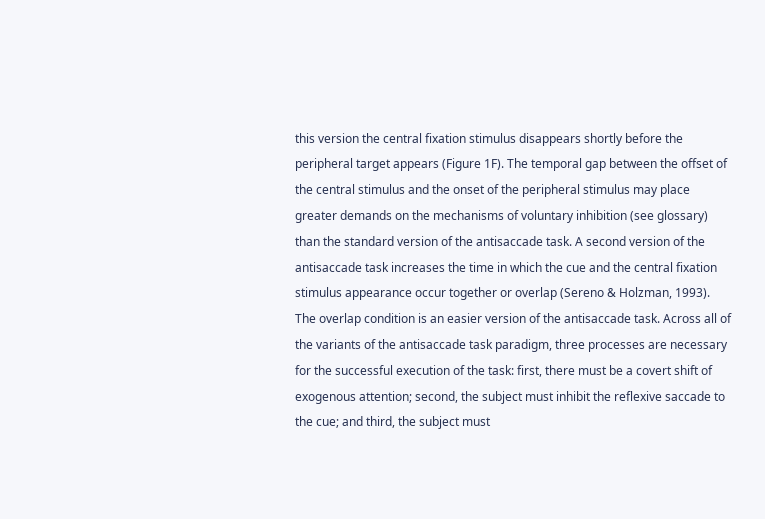this version the central fixation stimulus disappears shortly before the peripheral target appears (Figure 1F). The temporal gap between the offset of the central stimulus and the onset of the peripheral stimulus may place greater demands on the mechanisms of voluntary inhibition (see glossary) than the standard version of the antisaccade task. A second version of the antisaccade task increases the time in which the cue and the central fixation stimulus appearance occur together or overlap (Sereno & Holzman, 1993). The overlap condition is an easier version of the antisaccade task. Across all of the variants of the antisaccade task paradigm, three processes are necessary for the successful execution of the task: first, there must be a covert shift of exogenous attention; second, the subject must inhibit the reflexive saccade to the cue; and third, the subject must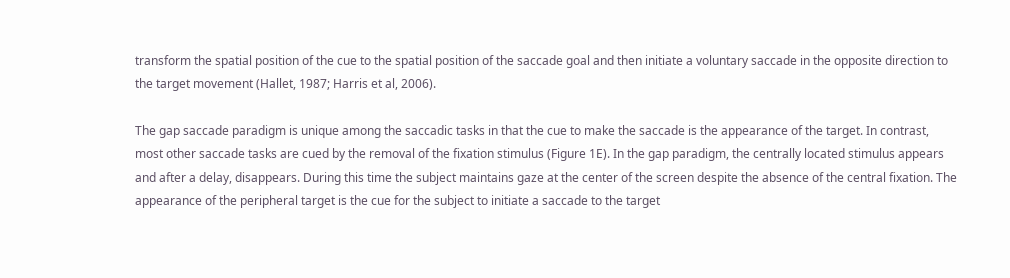transform the spatial position of the cue to the spatial position of the saccade goal and then initiate a voluntary saccade in the opposite direction to the target movement (Hallet, 1987; Harris et al, 2006).

The gap saccade paradigm is unique among the saccadic tasks in that the cue to make the saccade is the appearance of the target. In contrast, most other saccade tasks are cued by the removal of the fixation stimulus (Figure 1E). In the gap paradigm, the centrally located stimulus appears and after a delay, disappears. During this time the subject maintains gaze at the center of the screen despite the absence of the central fixation. The appearance of the peripheral target is the cue for the subject to initiate a saccade to the target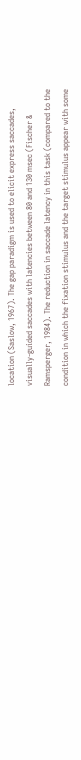location (Saslow, 1967). The gap paradigm is used to elicit express saccades, visually-guided saccades with latencies between 80 and 130 msec (Fischer & Ramsperger, 1984). The reduction in saccade latency in this task (compared to the condition in which the fixation stimulus and the target stimulus appear with some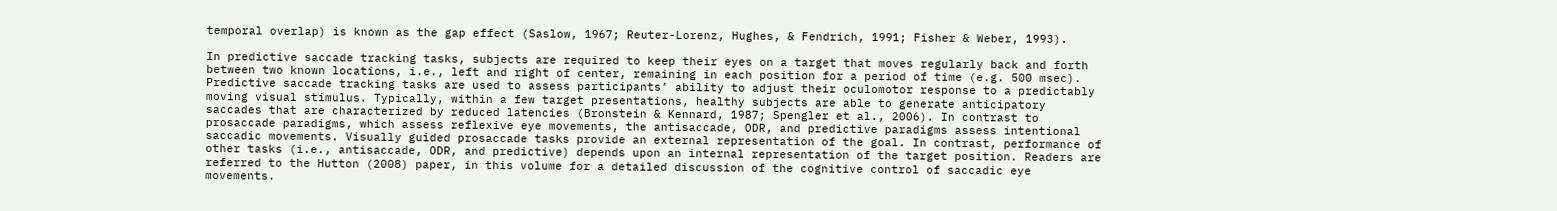temporal overlap) is known as the gap effect (Saslow, 1967; Reuter-Lorenz, Hughes, & Fendrich, 1991; Fisher & Weber, 1993).

In predictive saccade tracking tasks, subjects are required to keep their eyes on a target that moves regularly back and forth between two known locations, i.e., left and right of center, remaining in each position for a period of time (e.g. 500 msec). Predictive saccade tracking tasks are used to assess participants’ ability to adjust their oculomotor response to a predictably moving visual stimulus. Typically, within a few target presentations, healthy subjects are able to generate anticipatory saccades that are characterized by reduced latencies (Bronstein & Kennard, 1987; Spengler et al., 2006). In contrast to prosaccade paradigms, which assess reflexive eye movements, the antisaccade, ODR, and predictive paradigms assess intentional saccadic movements. Visually guided prosaccade tasks provide an external representation of the goal. In contrast, performance of other tasks (i.e., antisaccade, ODR, and predictive) depends upon an internal representation of the target position. Readers are referred to the Hutton (2008) paper, in this volume for a detailed discussion of the cognitive control of saccadic eye movements.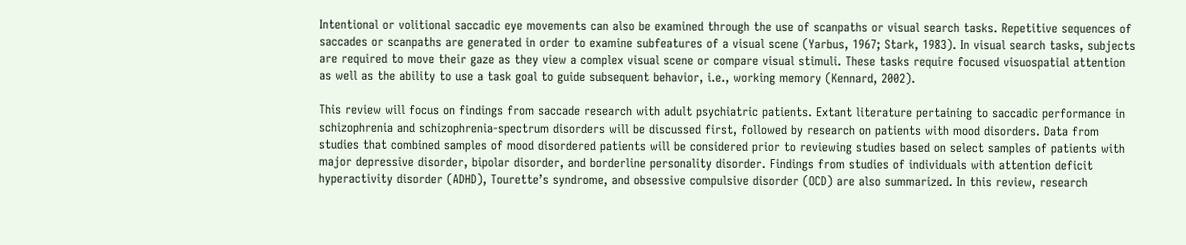Intentional or volitional saccadic eye movements can also be examined through the use of scanpaths or visual search tasks. Repetitive sequences of saccades or scanpaths are generated in order to examine subfeatures of a visual scene (Yarbus, 1967; Stark, 1983). In visual search tasks, subjects are required to move their gaze as they view a complex visual scene or compare visual stimuli. These tasks require focused visuospatial attention as well as the ability to use a task goal to guide subsequent behavior, i.e., working memory (Kennard, 2002).

This review will focus on findings from saccade research with adult psychiatric patients. Extant literature pertaining to saccadic performance in schizophrenia and schizophrenia-spectrum disorders will be discussed first, followed by research on patients with mood disorders. Data from studies that combined samples of mood disordered patients will be considered prior to reviewing studies based on select samples of patients with major depressive disorder, bipolar disorder, and borderline personality disorder. Findings from studies of individuals with attention deficit hyperactivity disorder (ADHD), Tourette’s syndrome, and obsessive compulsive disorder (OCD) are also summarized. In this review, research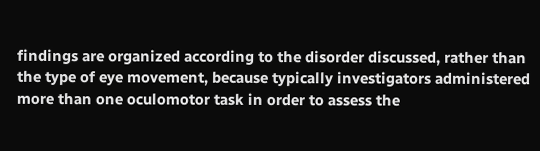findings are organized according to the disorder discussed, rather than the type of eye movement, because typically investigators administered more than one oculomotor task in order to assess the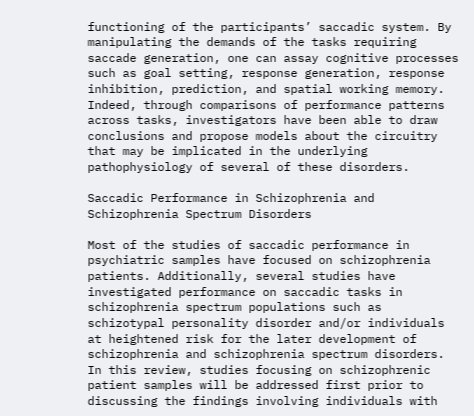functioning of the participants’ saccadic system. By manipulating the demands of the tasks requiring saccade generation, one can assay cognitive processes such as goal setting, response generation, response inhibition, prediction, and spatial working memory. Indeed, through comparisons of performance patterns across tasks, investigators have been able to draw conclusions and propose models about the circuitry that may be implicated in the underlying pathophysiology of several of these disorders.

Saccadic Performance in Schizophrenia and Schizophrenia Spectrum Disorders

Most of the studies of saccadic performance in psychiatric samples have focused on schizophrenia patients. Additionally, several studies have investigated performance on saccadic tasks in schizophrenia spectrum populations such as schizotypal personality disorder and/or individuals at heightened risk for the later development of schizophrenia and schizophrenia spectrum disorders. In this review, studies focusing on schizophrenic patient samples will be addressed first prior to discussing the findings involving individuals with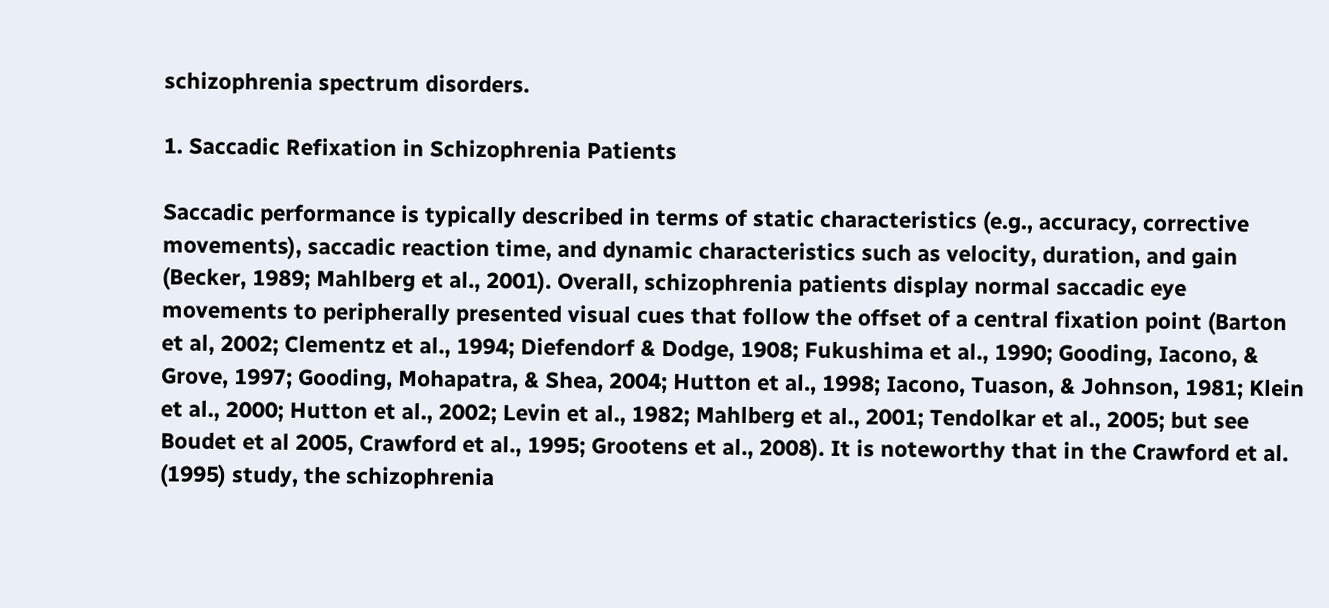schizophrenia spectrum disorders.

1. Saccadic Refixation in Schizophrenia Patients

Saccadic performance is typically described in terms of static characteristics (e.g., accuracy, corrective movements), saccadic reaction time, and dynamic characteristics such as velocity, duration, and gain (Becker, 1989; Mahlberg et al., 2001). Overall, schizophrenia patients display normal saccadic eye movements to peripherally presented visual cues that follow the offset of a central fixation point (Barton et al, 2002; Clementz et al., 1994; Diefendorf & Dodge, 1908; Fukushima et al., 1990; Gooding, Iacono, & Grove, 1997; Gooding, Mohapatra, & Shea, 2004; Hutton et al., 1998; Iacono, Tuason, & Johnson, 1981; Klein et al., 2000; Hutton et al., 2002; Levin et al., 1982; Mahlberg et al., 2001; Tendolkar et al., 2005; but see Boudet et al 2005, Crawford et al., 1995; Grootens et al., 2008). It is noteworthy that in the Crawford et al. (1995) study, the schizophrenia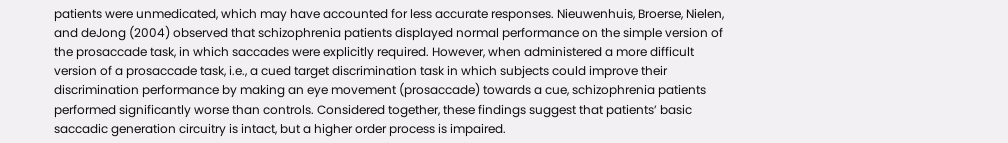patients were unmedicated, which may have accounted for less accurate responses. Nieuwenhuis, Broerse, Nielen, and deJong (2004) observed that schizophrenia patients displayed normal performance on the simple version of the prosaccade task, in which saccades were explicitly required. However, when administered a more difficult version of a prosaccade task, i.e., a cued target discrimination task in which subjects could improve their discrimination performance by making an eye movement (prosaccade) towards a cue, schizophrenia patients performed significantly worse than controls. Considered together, these findings suggest that patients’ basic saccadic generation circuitry is intact, but a higher order process is impaired.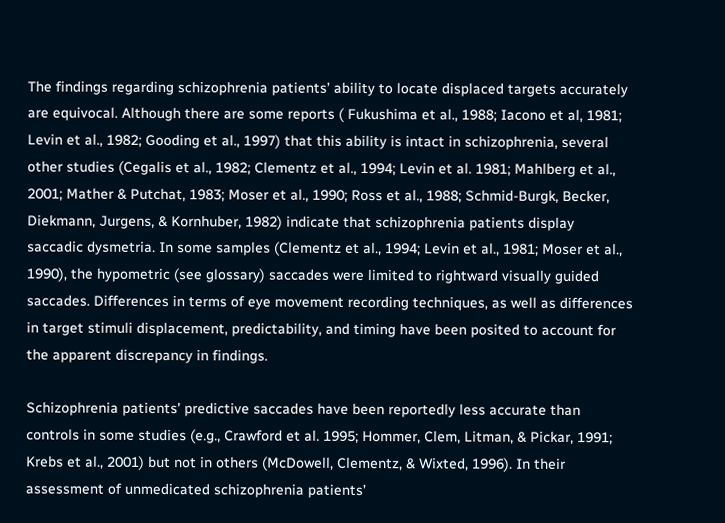The findings regarding schizophrenia patients’ ability to locate displaced targets accurately are equivocal. Although there are some reports ( Fukushima et al., 1988; Iacono et al, 1981; Levin et al., 1982; Gooding et al., 1997) that this ability is intact in schizophrenia, several other studies (Cegalis et al., 1982; Clementz et al., 1994; Levin et al. 1981; Mahlberg et al., 2001; Mather & Putchat, 1983; Moser et al., 1990; Ross et al., 1988; Schmid-Burgk, Becker, Diekmann, Jurgens, & Kornhuber, 1982) indicate that schizophrenia patients display saccadic dysmetria. In some samples (Clementz et al., 1994; Levin et al., 1981; Moser et al., 1990), the hypometric (see glossary) saccades were limited to rightward visually guided saccades. Differences in terms of eye movement recording techniques, as well as differences in target stimuli displacement, predictability, and timing have been posited to account for the apparent discrepancy in findings.

Schizophrenia patients’ predictive saccades have been reportedly less accurate than controls in some studies (e.g., Crawford et al. 1995; Hommer, Clem, Litman, & Pickar, 1991; Krebs et al., 2001) but not in others (McDowell, Clementz, & Wixted, 1996). In their assessment of unmedicated schizophrenia patients’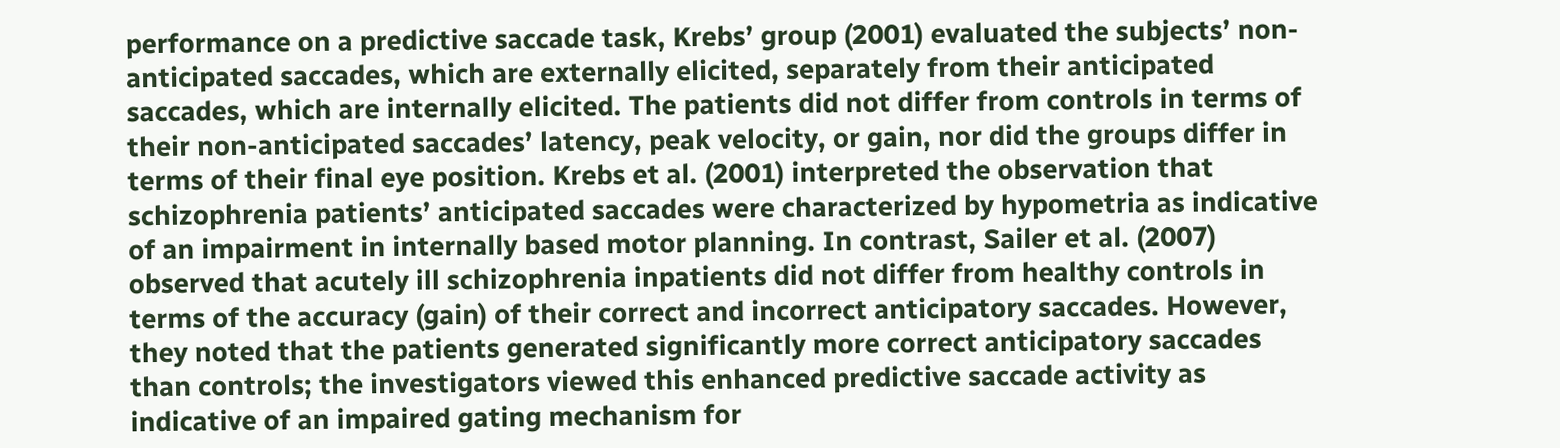performance on a predictive saccade task, Krebs’ group (2001) evaluated the subjects’ non-anticipated saccades, which are externally elicited, separately from their anticipated saccades, which are internally elicited. The patients did not differ from controls in terms of their non-anticipated saccades’ latency, peak velocity, or gain, nor did the groups differ in terms of their final eye position. Krebs et al. (2001) interpreted the observation that schizophrenia patients’ anticipated saccades were characterized by hypometria as indicative of an impairment in internally based motor planning. In contrast, Sailer et al. (2007) observed that acutely ill schizophrenia inpatients did not differ from healthy controls in terms of the accuracy (gain) of their correct and incorrect anticipatory saccades. However, they noted that the patients generated significantly more correct anticipatory saccades than controls; the investigators viewed this enhanced predictive saccade activity as indicative of an impaired gating mechanism for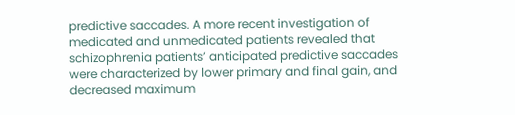predictive saccades. A more recent investigation of medicated and unmedicated patients revealed that schizophrenia patients’ anticipated predictive saccades were characterized by lower primary and final gain, and decreased maximum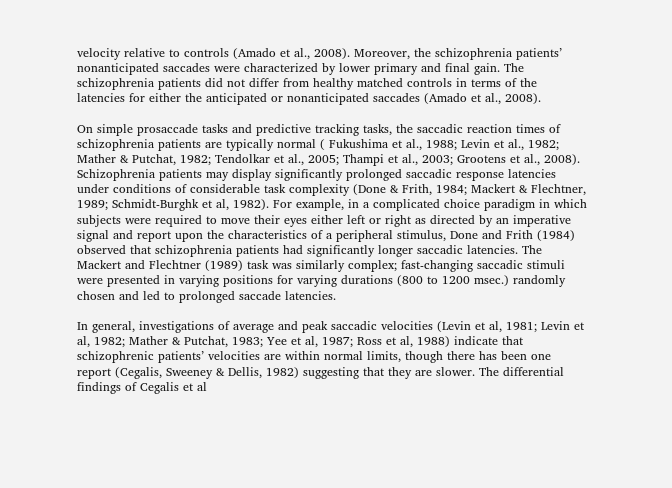velocity relative to controls (Amado et al., 2008). Moreover, the schizophrenia patients’ nonanticipated saccades were characterized by lower primary and final gain. The schizophrenia patients did not differ from healthy matched controls in terms of the latencies for either the anticipated or nonanticipated saccades (Amado et al., 2008).

On simple prosaccade tasks and predictive tracking tasks, the saccadic reaction times of schizophrenia patients are typically normal ( Fukushima et al., 1988; Levin et al., 1982; Mather & Putchat, 1982; Tendolkar et al., 2005; Thampi et al., 2003; Grootens et al., 2008). Schizophrenia patients may display significantly prolonged saccadic response latencies under conditions of considerable task complexity (Done & Frith, 1984; Mackert & Flechtner, 1989; Schmidt-Burghk et al, 1982). For example, in a complicated choice paradigm in which subjects were required to move their eyes either left or right as directed by an imperative signal and report upon the characteristics of a peripheral stimulus, Done and Frith (1984) observed that schizophrenia patients had significantly longer saccadic latencies. The Mackert and Flechtner (1989) task was similarly complex; fast-changing saccadic stimuli were presented in varying positions for varying durations (800 to 1200 msec.) randomly chosen and led to prolonged saccade latencies.

In general, investigations of average and peak saccadic velocities (Levin et al, 1981; Levin et al, 1982; Mather & Putchat, 1983; Yee et al, 1987; Ross et al, 1988) indicate that schizophrenic patients’ velocities are within normal limits, though there has been one report (Cegalis, Sweeney & Dellis, 1982) suggesting that they are slower. The differential findings of Cegalis et al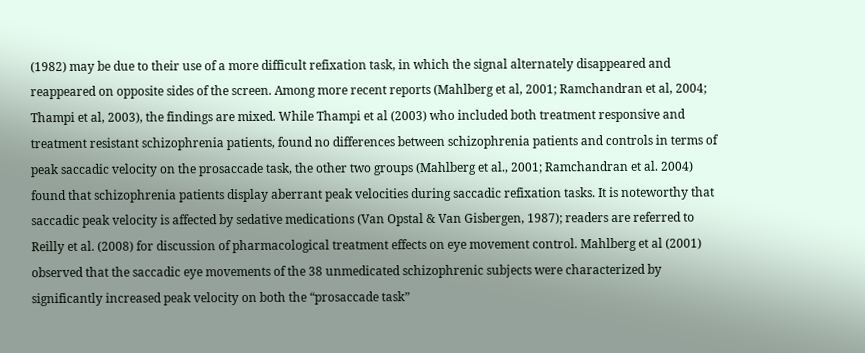(1982) may be due to their use of a more difficult refixation task, in which the signal alternately disappeared and reappeared on opposite sides of the screen. Among more recent reports (Mahlberg et al, 2001; Ramchandran et al, 2004; Thampi et al, 2003), the findings are mixed. While Thampi et al (2003) who included both treatment responsive and treatment resistant schizophrenia patients, found no differences between schizophrenia patients and controls in terms of peak saccadic velocity on the prosaccade task, the other two groups (Mahlberg et al., 2001; Ramchandran et al. 2004) found that schizophrenia patients display aberrant peak velocities during saccadic refixation tasks. It is noteworthy that saccadic peak velocity is affected by sedative medications (Van Opstal & Van Gisbergen, 1987); readers are referred to Reilly et al. (2008) for discussion of pharmacological treatment effects on eye movement control. Mahlberg et al (2001) observed that the saccadic eye movements of the 38 unmedicated schizophrenic subjects were characterized by significantly increased peak velocity on both the “prosaccade task”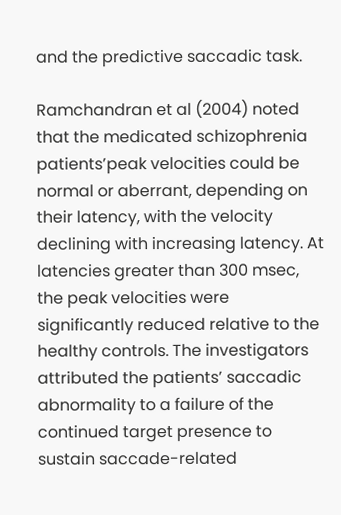and the predictive saccadic task.

Ramchandran et al (2004) noted that the medicated schizophrenia patients’peak velocities could be normal or aberrant, depending on their latency, with the velocity declining with increasing latency. At latencies greater than 300 msec, the peak velocities were significantly reduced relative to the healthy controls. The investigators attributed the patients’ saccadic abnormality to a failure of the continued target presence to sustain saccade-related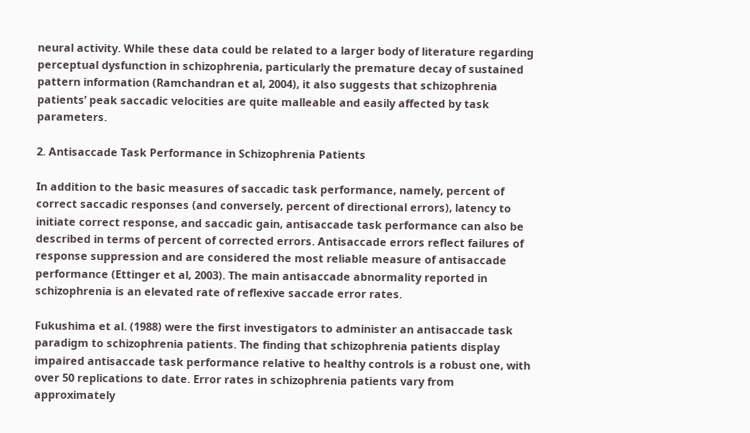neural activity. While these data could be related to a larger body of literature regarding perceptual dysfunction in schizophrenia, particularly the premature decay of sustained pattern information (Ramchandran et al, 2004), it also suggests that schizophrenia patients’ peak saccadic velocities are quite malleable and easily affected by task parameters.

2. Antisaccade Task Performance in Schizophrenia Patients

In addition to the basic measures of saccadic task performance, namely, percent of correct saccadic responses (and conversely, percent of directional errors), latency to initiate correct response, and saccadic gain, antisaccade task performance can also be described in terms of percent of corrected errors. Antisaccade errors reflect failures of response suppression and are considered the most reliable measure of antisaccade performance (Ettinger et al, 2003). The main antisaccade abnormality reported in schizophrenia is an elevated rate of reflexive saccade error rates.

Fukushima et al. (1988) were the first investigators to administer an antisaccade task paradigm to schizophrenia patients. The finding that schizophrenia patients display impaired antisaccade task performance relative to healthy controls is a robust one, with over 50 replications to date. Error rates in schizophrenia patients vary from approximately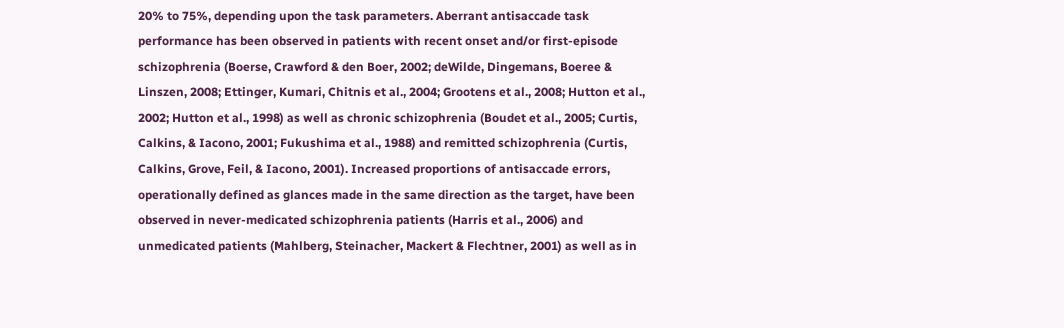20% to 75%, depending upon the task parameters. Aberrant antisaccade task performance has been observed in patients with recent onset and/or first-episode schizophrenia (Boerse, Crawford & den Boer, 2002; deWilde, Dingemans, Boeree & Linszen, 2008; Ettinger, Kumari, Chitnis et al., 2004; Grootens et al., 2008; Hutton et al., 2002; Hutton et al., 1998) as well as chronic schizophrenia (Boudet et al., 2005; Curtis, Calkins, & Iacono, 2001; Fukushima et al., 1988) and remitted schizophrenia (Curtis, Calkins, Grove, Feil, & Iacono, 2001). Increased proportions of antisaccade errors, operationally defined as glances made in the same direction as the target, have been observed in never-medicated schizophrenia patients (Harris et al., 2006) and unmedicated patients (Mahlberg, Steinacher, Mackert & Flechtner, 2001) as well as in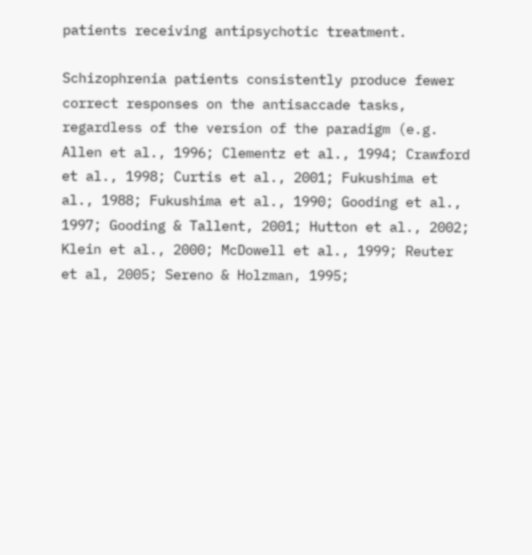patients receiving antipsychotic treatment.

Schizophrenia patients consistently produce fewer correct responses on the antisaccade tasks, regardless of the version of the paradigm (e.g. Allen et al., 1996; Clementz et al., 1994; Crawford et al., 1998; Curtis et al., 2001; Fukushima et al., 1988; Fukushima et al., 1990; Gooding et al., 1997; Gooding & Tallent, 2001; Hutton et al., 2002; Klein et al., 2000; McDowell et al., 1999; Reuter et al, 2005; Sereno & Holzman, 1995;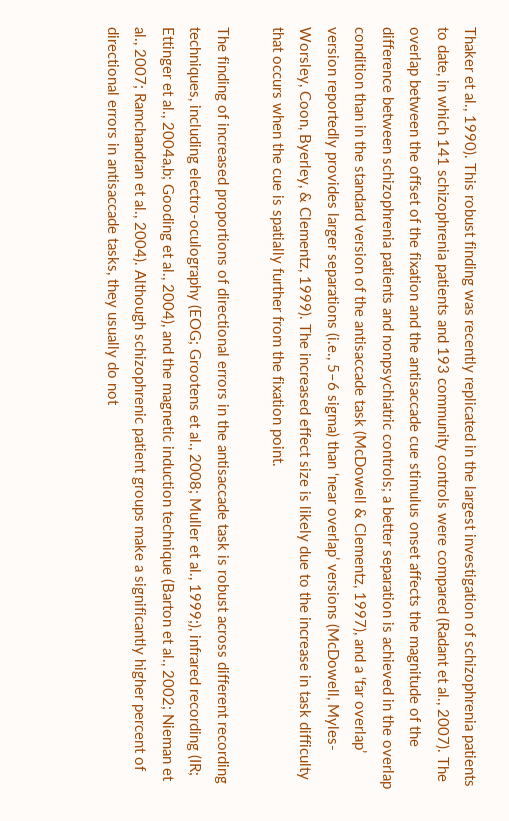Thaker et al., 1990). This robust finding was recently replicated in the largest investigation of schizophrenia patients to date, in which 141 schizophrenia patients and 193 community controls were compared (Radant et al., 2007). The overlap between the offset of the fixation and the antisaccade cue stimulus onset affects the magnitude of the difference between schizophrenia patients and nonpsychiatric controls; a better separation is achieved in the overlap condition than in the standard version of the antisaccade task (McDowell & Clementz, 1997), and a ‘far overlap’ version reportedly provides larger separations (i.e., 5–6 sigma) than ‘near overlap’ versions (McDowell, Myles-Worsley, Coon, Byerley, & Clementz, 1999). The increased effect size is likely due to the increase in task difficulty that occurs when the cue is spatially further from the fixation point.

The finding of increased proportions of directional errors in the antisaccade task is robust across different recording techniques, including electro-oculography (EOG; Grootens et al., 2008; Muller et al., 1999;), infrared recording (IR; Ettinger et al., 2004a,b; Gooding et al., 2004), and the magnetic induction technique (Barton et al., 2002; Nieman et al., 2007; Ramchandran et al., 2004). Although schizophrenic patient groups make a significantly higher percent of directional errors in antisaccade tasks, they usually do not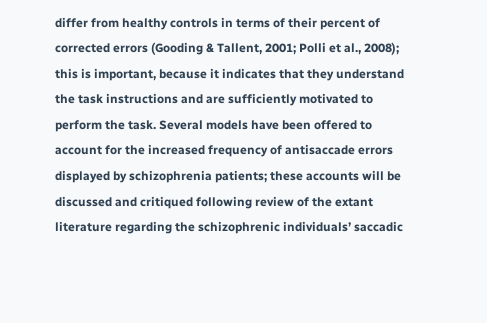differ from healthy controls in terms of their percent of corrected errors (Gooding & Tallent, 2001; Polli et al., 2008); this is important, because it indicates that they understand the task instructions and are sufficiently motivated to perform the task. Several models have been offered to account for the increased frequency of antisaccade errors displayed by schizophrenia patients; these accounts will be discussed and critiqued following review of the extant literature regarding the schizophrenic individuals’ saccadic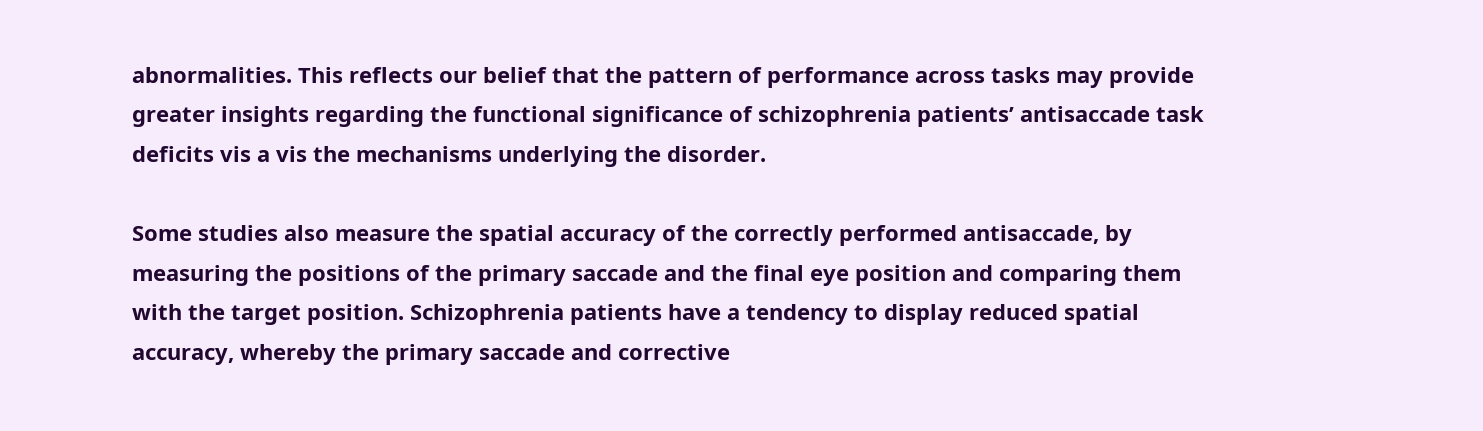abnormalities. This reflects our belief that the pattern of performance across tasks may provide greater insights regarding the functional significance of schizophrenia patients’ antisaccade task deficits vis a vis the mechanisms underlying the disorder.

Some studies also measure the spatial accuracy of the correctly performed antisaccade, by measuring the positions of the primary saccade and the final eye position and comparing them with the target position. Schizophrenia patients have a tendency to display reduced spatial accuracy, whereby the primary saccade and corrective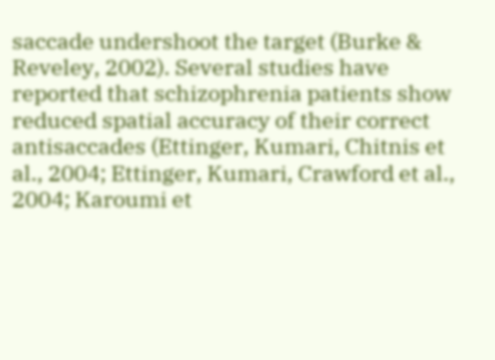saccade undershoot the target (Burke & Reveley, 2002). Several studies have reported that schizophrenia patients show reduced spatial accuracy of their correct antisaccades (Ettinger, Kumari, Chitnis et al., 2004; Ettinger, Kumari, Crawford et al., 2004; Karoumi et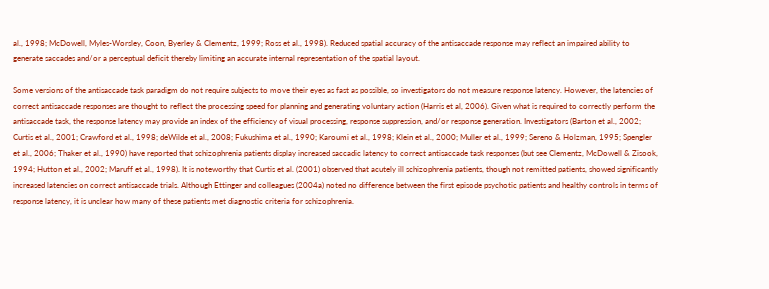al., 1998; McDowell, Myles-Worsley, Coon, Byerley & Clementz, 1999; Ross et al., 1998). Reduced spatial accuracy of the antisaccade response may reflect an impaired ability to generate saccades and/or a perceptual deficit thereby limiting an accurate internal representation of the spatial layout.

Some versions of the antisaccade task paradigm do not require subjects to move their eyes as fast as possible, so investigators do not measure response latency. However, the latencies of correct antisaccade responses are thought to reflect the processing speed for planning and generating voluntary action (Harris et al, 2006). Given what is required to correctly perform the antisaccade task, the response latency may provide an index of the efficiency of visual processing, response suppression, and/or response generation. Investigators (Barton et al., 2002; Curtis et al., 2001; Crawford et al., 1998; deWilde et al., 2008; Fukushima et al., 1990; Karoumi et al., 1998; Klein et al., 2000; Muller et al., 1999; Sereno & Holzman, 1995; Spengler et al., 2006; Thaker et al., 1990) have reported that schizophrenia patients display increased saccadic latency to correct antisaccade task responses (but see Clementz, McDowell & Zisook, 1994; Hutton et al., 2002; Maruff et al., 1998). It is noteworthy that Curtis et al. (2001) observed that acutely ill schizophrenia patients, though not remitted patients, showed significantly increased latencies on correct antisaccade trials. Although Ettinger and colleagues (2004a) noted no difference between the first episode psychotic patients and healthy controls in terms of response latency, it is unclear how many of these patients met diagnostic criteria for schizophrenia.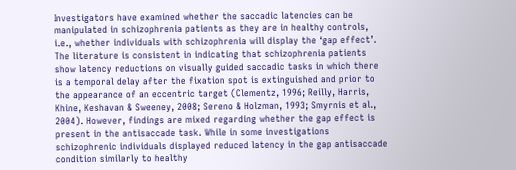Investigators have examined whether the saccadic latencies can be manipulated in schizophrenia patients as they are in healthy controls, i.e., whether individuals with schizophrenia will display the ‘gap effect’. The literature is consistent in indicating that schizophrenia patients show latency reductions on visually guided saccadic tasks in which there is a temporal delay after the fixation spot is extinguished and prior to the appearance of an eccentric target (Clementz, 1996; Reilly, Harris, Khine, Keshavan & Sweeney, 2008; Sereno & Holzman, 1993; Smyrnis et al., 2004). However, findings are mixed regarding whether the gap effect is present in the antisaccade task. While in some investigations schizophrenic individuals displayed reduced latency in the gap antisaccade condition similarly to healthy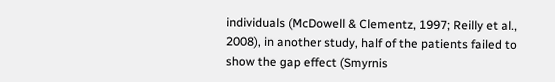individuals (McDowell & Clementz, 1997; Reilly et al., 2008), in another study, half of the patients failed to show the gap effect (Smyrnis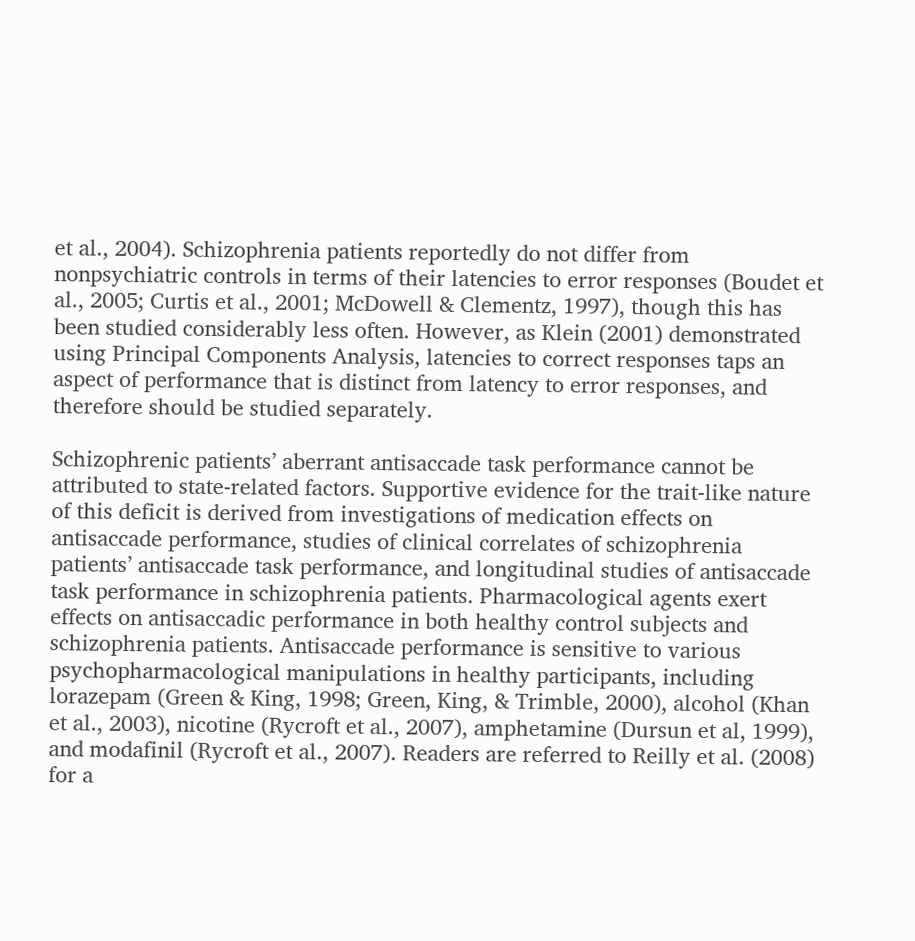et al., 2004). Schizophrenia patients reportedly do not differ from nonpsychiatric controls in terms of their latencies to error responses (Boudet et al., 2005; Curtis et al., 2001; McDowell & Clementz, 1997), though this has been studied considerably less often. However, as Klein (2001) demonstrated using Principal Components Analysis, latencies to correct responses taps an aspect of performance that is distinct from latency to error responses, and therefore should be studied separately.

Schizophrenic patients’ aberrant antisaccade task performance cannot be attributed to state-related factors. Supportive evidence for the trait-like nature of this deficit is derived from investigations of medication effects on antisaccade performance, studies of clinical correlates of schizophrenia patients’ antisaccade task performance, and longitudinal studies of antisaccade task performance in schizophrenia patients. Pharmacological agents exert effects on antisaccadic performance in both healthy control subjects and schizophrenia patients. Antisaccade performance is sensitive to various psychopharmacological manipulations in healthy participants, including lorazepam (Green & King, 1998; Green, King, & Trimble, 2000), alcohol (Khan et al., 2003), nicotine (Rycroft et al., 2007), amphetamine (Dursun et al, 1999), and modafinil (Rycroft et al., 2007). Readers are referred to Reilly et al. (2008) for a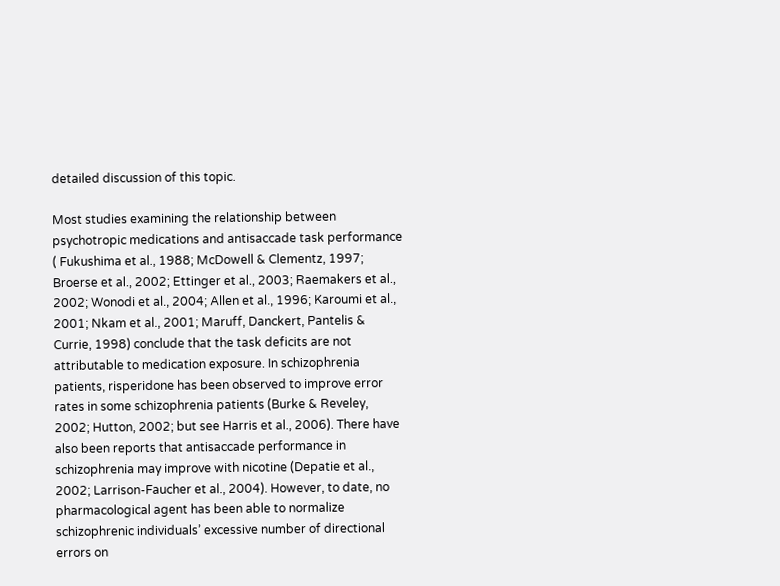detailed discussion of this topic.

Most studies examining the relationship between psychotropic medications and antisaccade task performance ( Fukushima et al., 1988; McDowell & Clementz, 1997; Broerse et al., 2002; Ettinger et al., 2003; Raemakers et al., 2002; Wonodi et al., 2004; Allen et al., 1996; Karoumi et al., 2001; Nkam et al., 2001; Maruff, Danckert, Pantelis & Currie, 1998) conclude that the task deficits are not attributable to medication exposure. In schizophrenia patients, risperidone has been observed to improve error rates in some schizophrenia patients (Burke & Reveley, 2002; Hutton, 2002; but see Harris et al., 2006). There have also been reports that antisaccade performance in schizophrenia may improve with nicotine (Depatie et al., 2002; Larrison-Faucher et al., 2004). However, to date, no pharmacological agent has been able to normalize schizophrenic individuals’ excessive number of directional errors on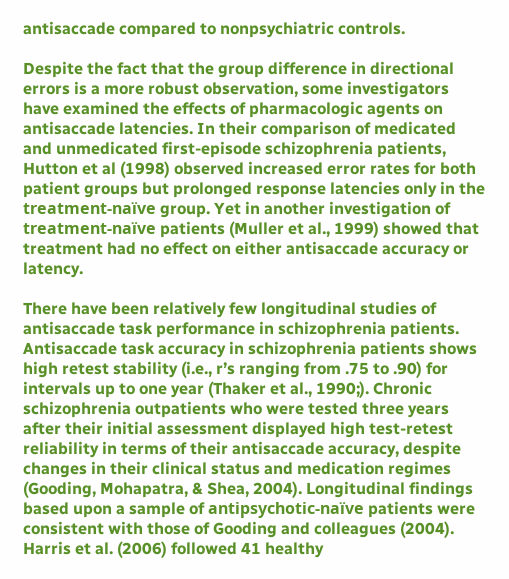antisaccade compared to nonpsychiatric controls.

Despite the fact that the group difference in directional errors is a more robust observation, some investigators have examined the effects of pharmacologic agents on antisaccade latencies. In their comparison of medicated and unmedicated first-episode schizophrenia patients, Hutton et al (1998) observed increased error rates for both patient groups but prolonged response latencies only in the treatment-naïve group. Yet in another investigation of treatment-naïve patients (Muller et al., 1999) showed that treatment had no effect on either antisaccade accuracy or latency.

There have been relatively few longitudinal studies of antisaccade task performance in schizophrenia patients. Antisaccade task accuracy in schizophrenia patients shows high retest stability (i.e., r’s ranging from .75 to .90) for intervals up to one year (Thaker et al., 1990;). Chronic schizophrenia outpatients who were tested three years after their initial assessment displayed high test-retest reliability in terms of their antisaccade accuracy, despite changes in their clinical status and medication regimes (Gooding, Mohapatra, & Shea, 2004). Longitudinal findings based upon a sample of antipsychotic-naïve patients were consistent with those of Gooding and colleagues (2004). Harris et al. (2006) followed 41 healthy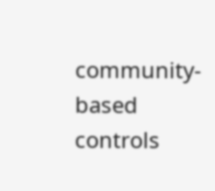community-based controls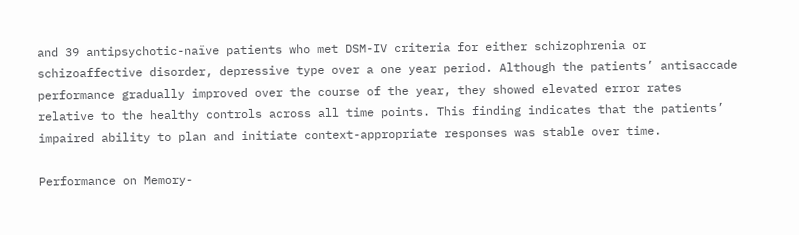and 39 antipsychotic-naïve patients who met DSM-IV criteria for either schizophrenia or schizoaffective disorder, depressive type over a one year period. Although the patients’ antisaccade performance gradually improved over the course of the year, they showed elevated error rates relative to the healthy controls across all time points. This finding indicates that the patients’ impaired ability to plan and initiate context-appropriate responses was stable over time.

Performance on Memory-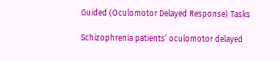Guided (Oculomotor Delayed Response) Tasks

Schizophrenia patients’ oculomotor delayed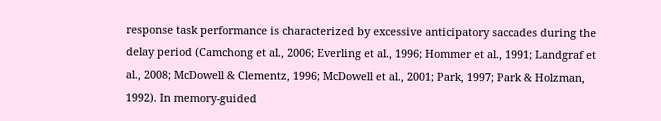response task performance is characterized by excessive anticipatory saccades during the delay period (Camchong et al., 2006; Everling et al., 1996; Hommer et al., 1991; Landgraf et al., 2008; McDowell & Clementz, 1996; McDowell et al., 2001; Park, 1997; Park & Holzman, 1992). In memory-guided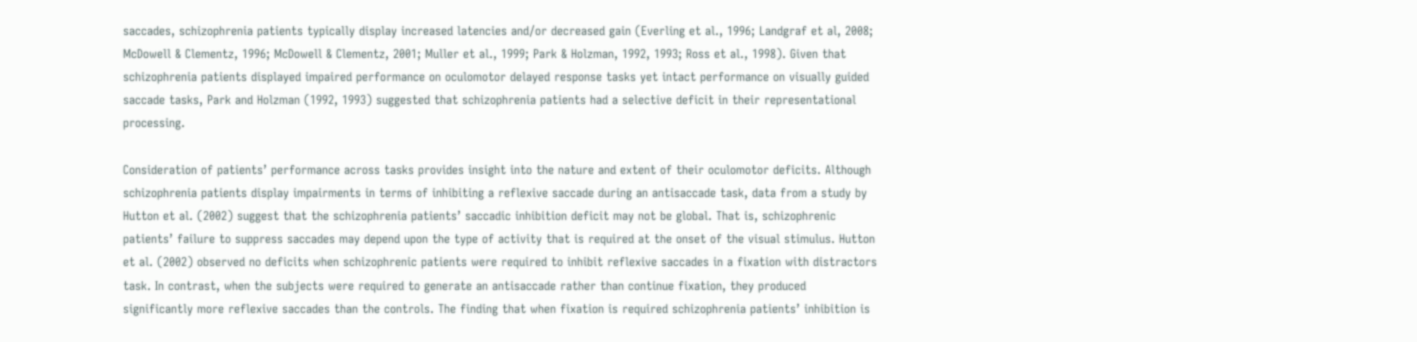saccades, schizophrenia patients typically display increased latencies and/or decreased gain (Everling et al., 1996; Landgraf et al, 2008; McDowell & Clementz, 1996; McDowell & Clementz, 2001; Muller et al., 1999; Park & Holzman, 1992, 1993; Ross et al., 1998). Given that schizophrenia patients displayed impaired performance on oculomotor delayed response tasks yet intact performance on visually guided saccade tasks, Park and Holzman (1992, 1993) suggested that schizophrenia patients had a selective deficit in their representational processing.

Consideration of patients’ performance across tasks provides insight into the nature and extent of their oculomotor deficits. Although schizophrenia patients display impairments in terms of inhibiting a reflexive saccade during an antisaccade task, data from a study by Hutton et al. (2002) suggest that the schizophrenia patients’ saccadic inhibition deficit may not be global. That is, schizophrenic patients’ failure to suppress saccades may depend upon the type of activity that is required at the onset of the visual stimulus. Hutton et al. (2002) observed no deficits when schizophrenic patients were required to inhibit reflexive saccades in a fixation with distractors task. In contrast, when the subjects were required to generate an antisaccade rather than continue fixation, they produced significantly more reflexive saccades than the controls. The finding that when fixation is required schizophrenia patients’ inhibition is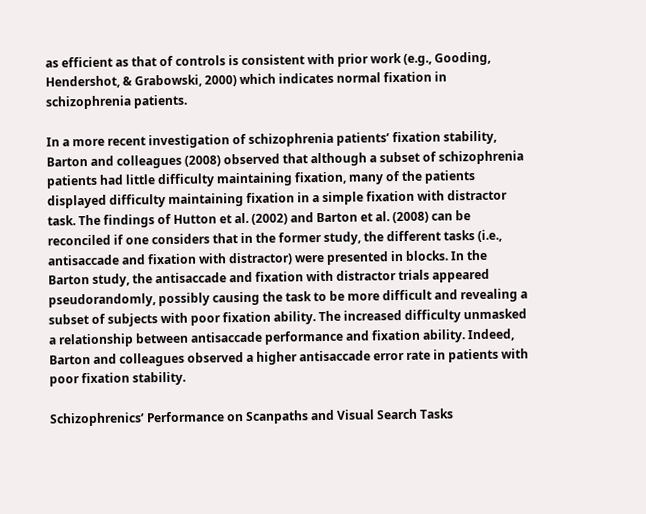as efficient as that of controls is consistent with prior work (e.g., Gooding, Hendershot, & Grabowski, 2000) which indicates normal fixation in schizophrenia patients.

In a more recent investigation of schizophrenia patients’ fixation stability, Barton and colleagues (2008) observed that although a subset of schizophrenia patients had little difficulty maintaining fixation, many of the patients displayed difficulty maintaining fixation in a simple fixation with distractor task. The findings of Hutton et al. (2002) and Barton et al. (2008) can be reconciled if one considers that in the former study, the different tasks (i.e., antisaccade and fixation with distractor) were presented in blocks. In the Barton study, the antisaccade and fixation with distractor trials appeared pseudorandomly, possibly causing the task to be more difficult and revealing a subset of subjects with poor fixation ability. The increased difficulty unmasked a relationship between antisaccade performance and fixation ability. Indeed, Barton and colleagues observed a higher antisaccade error rate in patients with poor fixation stability.

Schizophrenics’ Performance on Scanpaths and Visual Search Tasks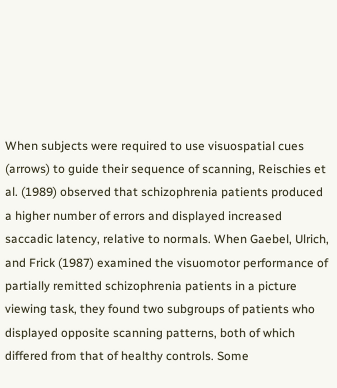When subjects were required to use visuospatial cues (arrows) to guide their sequence of scanning, Reischies et al. (1989) observed that schizophrenia patients produced a higher number of errors and displayed increased saccadic latency, relative to normals. When Gaebel, Ulrich, and Frick (1987) examined the visuomotor performance of partially remitted schizophrenia patients in a picture viewing task, they found two subgroups of patients who displayed opposite scanning patterns, both of which differed from that of healthy controls. Some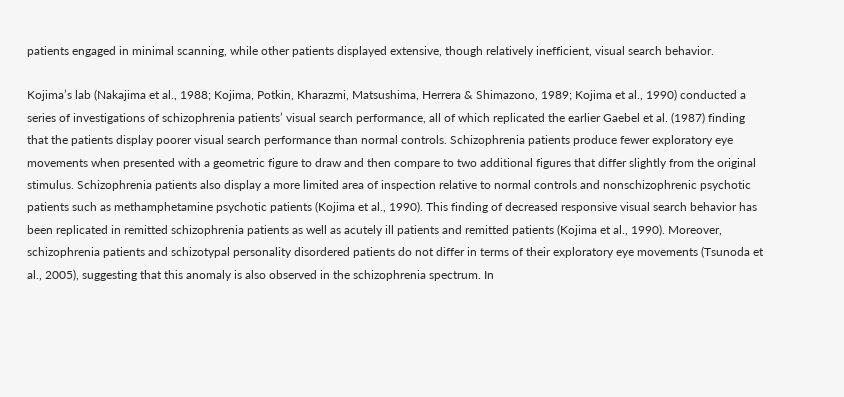patients engaged in minimal scanning, while other patients displayed extensive, though relatively inefficient, visual search behavior.

Kojima’s lab (Nakajima et al., 1988; Kojima, Potkin, Kharazmi, Matsushima, Herrera & Shimazono, 1989; Kojima et al., 1990) conducted a series of investigations of schizophrenia patients’ visual search performance, all of which replicated the earlier Gaebel et al. (1987) finding that the patients display poorer visual search performance than normal controls. Schizophrenia patients produce fewer exploratory eye movements when presented with a geometric figure to draw and then compare to two additional figures that differ slightly from the original stimulus. Schizophrenia patients also display a more limited area of inspection relative to normal controls and nonschizophrenic psychotic patients such as methamphetamine psychotic patients (Kojima et al., 1990). This finding of decreased responsive visual search behavior has been replicated in remitted schizophrenia patients as well as acutely ill patients and remitted patients (Kojima et al., 1990). Moreover, schizophrenia patients and schizotypal personality disordered patients do not differ in terms of their exploratory eye movements (Tsunoda et al., 2005), suggesting that this anomaly is also observed in the schizophrenia spectrum. In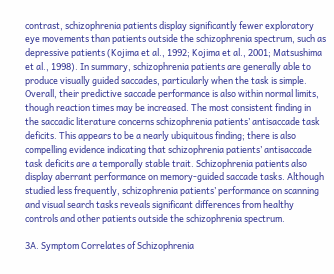contrast, schizophrenia patients display significantly fewer exploratory eye movements than patients outside the schizophrenia spectrum, such as depressive patients (Kojima et al., 1992; Kojima et al., 2001; Matsushima et al., 1998). In summary, schizophrenia patients are generally able to produce visually guided saccades, particularly when the task is simple. Overall, their predictive saccade performance is also within normal limits, though reaction times may be increased. The most consistent finding in the saccadic literature concerns schizophrenia patients’ antisaccade task deficits. This appears to be a nearly ubiquitous finding; there is also compelling evidence indicating that schizophrenia patients’ antisaccade task deficits are a temporally stable trait. Schizophrenia patients also display aberrant performance on memory-guided saccade tasks. Although studied less frequently, schizophrenia patients’ performance on scanning and visual search tasks reveals significant differences from healthy controls and other patients outside the schizophrenia spectrum.

3A. Symptom Correlates of Schizophrenia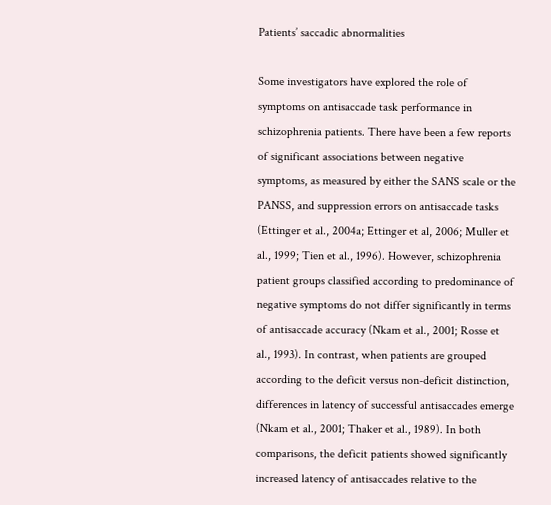Patients’ saccadic abnormalities

Some investigators have explored the role of symptoms on antisaccade task performance in schizophrenia patients. There have been a few reports of significant associations between negative symptoms, as measured by either the SANS scale or the PANSS, and suppression errors on antisaccade tasks (Ettinger et al., 2004a; Ettinger et al, 2006; Muller et al., 1999; Tien et al., 1996). However, schizophrenia patient groups classified according to predominance of negative symptoms do not differ significantly in terms of antisaccade accuracy (Nkam et al., 2001; Rosse et al., 1993). In contrast, when patients are grouped according to the deficit versus non-deficit distinction, differences in latency of successful antisaccades emerge (Nkam et al., 2001; Thaker et al., 1989). In both comparisons, the deficit patients showed significantly increased latency of antisaccades relative to the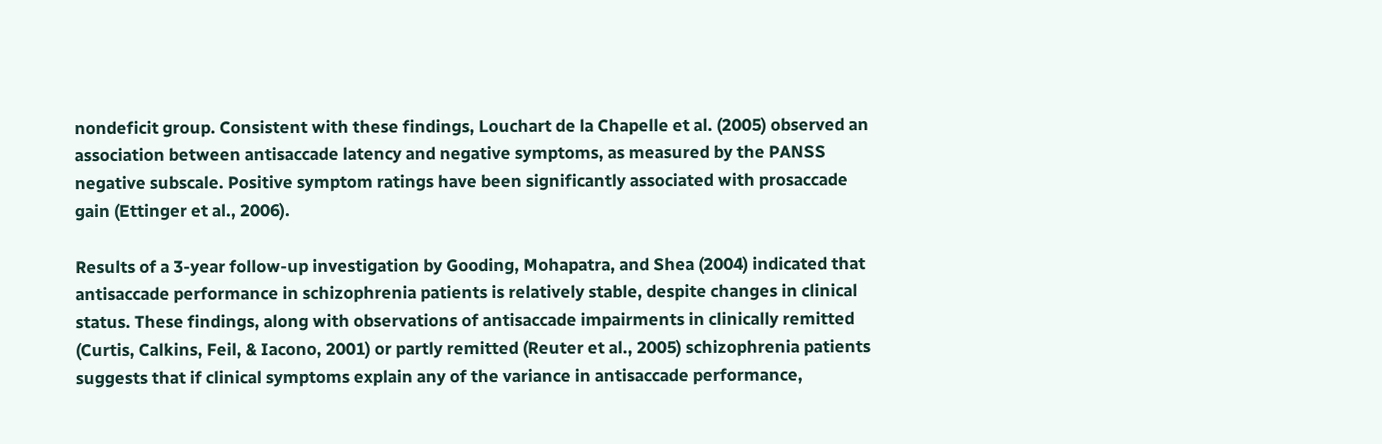nondeficit group. Consistent with these findings, Louchart de la Chapelle et al. (2005) observed an association between antisaccade latency and negative symptoms, as measured by the PANSS negative subscale. Positive symptom ratings have been significantly associated with prosaccade gain (Ettinger et al., 2006).

Results of a 3-year follow-up investigation by Gooding, Mohapatra, and Shea (2004) indicated that antisaccade performance in schizophrenia patients is relatively stable, despite changes in clinical status. These findings, along with observations of antisaccade impairments in clinically remitted (Curtis, Calkins, Feil, & Iacono, 2001) or partly remitted (Reuter et al., 2005) schizophrenia patients suggests that if clinical symptoms explain any of the variance in antisaccade performance,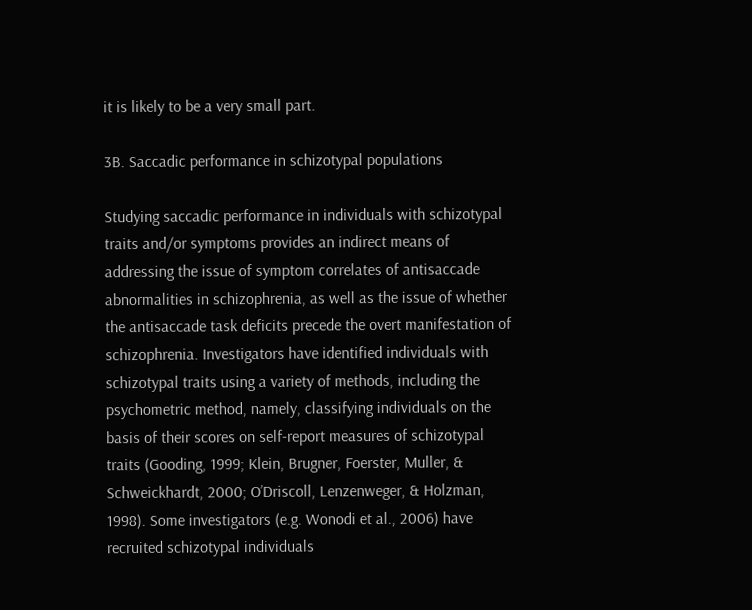it is likely to be a very small part.

3B. Saccadic performance in schizotypal populations

Studying saccadic performance in individuals with schizotypal traits and/or symptoms provides an indirect means of addressing the issue of symptom correlates of antisaccade abnormalities in schizophrenia, as well as the issue of whether the antisaccade task deficits precede the overt manifestation of schizophrenia. Investigators have identified individuals with schizotypal traits using a variety of methods, including the psychometric method, namely, classifying individuals on the basis of their scores on self-report measures of schizotypal traits (Gooding, 1999; Klein, Brugner, Foerster, Muller, & Schweickhardt, 2000; O’Driscoll, Lenzenweger, & Holzman, 1998). Some investigators (e.g. Wonodi et al., 2006) have recruited schizotypal individuals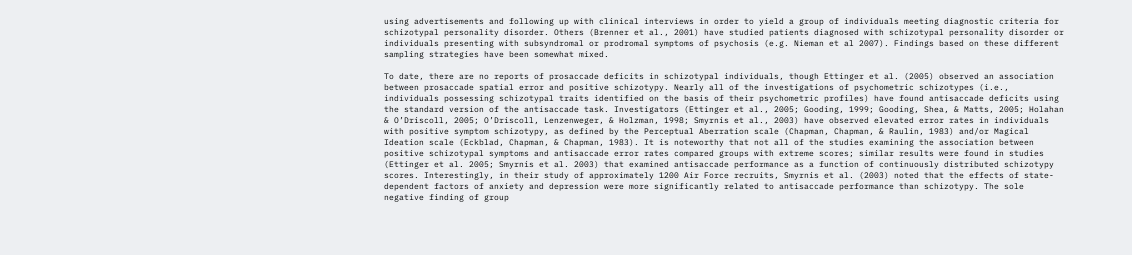using advertisements and following up with clinical interviews in order to yield a group of individuals meeting diagnostic criteria for schizotypal personality disorder. Others (Brenner et al., 2001) have studied patients diagnosed with schizotypal personality disorder or individuals presenting with subsyndromal or prodromal symptoms of psychosis (e.g. Nieman et al 2007). Findings based on these different sampling strategies have been somewhat mixed.

To date, there are no reports of prosaccade deficits in schizotypal individuals, though Ettinger et al. (2005) observed an association between prosaccade spatial error and positive schizotypy. Nearly all of the investigations of psychometric schizotypes (i.e., individuals possessing schizotypal traits identified on the basis of their psychometric profiles) have found antisaccade deficits using the standard version of the antisaccade task. Investigators (Ettinger et al., 2005; Gooding, 1999; Gooding, Shea, & Matts, 2005; Holahan & O’Driscoll, 2005; O’Driscoll, Lenzenweger, & Holzman, 1998; Smyrnis et al., 2003) have observed elevated error rates in individuals with positive symptom schizotypy, as defined by the Perceptual Aberration scale (Chapman, Chapman, & Raulin, 1983) and/or Magical Ideation scale (Eckblad, Chapman, & Chapman, 1983). It is noteworthy that not all of the studies examining the association between positive schizotypal symptoms and antisaccade error rates compared groups with extreme scores; similar results were found in studies (Ettinger et al. 2005; Smyrnis et al. 2003) that examined antisaccade performance as a function of continuously distributed schizotypy scores. Interestingly, in their study of approximately 1200 Air Force recruits, Smyrnis et al. (2003) noted that the effects of state-dependent factors of anxiety and depression were more significantly related to antisaccade performance than schizotypy. The sole negative finding of group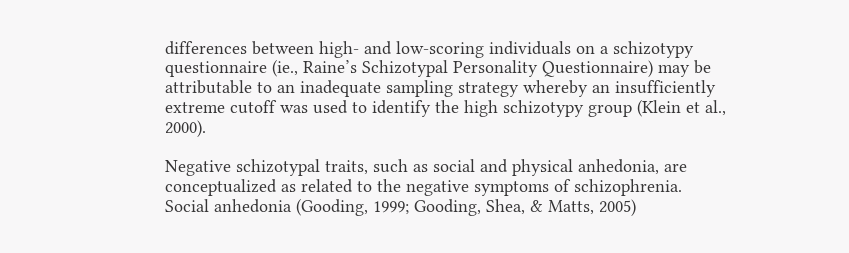differences between high- and low-scoring individuals on a schizotypy questionnaire (ie., Raine’s Schizotypal Personality Questionnaire) may be attributable to an inadequate sampling strategy whereby an insufficiently extreme cutoff was used to identify the high schizotypy group (Klein et al., 2000).

Negative schizotypal traits, such as social and physical anhedonia, are conceptualized as related to the negative symptoms of schizophrenia. Social anhedonia (Gooding, 1999; Gooding, Shea, & Matts, 2005)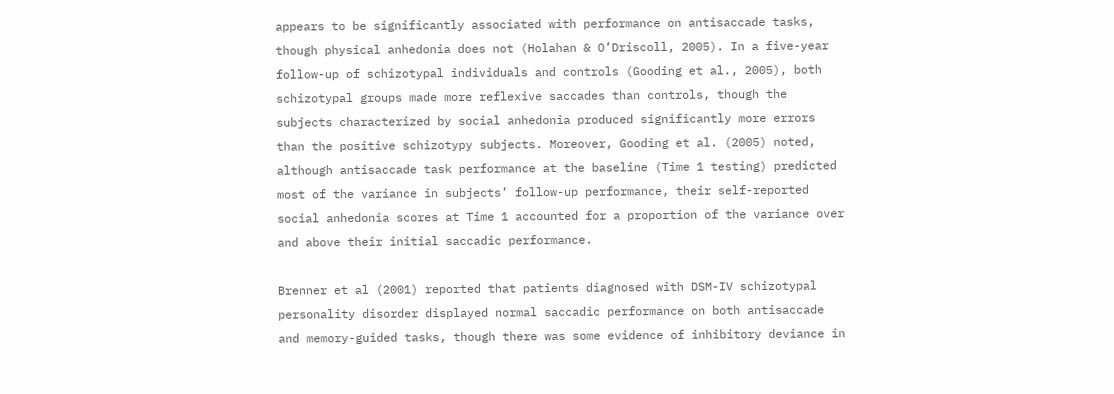appears to be significantly associated with performance on antisaccade tasks, though physical anhedonia does not (Holahan & O’Driscoll, 2005). In a five-year follow-up of schizotypal individuals and controls (Gooding et al., 2005), both schizotypal groups made more reflexive saccades than controls, though the subjects characterized by social anhedonia produced significantly more errors than the positive schizotypy subjects. Moreover, Gooding et al. (2005) noted, although antisaccade task performance at the baseline (Time 1 testing) predicted most of the variance in subjects’ follow-up performance, their self-reported social anhedonia scores at Time 1 accounted for a proportion of the variance over and above their initial saccadic performance.

Brenner et al (2001) reported that patients diagnosed with DSM-IV schizotypal personality disorder displayed normal saccadic performance on both antisaccade and memory-guided tasks, though there was some evidence of inhibitory deviance in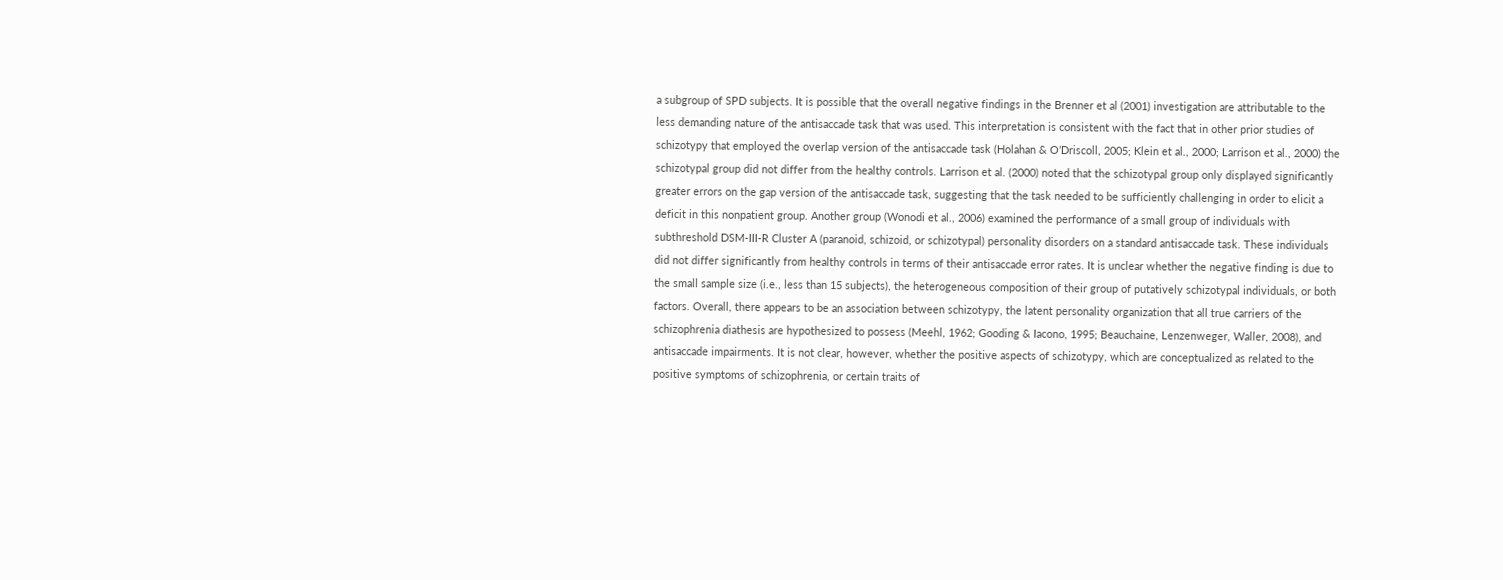a subgroup of SPD subjects. It is possible that the overall negative findings in the Brenner et al (2001) investigation are attributable to the less demanding nature of the antisaccade task that was used. This interpretation is consistent with the fact that in other prior studies of schizotypy that employed the overlap version of the antisaccade task (Holahan & O’Driscoll, 2005; Klein et al., 2000; Larrison et al., 2000) the schizotypal group did not differ from the healthy controls. Larrison et al. (2000) noted that the schizotypal group only displayed significantly greater errors on the gap version of the antisaccade task, suggesting that the task needed to be sufficiently challenging in order to elicit a deficit in this nonpatient group. Another group (Wonodi et al., 2006) examined the performance of a small group of individuals with subthreshold DSM-III-R Cluster A (paranoid, schizoid, or schizotypal) personality disorders on a standard antisaccade task. These individuals did not differ significantly from healthy controls in terms of their antisaccade error rates. It is unclear whether the negative finding is due to the small sample size (i.e., less than 15 subjects), the heterogeneous composition of their group of putatively schizotypal individuals, or both factors. Overall, there appears to be an association between schizotypy, the latent personality organization that all true carriers of the schizophrenia diathesis are hypothesized to possess (Meehl, 1962; Gooding & Iacono, 1995; Beauchaine, Lenzenweger, Waller, 2008), and antisaccade impairments. It is not clear, however, whether the positive aspects of schizotypy, which are conceptualized as related to the positive symptoms of schizophrenia, or certain traits of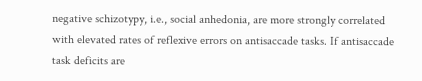negative schizotypy, i.e., social anhedonia, are more strongly correlated with elevated rates of reflexive errors on antisaccade tasks. If antisaccade task deficits are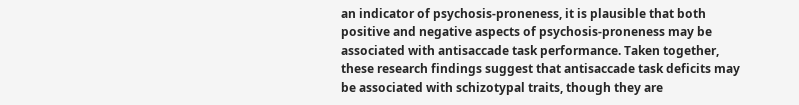an indicator of psychosis-proneness, it is plausible that both positive and negative aspects of psychosis-proneness may be associated with antisaccade task performance. Taken together, these research findings suggest that antisaccade task deficits may be associated with schizotypal traits, though they are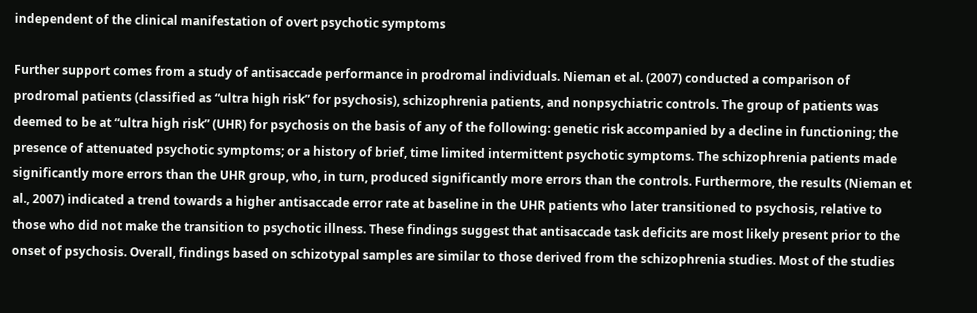independent of the clinical manifestation of overt psychotic symptoms

Further support comes from a study of antisaccade performance in prodromal individuals. Nieman et al. (2007) conducted a comparison of prodromal patients (classified as “ultra high risk” for psychosis), schizophrenia patients, and nonpsychiatric controls. The group of patients was deemed to be at “ultra high risk” (UHR) for psychosis on the basis of any of the following: genetic risk accompanied by a decline in functioning; the presence of attenuated psychotic symptoms; or a history of brief, time limited intermittent psychotic symptoms. The schizophrenia patients made significantly more errors than the UHR group, who, in turn, produced significantly more errors than the controls. Furthermore, the results (Nieman et al., 2007) indicated a trend towards a higher antisaccade error rate at baseline in the UHR patients who later transitioned to psychosis, relative to those who did not make the transition to psychotic illness. These findings suggest that antisaccade task deficits are most likely present prior to the onset of psychosis. Overall, findings based on schizotypal samples are similar to those derived from the schizophrenia studies. Most of the studies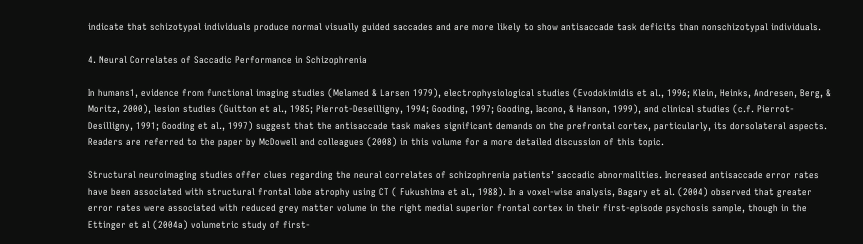indicate that schizotypal individuals produce normal visually guided saccades and are more likely to show antisaccade task deficits than nonschizotypal individuals.

4. Neural Correlates of Saccadic Performance in Schizophrenia

In humans1, evidence from functional imaging studies (Melamed & Larsen 1979), electrophysiological studies (Evodokimidis et al., 1996; Klein, Heinks, Andresen, Berg, & Moritz, 2000), lesion studies (Guitton et al., 1985; Pierrot-Deseilligny, 1994; Gooding, 1997; Gooding, Iacono, & Hanson, 1999), and clinical studies (c.f. Pierrot-Desilligny, 1991; Gooding et al., 1997) suggest that the antisaccade task makes significant demands on the prefrontal cortex, particularly, its dorsolateral aspects. Readers are referred to the paper by McDowell and colleagues (2008) in this volume for a more detailed discussion of this topic.

Structural neuroimaging studies offer clues regarding the neural correlates of schizophrenia patients’ saccadic abnormalities. Increased antisaccade error rates have been associated with structural frontal lobe atrophy using CT ( Fukushima et al., 1988). In a voxel-wise analysis, Bagary et al. (2004) observed that greater error rates were associated with reduced grey matter volume in the right medial superior frontal cortex in their first-episode psychosis sample, though in the Ettinger et al (2004a) volumetric study of first-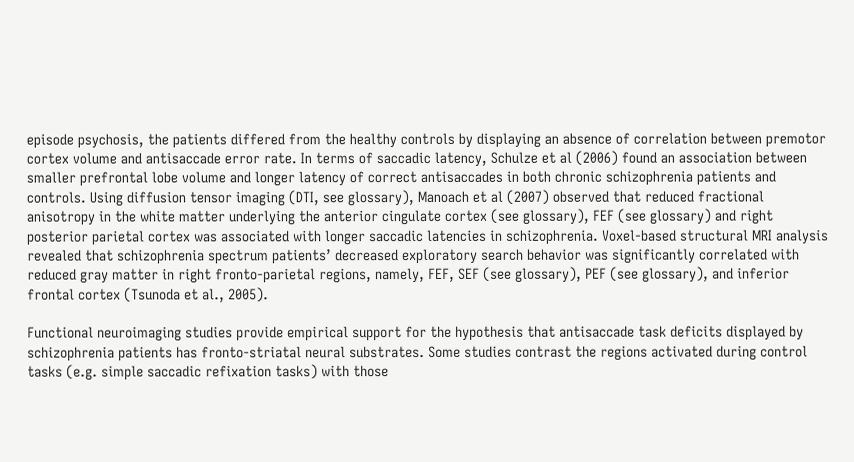episode psychosis, the patients differed from the healthy controls by displaying an absence of correlation between premotor cortex volume and antisaccade error rate. In terms of saccadic latency, Schulze et al (2006) found an association between smaller prefrontal lobe volume and longer latency of correct antisaccades in both chronic schizophrenia patients and controls. Using diffusion tensor imaging (DTI, see glossary), Manoach et al (2007) observed that reduced fractional anisotropy in the white matter underlying the anterior cingulate cortex (see glossary), FEF (see glossary) and right posterior parietal cortex was associated with longer saccadic latencies in schizophrenia. Voxel-based structural MRI analysis revealed that schizophrenia spectrum patients’ decreased exploratory search behavior was significantly correlated with reduced gray matter in right fronto-parietal regions, namely, FEF, SEF (see glossary), PEF (see glossary), and inferior frontal cortex (Tsunoda et al., 2005).

Functional neuroimaging studies provide empirical support for the hypothesis that antisaccade task deficits displayed by schizophrenia patients has fronto-striatal neural substrates. Some studies contrast the regions activated during control tasks (e.g. simple saccadic refixation tasks) with those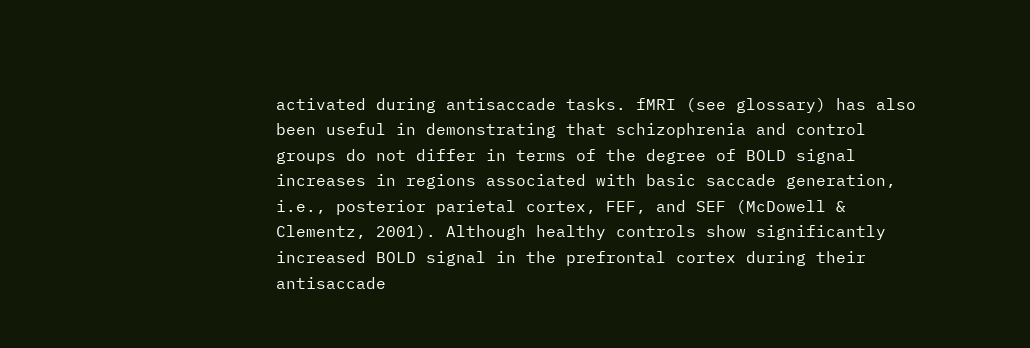activated during antisaccade tasks. fMRI (see glossary) has also been useful in demonstrating that schizophrenia and control groups do not differ in terms of the degree of BOLD signal increases in regions associated with basic saccade generation, i.e., posterior parietal cortex, FEF, and SEF (McDowell & Clementz, 2001). Although healthy controls show significantly increased BOLD signal in the prefrontal cortex during their antisaccade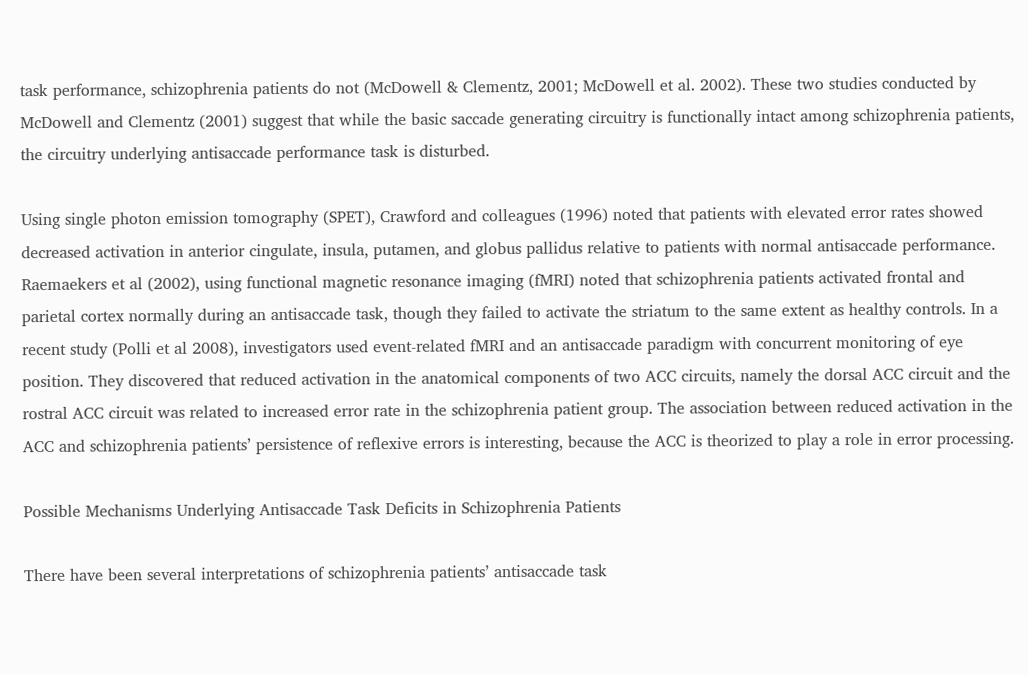task performance, schizophrenia patients do not (McDowell & Clementz, 2001; McDowell et al. 2002). These two studies conducted by McDowell and Clementz (2001) suggest that while the basic saccade generating circuitry is functionally intact among schizophrenia patients, the circuitry underlying antisaccade performance task is disturbed.

Using single photon emission tomography (SPET), Crawford and colleagues (1996) noted that patients with elevated error rates showed decreased activation in anterior cingulate, insula, putamen, and globus pallidus relative to patients with normal antisaccade performance. Raemaekers et al (2002), using functional magnetic resonance imaging (fMRI) noted that schizophrenia patients activated frontal and parietal cortex normally during an antisaccade task, though they failed to activate the striatum to the same extent as healthy controls. In a recent study (Polli et al 2008), investigators used event-related fMRI and an antisaccade paradigm with concurrent monitoring of eye position. They discovered that reduced activation in the anatomical components of two ACC circuits, namely the dorsal ACC circuit and the rostral ACC circuit was related to increased error rate in the schizophrenia patient group. The association between reduced activation in the ACC and schizophrenia patients’ persistence of reflexive errors is interesting, because the ACC is theorized to play a role in error processing.

Possible Mechanisms Underlying Antisaccade Task Deficits in Schizophrenia Patients

There have been several interpretations of schizophrenia patients’ antisaccade task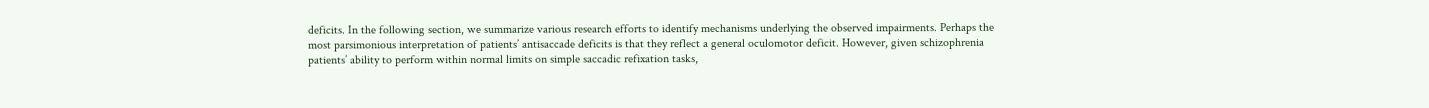deficits. In the following section, we summarize various research efforts to identify mechanisms underlying the observed impairments. Perhaps the most parsimonious interpretation of patients’ antisaccade deficits is that they reflect a general oculomotor deficit. However, given schizophrenia patients’ ability to perform within normal limits on simple saccadic refixation tasks,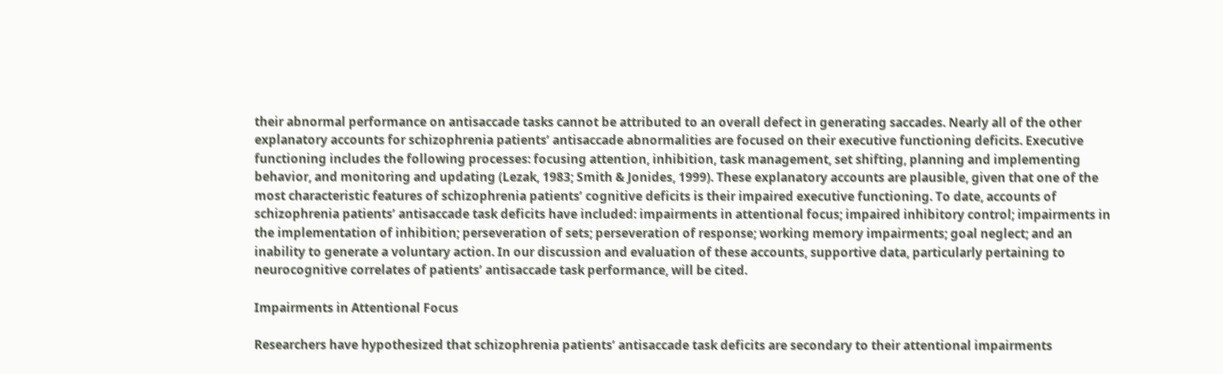their abnormal performance on antisaccade tasks cannot be attributed to an overall defect in generating saccades. Nearly all of the other explanatory accounts for schizophrenia patients’ antisaccade abnormalities are focused on their executive functioning deficits. Executive functioning includes the following processes: focusing attention, inhibition, task management, set shifting, planning and implementing behavior, and monitoring and updating (Lezak, 1983; Smith & Jonides, 1999). These explanatory accounts are plausible, given that one of the most characteristic features of schizophrenia patients’ cognitive deficits is their impaired executive functioning. To date, accounts of schizophrenia patients’ antisaccade task deficits have included: impairments in attentional focus; impaired inhibitory control; impairments in the implementation of inhibition; perseveration of sets; perseveration of response; working memory impairments; goal neglect; and an inability to generate a voluntary action. In our discussion and evaluation of these accounts, supportive data, particularly pertaining to neurocognitive correlates of patients’ antisaccade task performance, will be cited.

Impairments in Attentional Focus

Researchers have hypothesized that schizophrenia patients’ antisaccade task deficits are secondary to their attentional impairments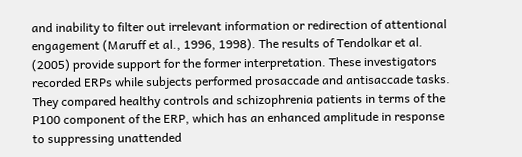and inability to filter out irrelevant information or redirection of attentional engagement (Maruff et al., 1996, 1998). The results of Tendolkar et al. (2005) provide support for the former interpretation. These investigators recorded ERPs while subjects performed prosaccade and antisaccade tasks. They compared healthy controls and schizophrenia patients in terms of the P100 component of the ERP, which has an enhanced amplitude in response to suppressing unattended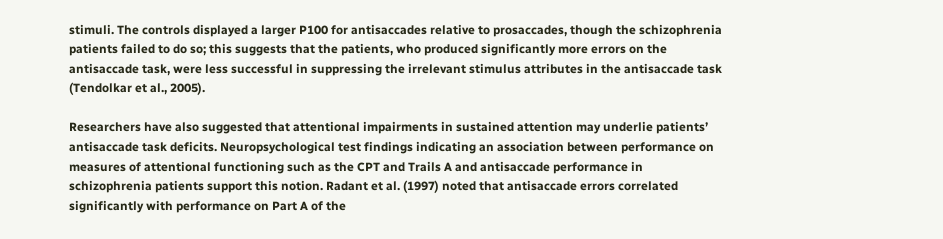stimuli. The controls displayed a larger P100 for antisaccades relative to prosaccades, though the schizophrenia patients failed to do so; this suggests that the patients, who produced significantly more errors on the antisaccade task, were less successful in suppressing the irrelevant stimulus attributes in the antisaccade task (Tendolkar et al., 2005).

Researchers have also suggested that attentional impairments in sustained attention may underlie patients’ antisaccade task deficits. Neuropsychological test findings indicating an association between performance on measures of attentional functioning such as the CPT and Trails A and antisaccade performance in schizophrenia patients support this notion. Radant et al. (1997) noted that antisaccade errors correlated significantly with performance on Part A of the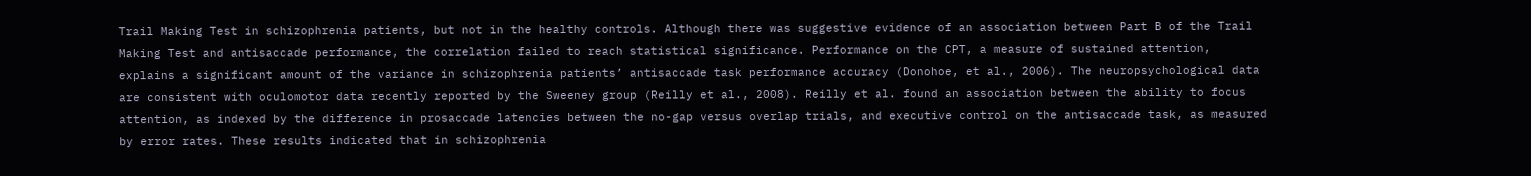Trail Making Test in schizophrenia patients, but not in the healthy controls. Although there was suggestive evidence of an association between Part B of the Trail Making Test and antisaccade performance, the correlation failed to reach statistical significance. Performance on the CPT, a measure of sustained attention, explains a significant amount of the variance in schizophrenia patients’ antisaccade task performance accuracy (Donohoe, et al., 2006). The neuropsychological data are consistent with oculomotor data recently reported by the Sweeney group (Reilly et al., 2008). Reilly et al. found an association between the ability to focus attention, as indexed by the difference in prosaccade latencies between the no-gap versus overlap trials, and executive control on the antisaccade task, as measured by error rates. These results indicated that in schizophrenia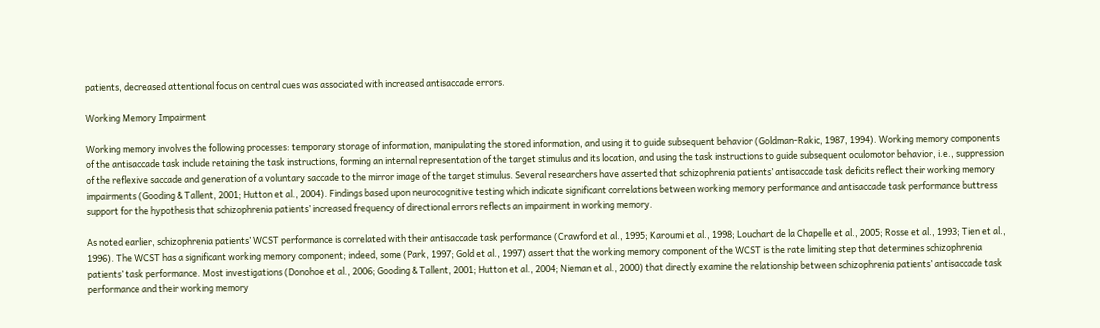patients, decreased attentional focus on central cues was associated with increased antisaccade errors.

Working Memory Impairment

Working memory involves the following processes: temporary storage of information, manipulating the stored information, and using it to guide subsequent behavior (Goldman-Rakic, 1987, 1994). Working memory components of the antisaccade task include retaining the task instructions, forming an internal representation of the target stimulus and its location, and using the task instructions to guide subsequent oculomotor behavior, i.e., suppression of the reflexive saccade and generation of a voluntary saccade to the mirror image of the target stimulus. Several researchers have asserted that schizophrenia patients’ antisaccade task deficits reflect their working memory impairments (Gooding & Tallent, 2001; Hutton et al., 2004). Findings based upon neurocognitive testing which indicate significant correlations between working memory performance and antisaccade task performance buttress support for the hypothesis that schizophrenia patients’ increased frequency of directional errors reflects an impairment in working memory.

As noted earlier, schizophrenia patients’ WCST performance is correlated with their antisaccade task performance (Crawford et al., 1995; Karoumi et al., 1998; Louchart de la Chapelle et al., 2005; Rosse et al., 1993; Tien et al., 1996). The WCST has a significant working memory component; indeed, some (Park, 1997; Gold et al., 1997) assert that the working memory component of the WCST is the rate limiting step that determines schizophrenia patients’ task performance. Most investigations (Donohoe et al., 2006; Gooding & Tallent, 2001; Hutton et al., 2004; Nieman et al., 2000) that directly examine the relationship between schizophrenia patients’ antisaccade task performance and their working memory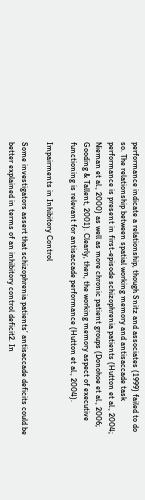performance indicate a relationship, though Snitz and associates (1999) failed to do so. The relationship between spatial working memory and antisaccade task performance is present in first-episode schizophrenia patients (Hutton et al., 2004; Nieman et al., 2000) as well as more chronic patient groups (Donohoe et al., 2006; Gooding & Tallent, 2001). Clearly, then, the working memory aspect of executive functioning is relevant for antisaccade performance (Hutton et al., 2004).

Impairments in Inhibitory Control

Some investigators assert that schizophrenia patients’ antisaccade deficits could be better explained in terms of an inhibitory control deficit2. In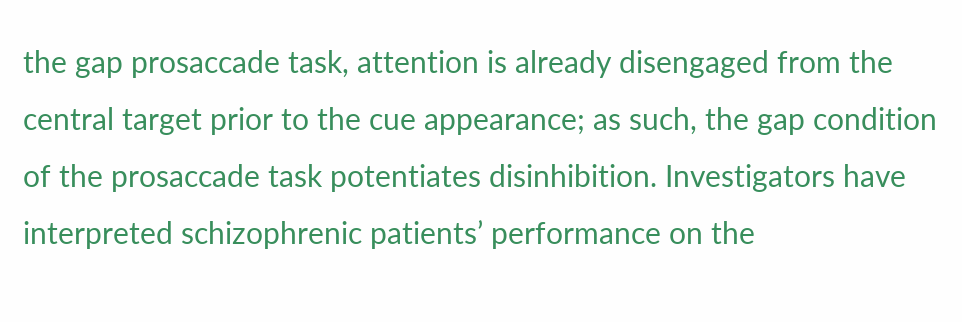the gap prosaccade task, attention is already disengaged from the central target prior to the cue appearance; as such, the gap condition of the prosaccade task potentiates disinhibition. Investigators have interpreted schizophrenic patients’ performance on the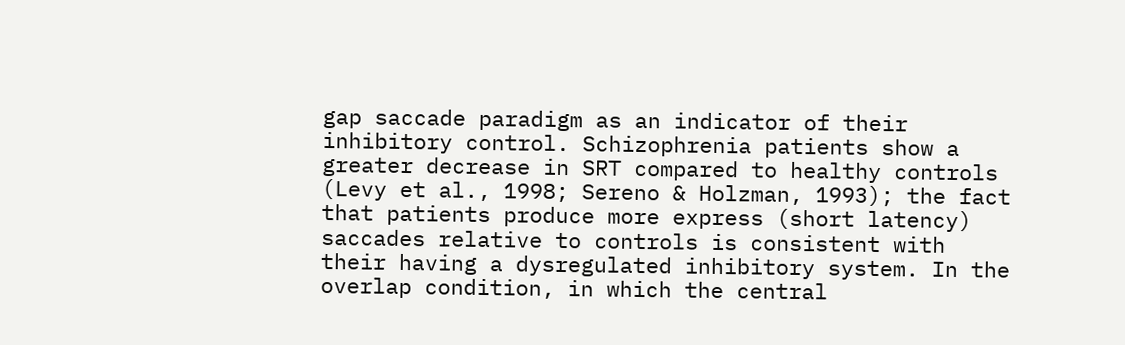gap saccade paradigm as an indicator of their inhibitory control. Schizophrenia patients show a greater decrease in SRT compared to healthy controls (Levy et al., 1998; Sereno & Holzman, 1993); the fact that patients produce more express (short latency) saccades relative to controls is consistent with their having a dysregulated inhibitory system. In the overlap condition, in which the central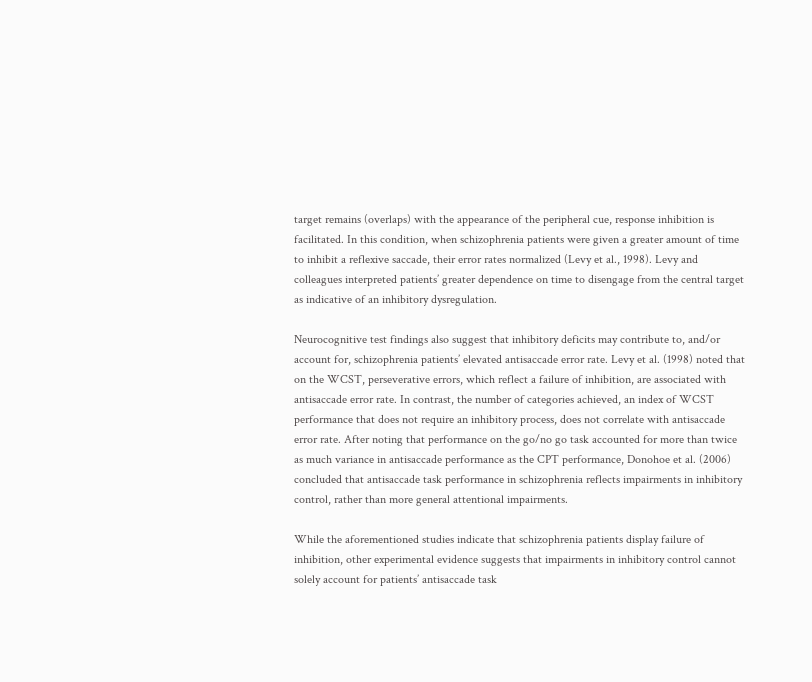target remains (overlaps) with the appearance of the peripheral cue, response inhibition is facilitated. In this condition, when schizophrenia patients were given a greater amount of time to inhibit a reflexive saccade, their error rates normalized (Levy et al., 1998). Levy and colleagues interpreted patients’ greater dependence on time to disengage from the central target as indicative of an inhibitory dysregulation.

Neurocognitive test findings also suggest that inhibitory deficits may contribute to, and/or account for, schizophrenia patients’ elevated antisaccade error rate. Levy et al. (1998) noted that on the WCST, perseverative errors, which reflect a failure of inhibition, are associated with antisaccade error rate. In contrast, the number of categories achieved, an index of WCST performance that does not require an inhibitory process, does not correlate with antisaccade error rate. After noting that performance on the go/no go task accounted for more than twice as much variance in antisaccade performance as the CPT performance, Donohoe et al. (2006) concluded that antisaccade task performance in schizophrenia reflects impairments in inhibitory control, rather than more general attentional impairments.

While the aforementioned studies indicate that schizophrenia patients display failure of inhibition, other experimental evidence suggests that impairments in inhibitory control cannot solely account for patients’ antisaccade task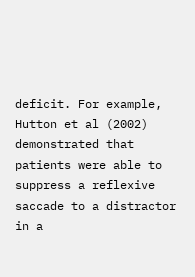deficit. For example, Hutton et al (2002) demonstrated that patients were able to suppress a reflexive saccade to a distractor in a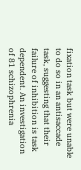fixation task but were unable to do so in an antisaccade task, suggesting that their failure of inhibition is task dependent. An investigation of 81 schizophrenia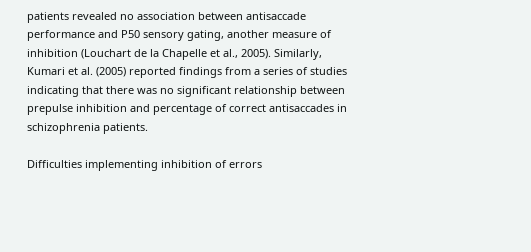patients revealed no association between antisaccade performance and P50 sensory gating, another measure of inhibition (Louchart de la Chapelle et al., 2005). Similarly, Kumari et al. (2005) reported findings from a series of studies indicating that there was no significant relationship between prepulse inhibition and percentage of correct antisaccades in schizophrenia patients.

Difficulties implementing inhibition of errors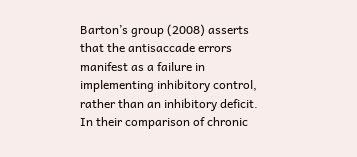Barton’s group (2008) asserts that the antisaccade errors manifest as a failure in implementing inhibitory control, rather than an inhibitory deficit. In their comparison of chronic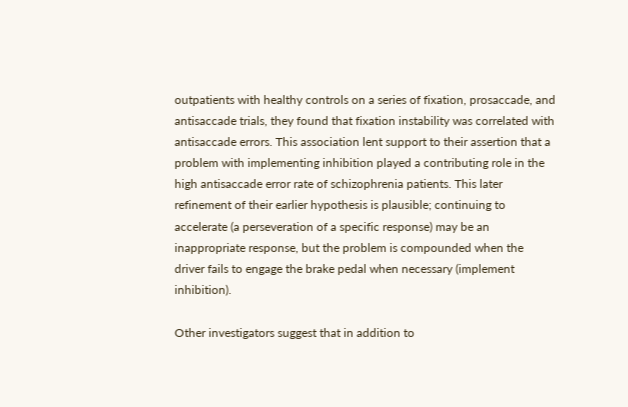outpatients with healthy controls on a series of fixation, prosaccade, and antisaccade trials, they found that fixation instability was correlated with antisaccade errors. This association lent support to their assertion that a problem with implementing inhibition played a contributing role in the high antisaccade error rate of schizophrenia patients. This later refinement of their earlier hypothesis is plausible; continuing to accelerate (a perseveration of a specific response) may be an inappropriate response, but the problem is compounded when the driver fails to engage the brake pedal when necessary (implement inhibition).

Other investigators suggest that in addition to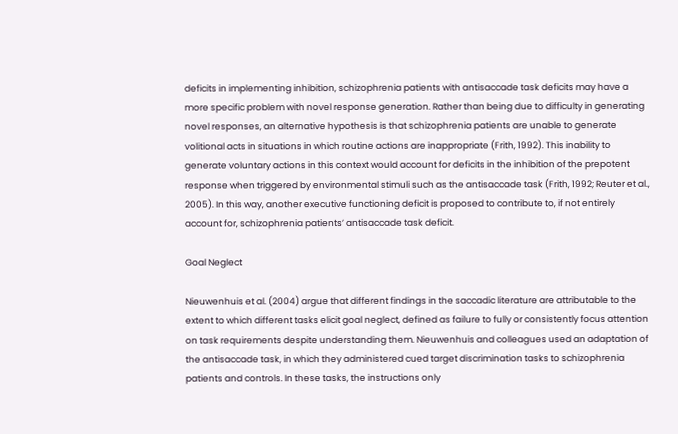deficits in implementing inhibition, schizophrenia patients with antisaccade task deficits may have a more specific problem with novel response generation. Rather than being due to difficulty in generating novel responses, an alternative hypothesis is that schizophrenia patients are unable to generate volitional acts in situations in which routine actions are inappropriate (Frith, 1992). This inability to generate voluntary actions in this context would account for deficits in the inhibition of the prepotent response when triggered by environmental stimuli such as the antisaccade task (Frith, 1992; Reuter et al., 2005). In this way, another executive functioning deficit is proposed to contribute to, if not entirely account for, schizophrenia patients’ antisaccade task deficit.

Goal Neglect

Nieuwenhuis et al. (2004) argue that different findings in the saccadic literature are attributable to the extent to which different tasks elicit goal neglect, defined as failure to fully or consistently focus attention on task requirements despite understanding them. Nieuwenhuis and colleagues used an adaptation of the antisaccade task, in which they administered cued target discrimination tasks to schizophrenia patients and controls. In these tasks, the instructions only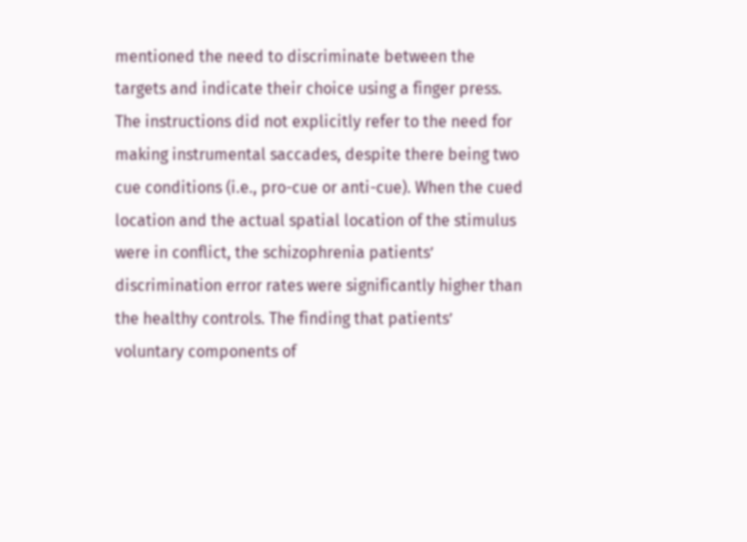mentioned the need to discriminate between the targets and indicate their choice using a finger press. The instructions did not explicitly refer to the need for making instrumental saccades, despite there being two cue conditions (i.e., pro-cue or anti-cue). When the cued location and the actual spatial location of the stimulus were in conflict, the schizophrenia patients’ discrimination error rates were significantly higher than the healthy controls. The finding that patients’ voluntary components of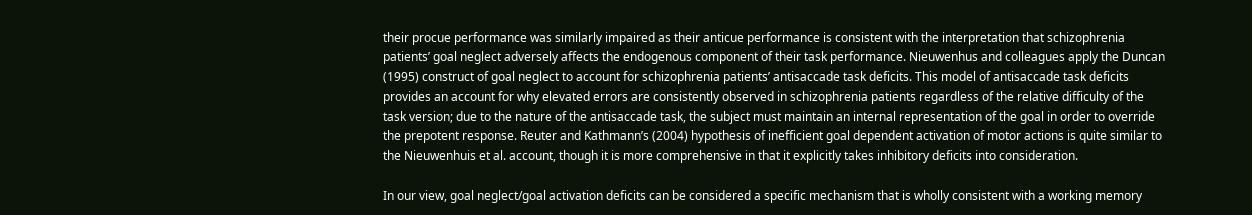their procue performance was similarly impaired as their anticue performance is consistent with the interpretation that schizophrenia patients’ goal neglect adversely affects the endogenous component of their task performance. Nieuwenhus and colleagues apply the Duncan (1995) construct of goal neglect to account for schizophrenia patients’ antisaccade task deficits. This model of antisaccade task deficits provides an account for why elevated errors are consistently observed in schizophrenia patients regardless of the relative difficulty of the task version; due to the nature of the antisaccade task, the subject must maintain an internal representation of the goal in order to override the prepotent response. Reuter and Kathmann’s (2004) hypothesis of inefficient goal dependent activation of motor actions is quite similar to the Nieuwenhuis et al. account, though it is more comprehensive in that it explicitly takes inhibitory deficits into consideration.

In our view, goal neglect/goal activation deficits can be considered a specific mechanism that is wholly consistent with a working memory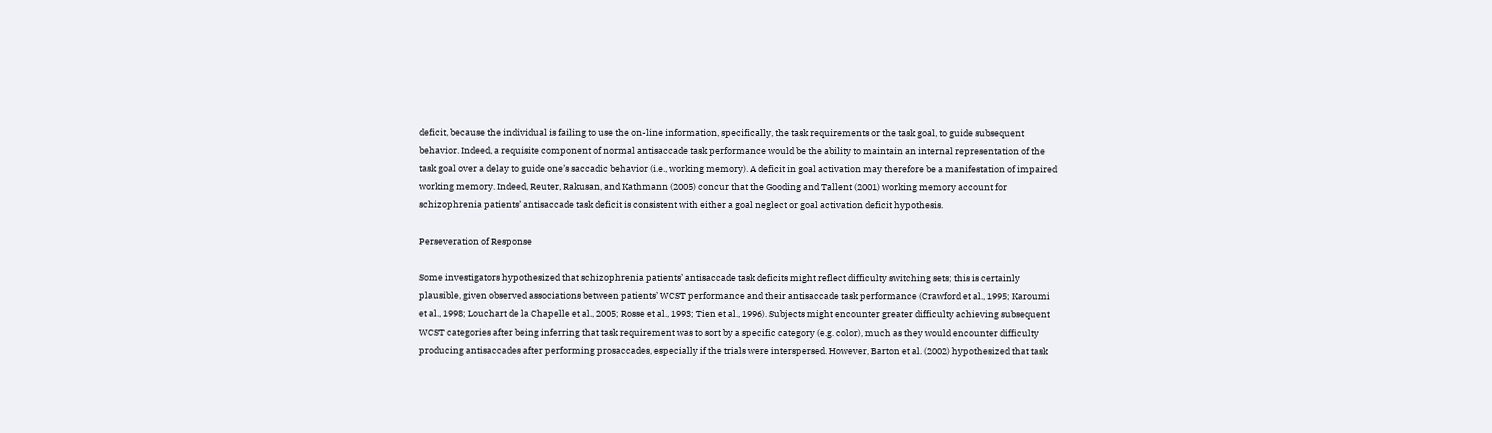deficit, because the individual is failing to use the on-line information, specifically, the task requirements or the task goal, to guide subsequent behavior. Indeed, a requisite component of normal antisaccade task performance would be the ability to maintain an internal representation of the task goal over a delay to guide one’s saccadic behavior (i.e., working memory). A deficit in goal activation may therefore be a manifestation of impaired working memory. Indeed, Reuter, Rakusan, and Kathmann (2005) concur that the Gooding and Tallent (2001) working memory account for schizophrenia patients’ antisaccade task deficit is consistent with either a goal neglect or goal activation deficit hypothesis.

Perseveration of Response

Some investigators hypothesized that schizophrenia patients’ antisaccade task deficits might reflect difficulty switching sets; this is certainly plausible, given observed associations between patients’ WCST performance and their antisaccade task performance (Crawford et al., 1995; Karoumi et al., 1998; Louchart de la Chapelle et al., 2005; Rosse et al., 1993; Tien et al., 1996). Subjects might encounter greater difficulty achieving subsequent WCST categories after being inferring that task requirement was to sort by a specific category (e.g. color), much as they would encounter difficulty producing antisaccades after performing prosaccades, especially if the trials were interspersed. However, Barton et al. (2002) hypothesized that task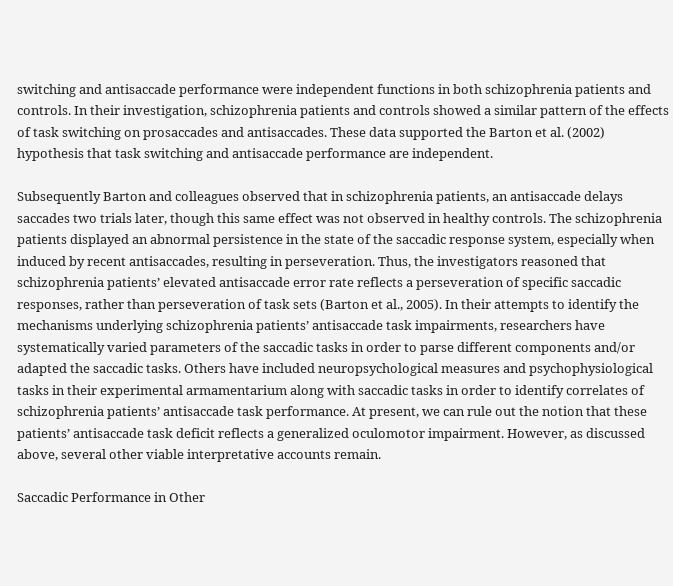switching and antisaccade performance were independent functions in both schizophrenia patients and controls. In their investigation, schizophrenia patients and controls showed a similar pattern of the effects of task switching on prosaccades and antisaccades. These data supported the Barton et al. (2002) hypothesis that task switching and antisaccade performance are independent.

Subsequently Barton and colleagues observed that in schizophrenia patients, an antisaccade delays saccades two trials later, though this same effect was not observed in healthy controls. The schizophrenia patients displayed an abnormal persistence in the state of the saccadic response system, especially when induced by recent antisaccades, resulting in perseveration. Thus, the investigators reasoned that schizophrenia patients’ elevated antisaccade error rate reflects a perseveration of specific saccadic responses, rather than perseveration of task sets (Barton et al., 2005). In their attempts to identify the mechanisms underlying schizophrenia patients’ antisaccade task impairments, researchers have systematically varied parameters of the saccadic tasks in order to parse different components and/or adapted the saccadic tasks. Others have included neuropsychological measures and psychophysiological tasks in their experimental armamentarium along with saccadic tasks in order to identify correlates of schizophrenia patients’ antisaccade task performance. At present, we can rule out the notion that these patients’ antisaccade task deficit reflects a generalized oculomotor impairment. However, as discussed above, several other viable interpretative accounts remain.

Saccadic Performance in Other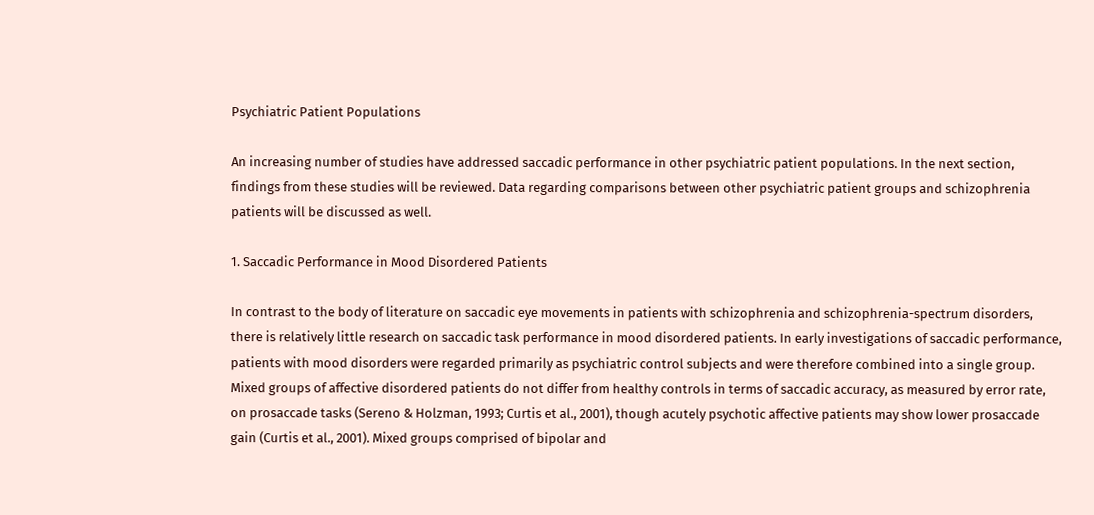Psychiatric Patient Populations

An increasing number of studies have addressed saccadic performance in other psychiatric patient populations. In the next section, findings from these studies will be reviewed. Data regarding comparisons between other psychiatric patient groups and schizophrenia patients will be discussed as well.

1. Saccadic Performance in Mood Disordered Patients

In contrast to the body of literature on saccadic eye movements in patients with schizophrenia and schizophrenia-spectrum disorders, there is relatively little research on saccadic task performance in mood disordered patients. In early investigations of saccadic performance, patients with mood disorders were regarded primarily as psychiatric control subjects and were therefore combined into a single group. Mixed groups of affective disordered patients do not differ from healthy controls in terms of saccadic accuracy, as measured by error rate, on prosaccade tasks (Sereno & Holzman, 1993; Curtis et al., 2001), though acutely psychotic affective patients may show lower prosaccade gain (Curtis et al., 2001). Mixed groups comprised of bipolar and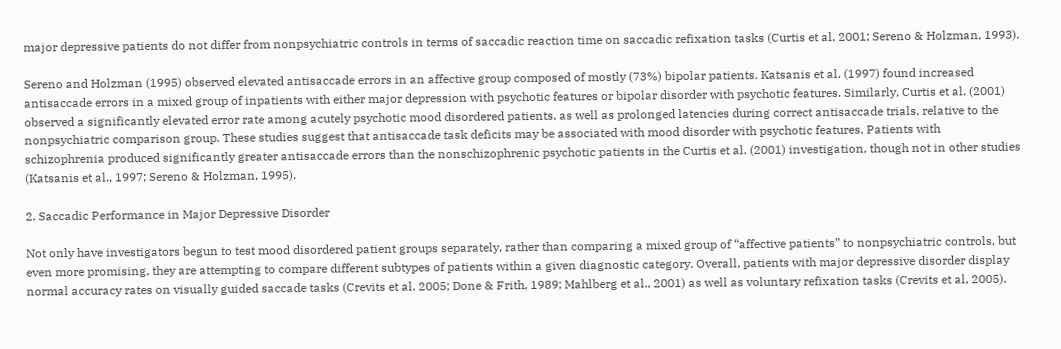major depressive patients do not differ from nonpsychiatric controls in terms of saccadic reaction time on saccadic refixation tasks (Curtis et al, 2001; Sereno & Holzman, 1993).

Sereno and Holzman (1995) observed elevated antisaccade errors in an affective group composed of mostly (73%) bipolar patients. Katsanis et al. (1997) found increased antisaccade errors in a mixed group of inpatients with either major depression with psychotic features or bipolar disorder with psychotic features. Similarly, Curtis et al. (2001) observed a significantly elevated error rate among acutely psychotic mood disordered patients, as well as prolonged latencies during correct antisaccade trials, relative to the nonpsychiatric comparison group. These studies suggest that antisaccade task deficits may be associated with mood disorder with psychotic features. Patients with schizophrenia produced significantly greater antisaccade errors than the nonschizophrenic psychotic patients in the Curtis et al. (2001) investigation, though not in other studies (Katsanis et al., 1997; Sereno & Holzman, 1995).

2. Saccadic Performance in Major Depressive Disorder

Not only have investigators begun to test mood disordered patient groups separately, rather than comparing a mixed group of “affective patients” to nonpsychiatric controls, but even more promising, they are attempting to compare different subtypes of patients within a given diagnostic category. Overall, patients with major depressive disorder display normal accuracy rates on visually guided saccade tasks (Crevits et al. 2005; Done & Frith, 1989; Mahlberg et al., 2001) as well as voluntary refixation tasks (Crevits et al, 2005).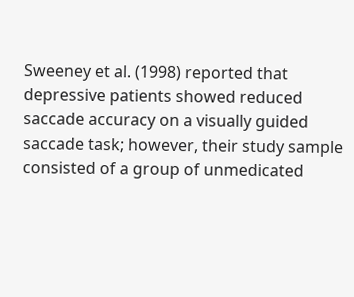Sweeney et al. (1998) reported that depressive patients showed reduced saccade accuracy on a visually guided saccade task; however, their study sample consisted of a group of unmedicated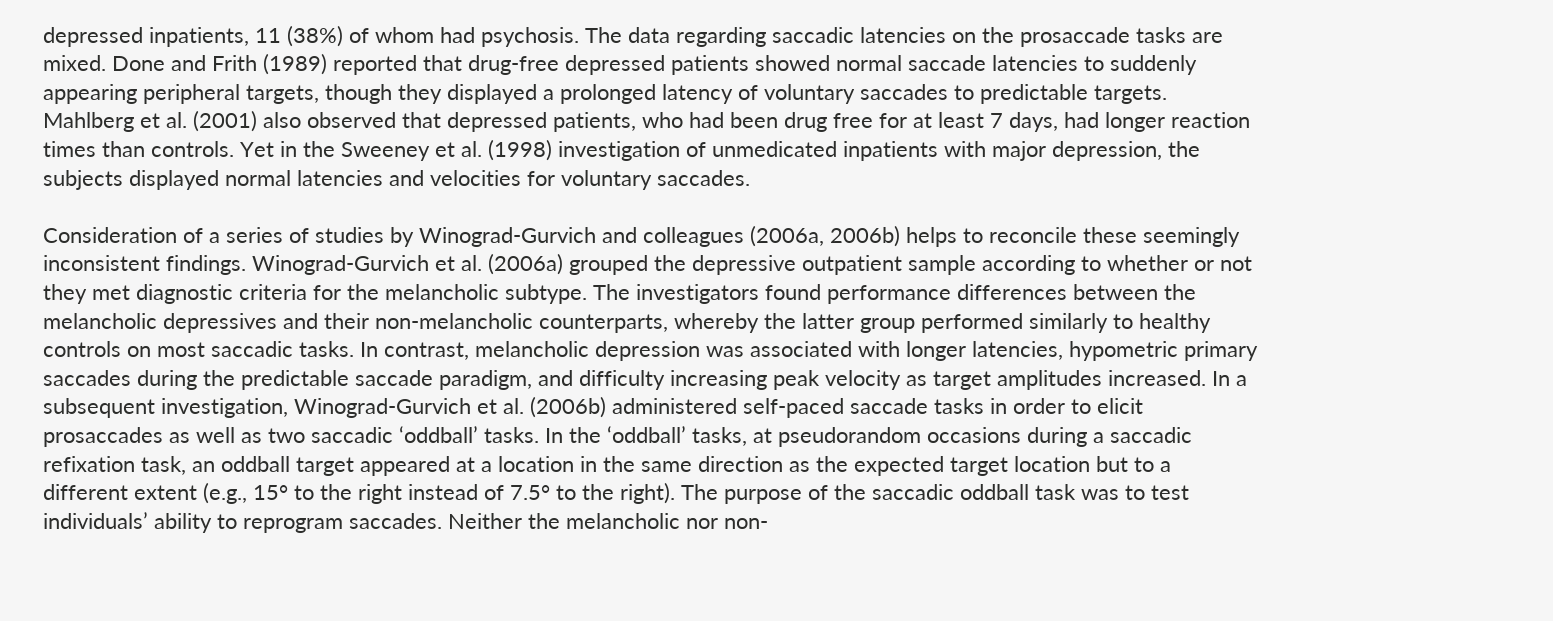depressed inpatients, 11 (38%) of whom had psychosis. The data regarding saccadic latencies on the prosaccade tasks are mixed. Done and Frith (1989) reported that drug-free depressed patients showed normal saccade latencies to suddenly appearing peripheral targets, though they displayed a prolonged latency of voluntary saccades to predictable targets. Mahlberg et al. (2001) also observed that depressed patients, who had been drug free for at least 7 days, had longer reaction times than controls. Yet in the Sweeney et al. (1998) investigation of unmedicated inpatients with major depression, the subjects displayed normal latencies and velocities for voluntary saccades.

Consideration of a series of studies by Winograd-Gurvich and colleagues (2006a, 2006b) helps to reconcile these seemingly inconsistent findings. Winograd-Gurvich et al. (2006a) grouped the depressive outpatient sample according to whether or not they met diagnostic criteria for the melancholic subtype. The investigators found performance differences between the melancholic depressives and their non-melancholic counterparts, whereby the latter group performed similarly to healthy controls on most saccadic tasks. In contrast, melancholic depression was associated with longer latencies, hypometric primary saccades during the predictable saccade paradigm, and difficulty increasing peak velocity as target amplitudes increased. In a subsequent investigation, Winograd-Gurvich et al. (2006b) administered self-paced saccade tasks in order to elicit prosaccades as well as two saccadic ‘oddball’ tasks. In the ‘oddball’ tasks, at pseudorandom occasions during a saccadic refixation task, an oddball target appeared at a location in the same direction as the expected target location but to a different extent (e.g., 15° to the right instead of 7.5° to the right). The purpose of the saccadic oddball task was to test individuals’ ability to reprogram saccades. Neither the melancholic nor non-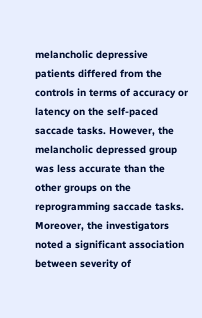melancholic depressive patients differed from the controls in terms of accuracy or latency on the self-paced saccade tasks. However, the melancholic depressed group was less accurate than the other groups on the reprogramming saccade tasks. Moreover, the investigators noted a significant association between severity of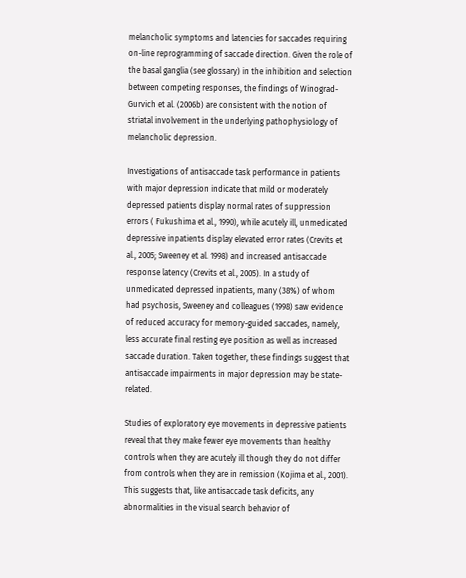melancholic symptoms and latencies for saccades requiring on-line reprogramming of saccade direction. Given the role of the basal ganglia (see glossary) in the inhibition and selection between competing responses, the findings of Winograd-Gurvich et al. (2006b) are consistent with the notion of striatal involvement in the underlying pathophysiology of melancholic depression.

Investigations of antisaccade task performance in patients with major depression indicate that mild or moderately depressed patients display normal rates of suppression errors ( Fukushima et al., 1990), while acutely ill, unmedicated depressive inpatients display elevated error rates (Crevits et al., 2005; Sweeney et al. 1998) and increased antisaccade response latency (Crevits et al., 2005). In a study of unmedicated depressed inpatients, many (38%) of whom had psychosis, Sweeney and colleagues (1998) saw evidence of reduced accuracy for memory-guided saccades, namely, less accurate final resting eye position as well as increased saccade duration. Taken together, these findings suggest that antisaccade impairments in major depression may be state-related.

Studies of exploratory eye movements in depressive patients reveal that they make fewer eye movements than healthy controls when they are acutely ill though they do not differ from controls when they are in remission (Kojima et al., 2001). This suggests that, like antisaccade task deficits, any abnormalities in the visual search behavior of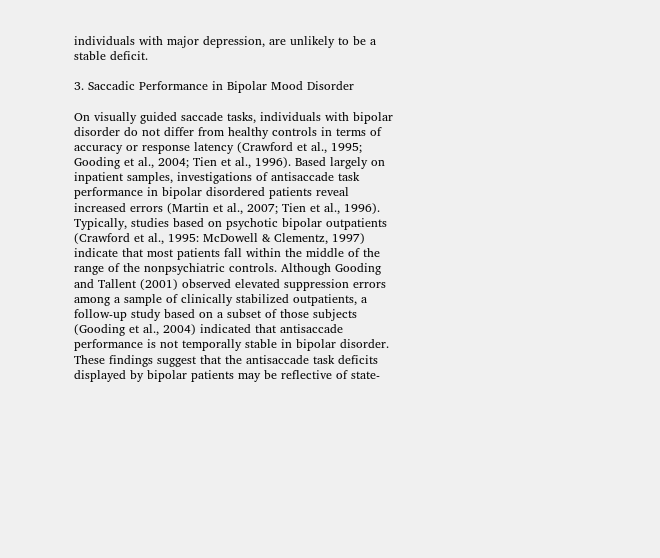individuals with major depression, are unlikely to be a stable deficit.

3. Saccadic Performance in Bipolar Mood Disorder

On visually guided saccade tasks, individuals with bipolar disorder do not differ from healthy controls in terms of accuracy or response latency (Crawford et al., 1995; Gooding et al., 2004; Tien et al., 1996). Based largely on inpatient samples, investigations of antisaccade task performance in bipolar disordered patients reveal increased errors (Martin et al., 2007; Tien et al., 1996). Typically, studies based on psychotic bipolar outpatients (Crawford et al., 1995: McDowell & Clementz, 1997) indicate that most patients fall within the middle of the range of the nonpsychiatric controls. Although Gooding and Tallent (2001) observed elevated suppression errors among a sample of clinically stabilized outpatients, a follow-up study based on a subset of those subjects (Gooding et al., 2004) indicated that antisaccade performance is not temporally stable in bipolar disorder. These findings suggest that the antisaccade task deficits displayed by bipolar patients may be reflective of state-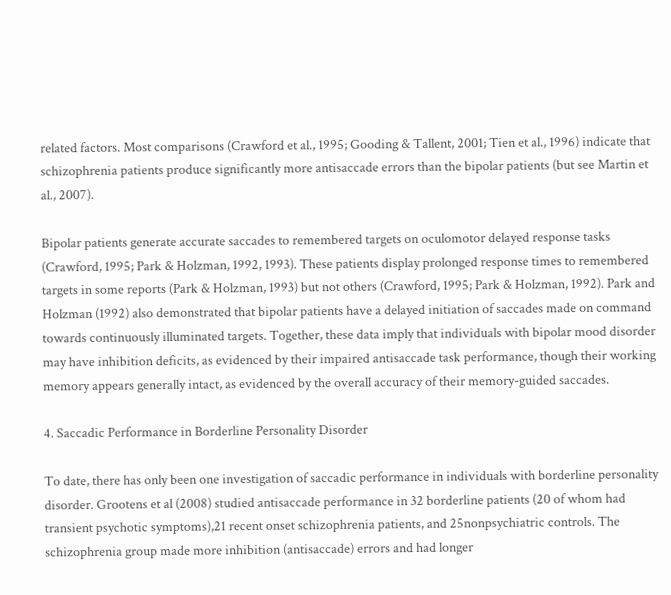related factors. Most comparisons (Crawford et al., 1995; Gooding & Tallent, 2001; Tien et al., 1996) indicate that schizophrenia patients produce significantly more antisaccade errors than the bipolar patients (but see Martin et al., 2007).

Bipolar patients generate accurate saccades to remembered targets on oculomotor delayed response tasks (Crawford, 1995; Park & Holzman, 1992, 1993). These patients display prolonged response times to remembered targets in some reports (Park & Holzman, 1993) but not others (Crawford, 1995; Park & Holzman, 1992). Park and Holzman (1992) also demonstrated that bipolar patients have a delayed initiation of saccades made on command towards continuously illuminated targets. Together, these data imply that individuals with bipolar mood disorder may have inhibition deficits, as evidenced by their impaired antisaccade task performance, though their working memory appears generally intact, as evidenced by the overall accuracy of their memory-guided saccades.

4. Saccadic Performance in Borderline Personality Disorder

To date, there has only been one investigation of saccadic performance in individuals with borderline personality disorder. Grootens et al (2008) studied antisaccade performance in 32 borderline patients (20 of whom had transient psychotic symptoms),21 recent onset schizophrenia patients, and 25nonpsychiatric controls. The schizophrenia group made more inhibition (antisaccade) errors and had longer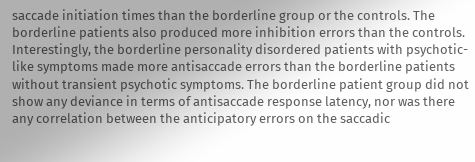saccade initiation times than the borderline group or the controls. The borderline patients also produced more inhibition errors than the controls. Interestingly, the borderline personality disordered patients with psychotic-like symptoms made more antisaccade errors than the borderline patients without transient psychotic symptoms. The borderline patient group did not show any deviance in terms of antisaccade response latency, nor was there any correlation between the anticipatory errors on the saccadic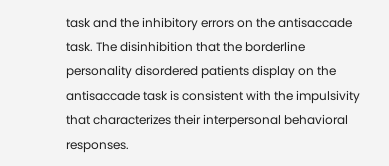task and the inhibitory errors on the antisaccade task. The disinhibition that the borderline personality disordered patients display on the antisaccade task is consistent with the impulsivity that characterizes their interpersonal behavioral responses.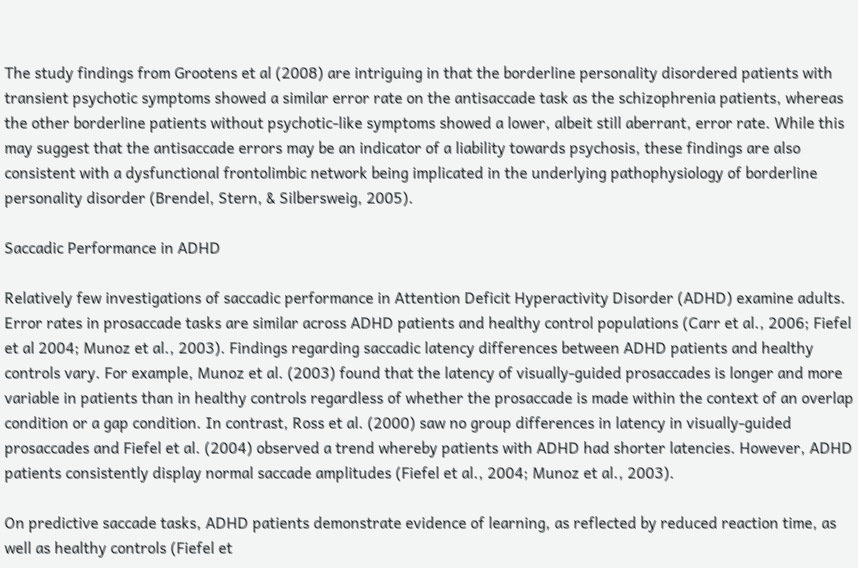The study findings from Grootens et al (2008) are intriguing in that the borderline personality disordered patients with transient psychotic symptoms showed a similar error rate on the antisaccade task as the schizophrenia patients, whereas the other borderline patients without psychotic-like symptoms showed a lower, albeit still aberrant, error rate. While this may suggest that the antisaccade errors may be an indicator of a liability towards psychosis, these findings are also consistent with a dysfunctional frontolimbic network being implicated in the underlying pathophysiology of borderline personality disorder (Brendel, Stern, & Silbersweig, 2005).

Saccadic Performance in ADHD

Relatively few investigations of saccadic performance in Attention Deficit Hyperactivity Disorder (ADHD) examine adults. Error rates in prosaccade tasks are similar across ADHD patients and healthy control populations (Carr et al., 2006; Fiefel et al 2004; Munoz et al., 2003). Findings regarding saccadic latency differences between ADHD patients and healthy controls vary. For example, Munoz et al. (2003) found that the latency of visually-guided prosaccades is longer and more variable in patients than in healthy controls regardless of whether the prosaccade is made within the context of an overlap condition or a gap condition. In contrast, Ross et al. (2000) saw no group differences in latency in visually-guided prosaccades and Fiefel et al. (2004) observed a trend whereby patients with ADHD had shorter latencies. However, ADHD patients consistently display normal saccade amplitudes (Fiefel et al., 2004; Munoz et al., 2003).

On predictive saccade tasks, ADHD patients demonstrate evidence of learning, as reflected by reduced reaction time, as well as healthy controls (Fiefel et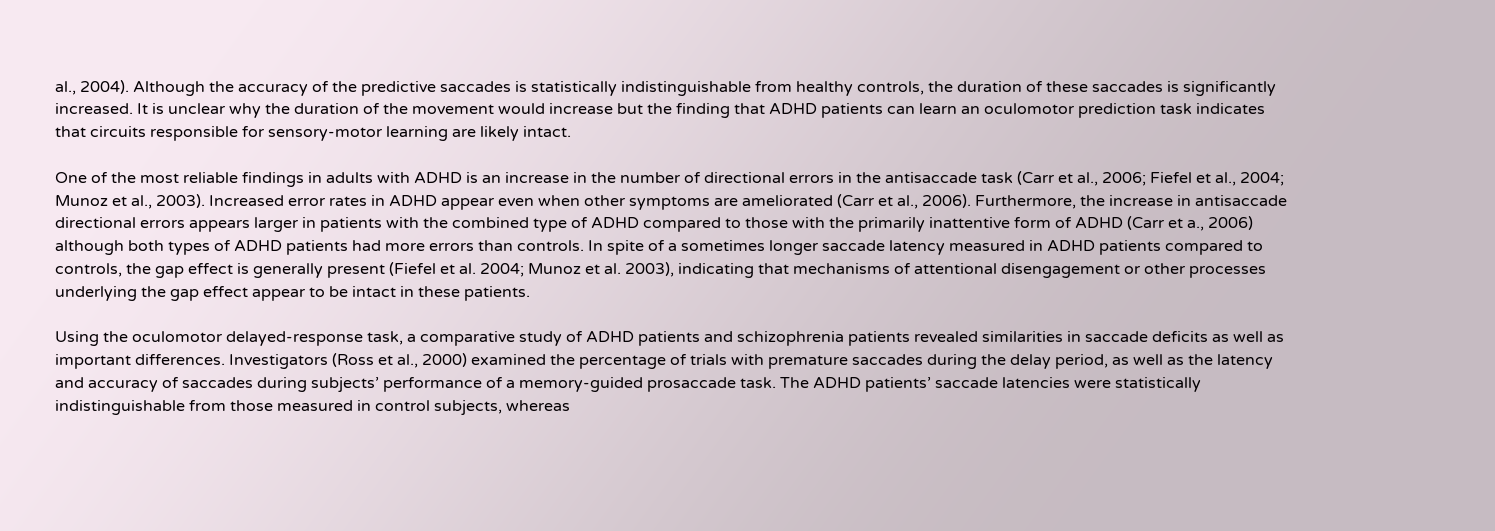al., 2004). Although the accuracy of the predictive saccades is statistically indistinguishable from healthy controls, the duration of these saccades is significantly increased. It is unclear why the duration of the movement would increase but the finding that ADHD patients can learn an oculomotor prediction task indicates that circuits responsible for sensory-motor learning are likely intact.

One of the most reliable findings in adults with ADHD is an increase in the number of directional errors in the antisaccade task (Carr et al., 2006; Fiefel et al., 2004; Munoz et al., 2003). Increased error rates in ADHD appear even when other symptoms are ameliorated (Carr et al., 2006). Furthermore, the increase in antisaccade directional errors appears larger in patients with the combined type of ADHD compared to those with the primarily inattentive form of ADHD (Carr et a., 2006) although both types of ADHD patients had more errors than controls. In spite of a sometimes longer saccade latency measured in ADHD patients compared to controls, the gap effect is generally present (Fiefel et al. 2004; Munoz et al. 2003), indicating that mechanisms of attentional disengagement or other processes underlying the gap effect appear to be intact in these patients.

Using the oculomotor delayed-response task, a comparative study of ADHD patients and schizophrenia patients revealed similarities in saccade deficits as well as important differences. Investigators (Ross et al., 2000) examined the percentage of trials with premature saccades during the delay period, as well as the latency and accuracy of saccades during subjects’ performance of a memory-guided prosaccade task. The ADHD patients’ saccade latencies were statistically indistinguishable from those measured in control subjects, whereas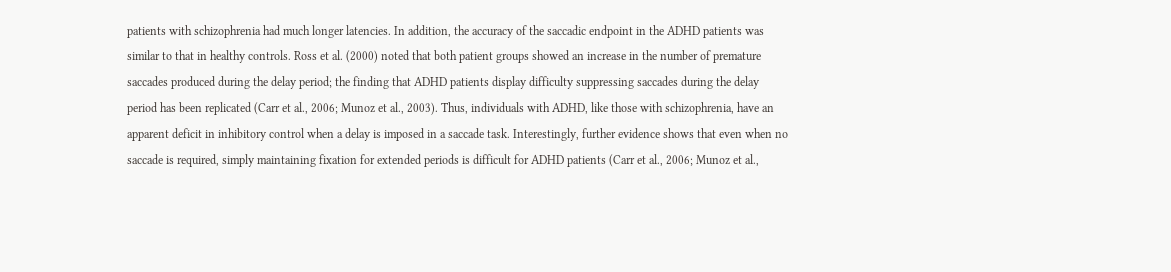patients with schizophrenia had much longer latencies. In addition, the accuracy of the saccadic endpoint in the ADHD patients was similar to that in healthy controls. Ross et al. (2000) noted that both patient groups showed an increase in the number of premature saccades produced during the delay period; the finding that ADHD patients display difficulty suppressing saccades during the delay period has been replicated (Carr et al., 2006; Munoz et al., 2003). Thus, individuals with ADHD, like those with schizophrenia, have an apparent deficit in inhibitory control when a delay is imposed in a saccade task. Interestingly, further evidence shows that even when no saccade is required, simply maintaining fixation for extended periods is difficult for ADHD patients (Carr et al., 2006; Munoz et al.,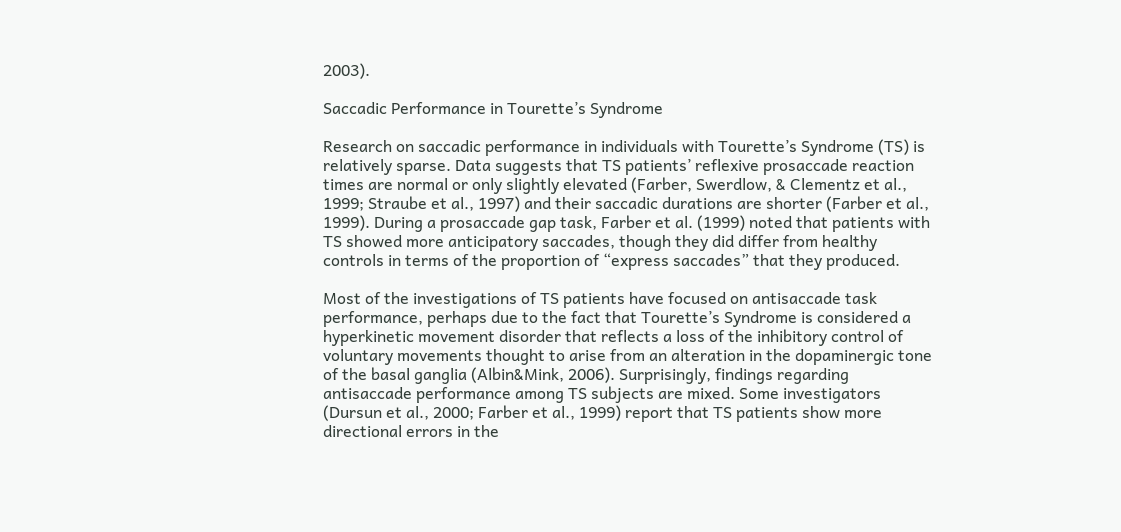2003).

Saccadic Performance in Tourette’s Syndrome

Research on saccadic performance in individuals with Tourette’s Syndrome (TS) is relatively sparse. Data suggests that TS patients’ reflexive prosaccade reaction times are normal or only slightly elevated (Farber, Swerdlow, & Clementz et al., 1999; Straube et al., 1997) and their saccadic durations are shorter (Farber et al., 1999). During a prosaccade gap task, Farber et al. (1999) noted that patients with TS showed more anticipatory saccades, though they did differ from healthy controls in terms of the proportion of “express saccades” that they produced.

Most of the investigations of TS patients have focused on antisaccade task performance, perhaps due to the fact that Tourette’s Syndrome is considered a hyperkinetic movement disorder that reflects a loss of the inhibitory control of voluntary movements thought to arise from an alteration in the dopaminergic tone of the basal ganglia (Albin&Mink, 2006). Surprisingly, findings regarding antisaccade performance among TS subjects are mixed. Some investigators (Dursun et al., 2000; Farber et al., 1999) report that TS patients show more directional errors in the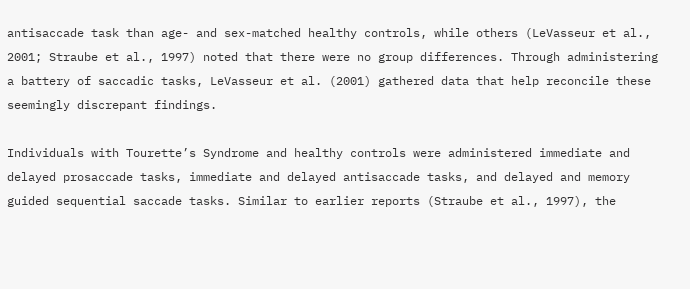antisaccade task than age- and sex-matched healthy controls, while others (LeVasseur et al., 2001; Straube et al., 1997) noted that there were no group differences. Through administering a battery of saccadic tasks, LeVasseur et al. (2001) gathered data that help reconcile these seemingly discrepant findings.

Individuals with Tourette’s Syndrome and healthy controls were administered immediate and delayed prosaccade tasks, immediate and delayed antisaccade tasks, and delayed and memory guided sequential saccade tasks. Similar to earlier reports (Straube et al., 1997), the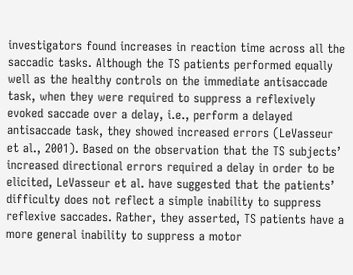investigators found increases in reaction time across all the saccadic tasks. Although the TS patients performed equally well as the healthy controls on the immediate antisaccade task, when they were required to suppress a reflexively evoked saccade over a delay, i.e., perform a delayed antisaccade task, they showed increased errors (LeVasseur et al., 2001). Based on the observation that the TS subjects’ increased directional errors required a delay in order to be elicited, LeVasseur et al. have suggested that the patients’ difficulty does not reflect a simple inability to suppress reflexive saccades. Rather, they asserted, TS patients have a more general inability to suppress a motor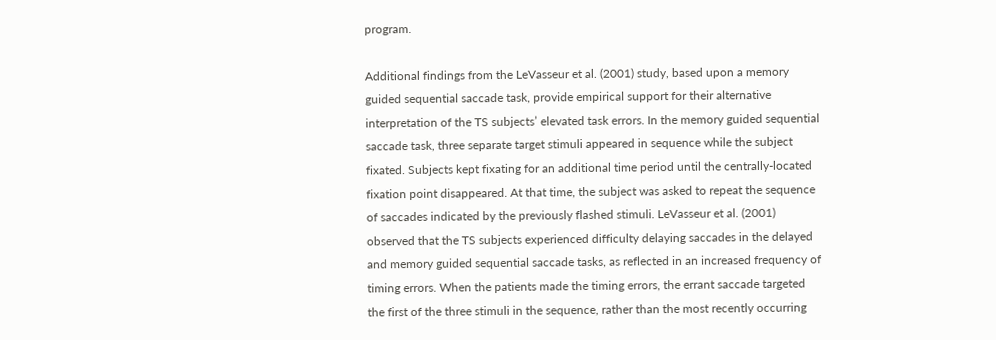program.

Additional findings from the LeVasseur et al. (2001) study, based upon a memory guided sequential saccade task, provide empirical support for their alternative interpretation of the TS subjects’ elevated task errors. In the memory guided sequential saccade task, three separate target stimuli appeared in sequence while the subject fixated. Subjects kept fixating for an additional time period until the centrally-located fixation point disappeared. At that time, the subject was asked to repeat the sequence of saccades indicated by the previously flashed stimuli. LeVasseur et al. (2001) observed that the TS subjects experienced difficulty delaying saccades in the delayed and memory guided sequential saccade tasks, as reflected in an increased frequency of timing errors. When the patients made the timing errors, the errant saccade targeted the first of the three stimuli in the sequence, rather than the most recently occurring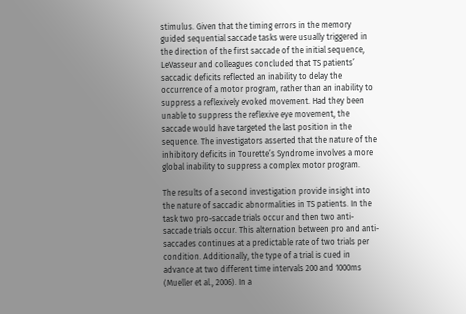stimulus. Given that the timing errors in the memory guided sequential saccade tasks were usually triggered in the direction of the first saccade of the initial sequence, LeVasseur and colleagues concluded that TS patients’ saccadic deficits reflected an inability to delay the occurrence of a motor program, rather than an inability to suppress a reflexively evoked movement. Had they been unable to suppress the reflexive eye movement, the saccade would have targeted the last position in the sequence. The investigators asserted that the nature of the inhibitory deficits in Tourette’s Syndrome involves a more global inability to suppress a complex motor program.

The results of a second investigation provide insight into the nature of saccadic abnormalities in TS patients. In the task two pro-saccade trials occur and then two anti-saccade trials occur. This alternation between pro and anti-saccades continues at a predictable rate of two trials per condition. Additionally, the type of a trial is cued in advance at two different time intervals 200 and 1000ms (Mueller et al., 2006). In a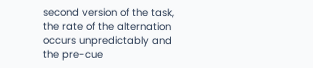second version of the task, the rate of the alternation occurs unpredictably and the pre-cue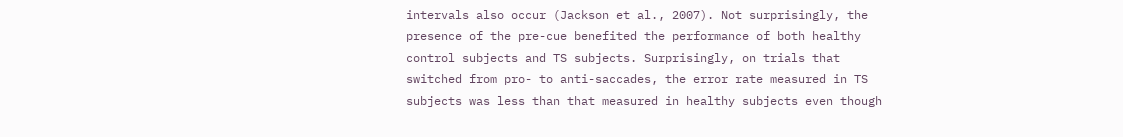intervals also occur (Jackson et al., 2007). Not surprisingly, the presence of the pre-cue benefited the performance of both healthy control subjects and TS subjects. Surprisingly, on trials that switched from pro- to anti-saccades, the error rate measured in TS subjects was less than that measured in healthy subjects even though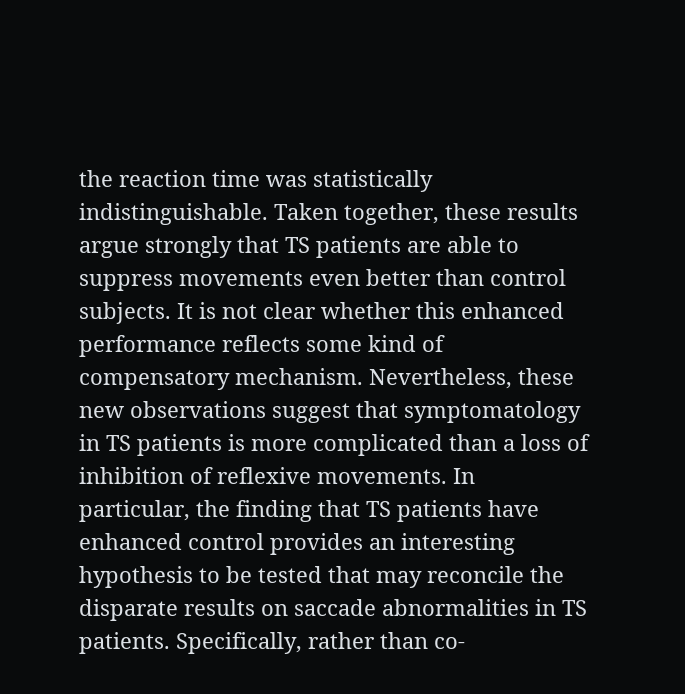the reaction time was statistically indistinguishable. Taken together, these results argue strongly that TS patients are able to suppress movements even better than control subjects. It is not clear whether this enhanced performance reflects some kind of compensatory mechanism. Nevertheless, these new observations suggest that symptomatology in TS patients is more complicated than a loss of inhibition of reflexive movements. In particular, the finding that TS patients have enhanced control provides an interesting hypothesis to be tested that may reconcile the disparate results on saccade abnormalities in TS patients. Specifically, rather than co-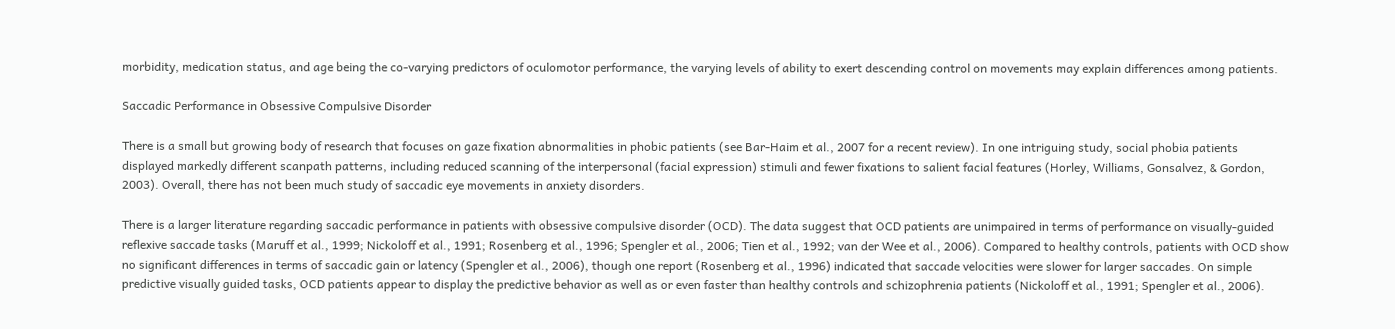morbidity, medication status, and age being the co-varying predictors of oculomotor performance, the varying levels of ability to exert descending control on movements may explain differences among patients.

Saccadic Performance in Obsessive Compulsive Disorder

There is a small but growing body of research that focuses on gaze fixation abnormalities in phobic patients (see Bar-Haim et al., 2007 for a recent review). In one intriguing study, social phobia patients displayed markedly different scanpath patterns, including reduced scanning of the interpersonal (facial expression) stimuli and fewer fixations to salient facial features (Horley, Williams, Gonsalvez, & Gordon, 2003). Overall, there has not been much study of saccadic eye movements in anxiety disorders.

There is a larger literature regarding saccadic performance in patients with obsessive compulsive disorder (OCD). The data suggest that OCD patients are unimpaired in terms of performance on visually-guided reflexive saccade tasks (Maruff et al., 1999; Nickoloff et al., 1991; Rosenberg et al., 1996; Spengler et al., 2006; Tien et al., 1992; van der Wee et al., 2006). Compared to healthy controls, patients with OCD show no significant differences in terms of saccadic gain or latency (Spengler et al., 2006), though one report (Rosenberg et al., 1996) indicated that saccade velocities were slower for larger saccades. On simple predictive visually guided tasks, OCD patients appear to display the predictive behavior as well as or even faster than healthy controls and schizophrenia patients (Nickoloff et al., 1991; Spengler et al., 2006).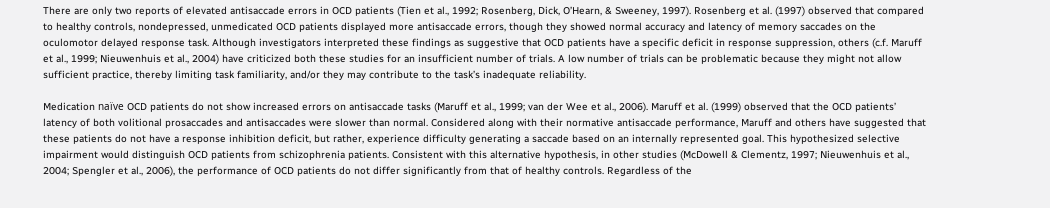There are only two reports of elevated antisaccade errors in OCD patients (Tien et al., 1992; Rosenberg, Dick, O’Hearn, & Sweeney, 1997). Rosenberg et al. (1997) observed that compared to healthy controls, nondepressed, unmedicated OCD patients displayed more antisaccade errors, though they showed normal accuracy and latency of memory saccades on the oculomotor delayed response task. Although investigators interpreted these findings as suggestive that OCD patients have a specific deficit in response suppression, others (c.f. Maruff et al., 1999; Nieuwenhuis et al., 2004) have criticized both these studies for an insufficient number of trials. A low number of trials can be problematic because they might not allow sufficient practice, thereby limiting task familiarity, and/or they may contribute to the task’s inadequate reliability.

Medication naïve OCD patients do not show increased errors on antisaccade tasks (Maruff et al., 1999; van der Wee et al., 2006). Maruff et al. (1999) observed that the OCD patients’ latency of both volitional prosaccades and antisaccades were slower than normal. Considered along with their normative antisaccade performance, Maruff and others have suggested that these patients do not have a response inhibition deficit, but rather, experience difficulty generating a saccade based on an internally represented goal. This hypothesized selective impairment would distinguish OCD patients from schizophrenia patients. Consistent with this alternative hypothesis, in other studies (McDowell & Clementz, 1997; Nieuwenhuis et al., 2004; Spengler et al., 2006), the performance of OCD patients do not differ significantly from that of healthy controls. Regardless of the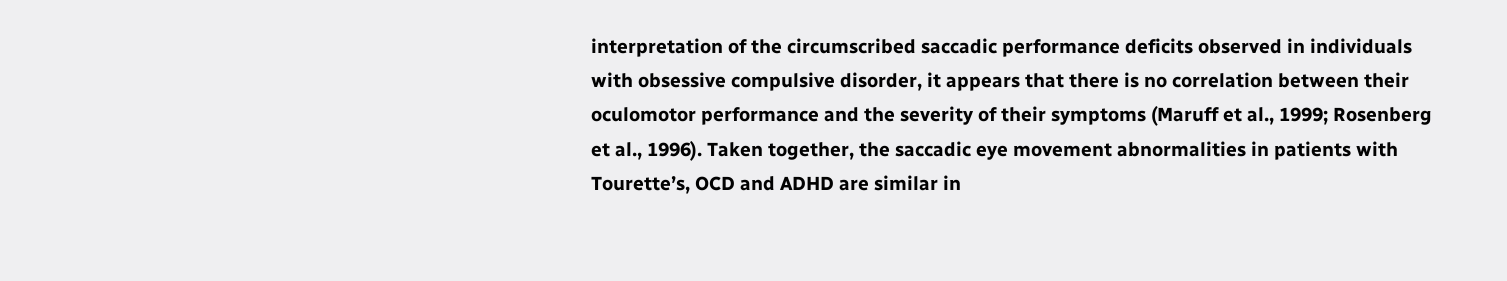interpretation of the circumscribed saccadic performance deficits observed in individuals with obsessive compulsive disorder, it appears that there is no correlation between their oculomotor performance and the severity of their symptoms (Maruff et al., 1999; Rosenberg et al., 1996). Taken together, the saccadic eye movement abnormalities in patients with Tourette’s, OCD and ADHD are similar in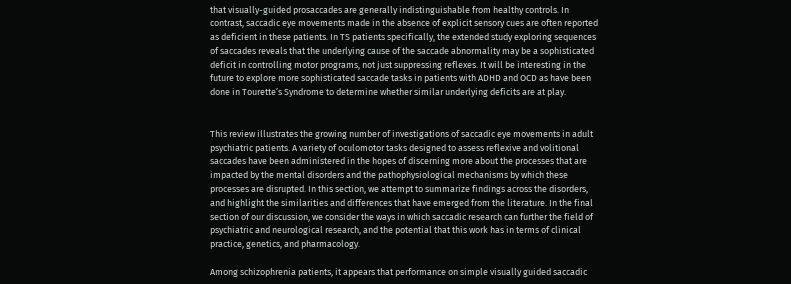that visually-guided prosaccades are generally indistinguishable from healthy controls. In contrast, saccadic eye movements made in the absence of explicit sensory cues are often reported as deficient in these patients. In TS patients specifically, the extended study exploring sequences of saccades reveals that the underlying cause of the saccade abnormality may be a sophisticated deficit in controlling motor programs, not just suppressing reflexes. It will be interesting in the future to explore more sophisticated saccade tasks in patients with ADHD and OCD as have been done in Tourette’s Syndrome to determine whether similar underlying deficits are at play.


This review illustrates the growing number of investigations of saccadic eye movements in adult psychiatric patients. A variety of oculomotor tasks designed to assess reflexive and volitional saccades have been administered in the hopes of discerning more about the processes that are impacted by the mental disorders and the pathophysiological mechanisms by which these processes are disrupted. In this section, we attempt to summarize findings across the disorders, and highlight the similarities and differences that have emerged from the literature. In the final section of our discussion, we consider the ways in which saccadic research can further the field of psychiatric and neurological research, and the potential that this work has in terms of clinical practice, genetics, and pharmacology.

Among schizophrenia patients, it appears that performance on simple visually guided saccadic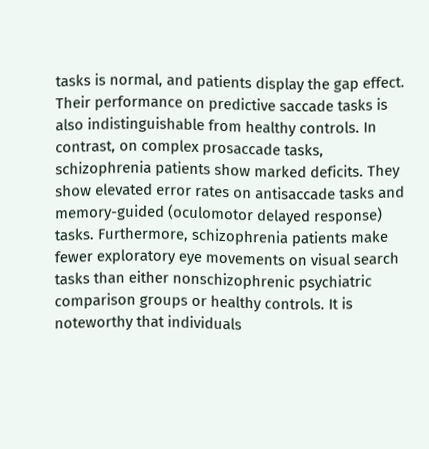tasks is normal, and patients display the gap effect. Their performance on predictive saccade tasks is also indistinguishable from healthy controls. In contrast, on complex prosaccade tasks, schizophrenia patients show marked deficits. They show elevated error rates on antisaccade tasks and memory-guided (oculomotor delayed response) tasks. Furthermore, schizophrenia patients make fewer exploratory eye movements on visual search tasks than either nonschizophrenic psychiatric comparison groups or healthy controls. It is noteworthy that individuals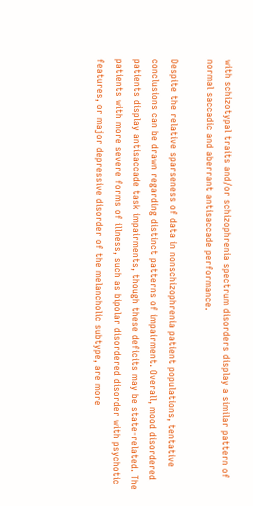with schizotypal traits and/or schizophrenia spectrum disorders display a similar pattern of normal saccadic and aberrant antisaccade performance.

Despite the relative sparseness of data in nonschizophrenia patient populations, tentative conclusions can be drawn regarding distinct patterns of impairment. Overall, mood disordered patients display antisaccade task impairments, though these deficits may be state-related. The patients with more severe forms of illness, such as bipolar disordered disorder with psychotic features, or major depressive disorder of the melancholic subtype, are more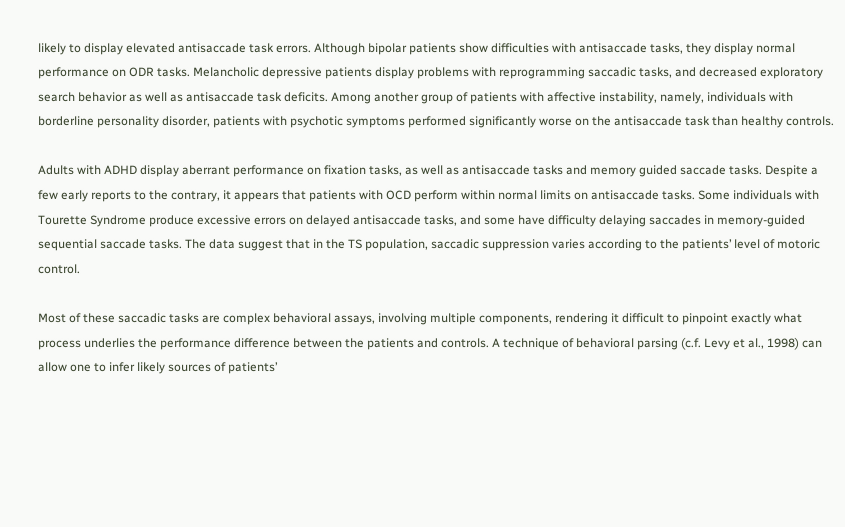likely to display elevated antisaccade task errors. Although bipolar patients show difficulties with antisaccade tasks, they display normal performance on ODR tasks. Melancholic depressive patients display problems with reprogramming saccadic tasks, and decreased exploratory search behavior as well as antisaccade task deficits. Among another group of patients with affective instability, namely, individuals with borderline personality disorder, patients with psychotic symptoms performed significantly worse on the antisaccade task than healthy controls.

Adults with ADHD display aberrant performance on fixation tasks, as well as antisaccade tasks and memory guided saccade tasks. Despite a few early reports to the contrary, it appears that patients with OCD perform within normal limits on antisaccade tasks. Some individuals with Tourette Syndrome produce excessive errors on delayed antisaccade tasks, and some have difficulty delaying saccades in memory-guided sequential saccade tasks. The data suggest that in the TS population, saccadic suppression varies according to the patients’ level of motoric control.

Most of these saccadic tasks are complex behavioral assays, involving multiple components, rendering it difficult to pinpoint exactly what process underlies the performance difference between the patients and controls. A technique of behavioral parsing (c.f. Levy et al., 1998) can allow one to infer likely sources of patients’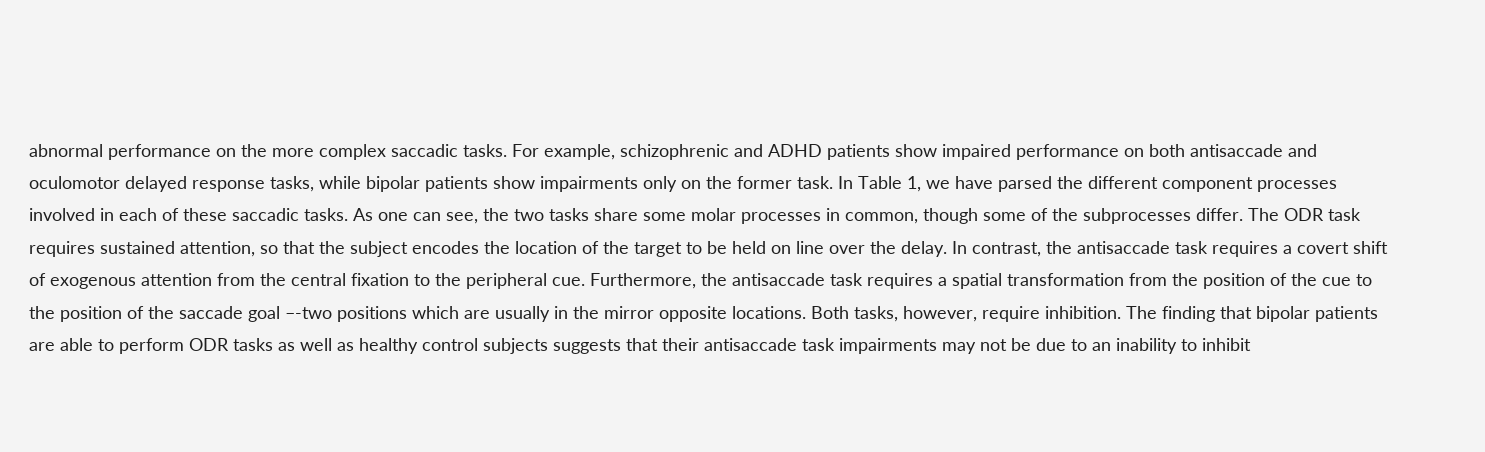abnormal performance on the more complex saccadic tasks. For example, schizophrenic and ADHD patients show impaired performance on both antisaccade and oculomotor delayed response tasks, while bipolar patients show impairments only on the former task. In Table 1, we have parsed the different component processes involved in each of these saccadic tasks. As one can see, the two tasks share some molar processes in common, though some of the subprocesses differ. The ODR task requires sustained attention, so that the subject encodes the location of the target to be held on line over the delay. In contrast, the antisaccade task requires a covert shift of exogenous attention from the central fixation to the peripheral cue. Furthermore, the antisaccade task requires a spatial transformation from the position of the cue to the position of the saccade goal –-two positions which are usually in the mirror opposite locations. Both tasks, however, require inhibition. The finding that bipolar patients are able to perform ODR tasks as well as healthy control subjects suggests that their antisaccade task impairments may not be due to an inability to inhibit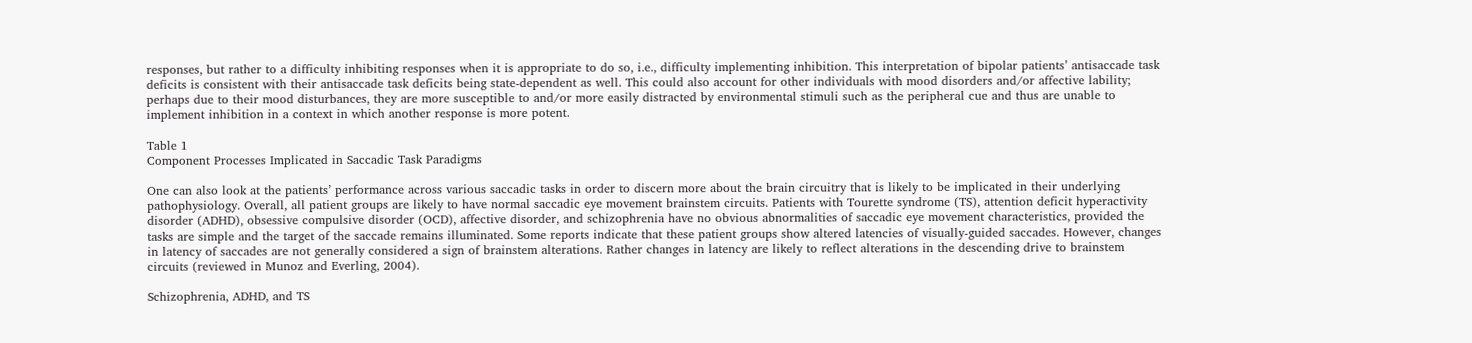responses, but rather to a difficulty inhibiting responses when it is appropriate to do so, i.e., difficulty implementing inhibition. This interpretation of bipolar patients’ antisaccade task deficits is consistent with their antisaccade task deficits being state-dependent as well. This could also account for other individuals with mood disorders and/or affective lability; perhaps due to their mood disturbances, they are more susceptible to and/or more easily distracted by environmental stimuli such as the peripheral cue and thus are unable to implement inhibition in a context in which another response is more potent.

Table 1
Component Processes Implicated in Saccadic Task Paradigms

One can also look at the patients’ performance across various saccadic tasks in order to discern more about the brain circuitry that is likely to be implicated in their underlying pathophysiology. Overall, all patient groups are likely to have normal saccadic eye movement brainstem circuits. Patients with Tourette syndrome (TS), attention deficit hyperactivity disorder (ADHD), obsessive compulsive disorder (OCD), affective disorder, and schizophrenia have no obvious abnormalities of saccadic eye movement characteristics, provided the tasks are simple and the target of the saccade remains illuminated. Some reports indicate that these patient groups show altered latencies of visually-guided saccades. However, changes in latency of saccades are not generally considered a sign of brainstem alterations. Rather changes in latency are likely to reflect alterations in the descending drive to brainstem circuits (reviewed in Munoz and Everling, 2004).

Schizophrenia, ADHD, and TS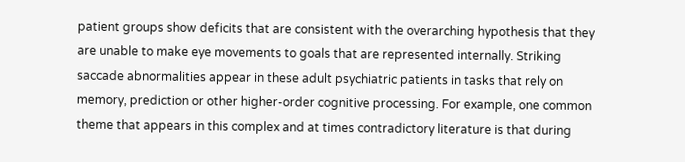patient groups show deficits that are consistent with the overarching hypothesis that they are unable to make eye movements to goals that are represented internally. Striking saccade abnormalities appear in these adult psychiatric patients in tasks that rely on memory, prediction or other higher-order cognitive processing. For example, one common theme that appears in this complex and at times contradictory literature is that during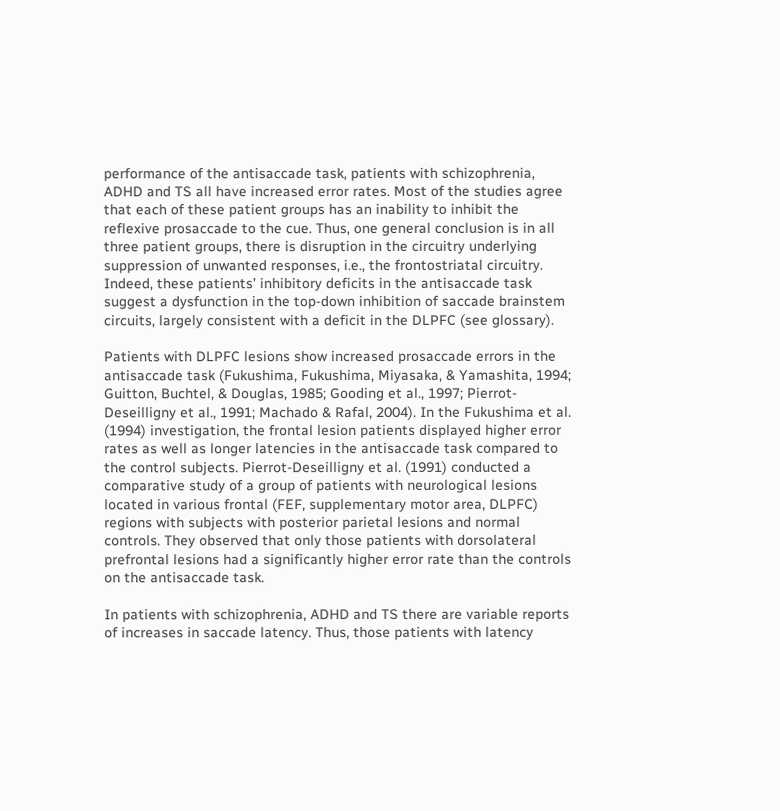performance of the antisaccade task, patients with schizophrenia, ADHD and TS all have increased error rates. Most of the studies agree that each of these patient groups has an inability to inhibit the reflexive prosaccade to the cue. Thus, one general conclusion is in all three patient groups, there is disruption in the circuitry underlying suppression of unwanted responses, i.e., the frontostriatal circuitry. Indeed, these patients’ inhibitory deficits in the antisaccade task suggest a dysfunction in the top-down inhibition of saccade brainstem circuits, largely consistent with a deficit in the DLPFC (see glossary).

Patients with DLPFC lesions show increased prosaccade errors in the antisaccade task (Fukushima, Fukushima, Miyasaka, & Yamashita, 1994; Guitton, Buchtel, & Douglas, 1985; Gooding et al., 1997; Pierrot-Deseilligny et al., 1991; Machado & Rafal, 2004). In the Fukushima et al. (1994) investigation, the frontal lesion patients displayed higher error rates as well as longer latencies in the antisaccade task compared to the control subjects. Pierrot-Deseilligny et al. (1991) conducted a comparative study of a group of patients with neurological lesions located in various frontal (FEF, supplementary motor area, DLPFC) regions with subjects with posterior parietal lesions and normal controls. They observed that only those patients with dorsolateral prefrontal lesions had a significantly higher error rate than the controls on the antisaccade task.

In patients with schizophrenia, ADHD and TS there are variable reports of increases in saccade latency. Thus, those patients with latency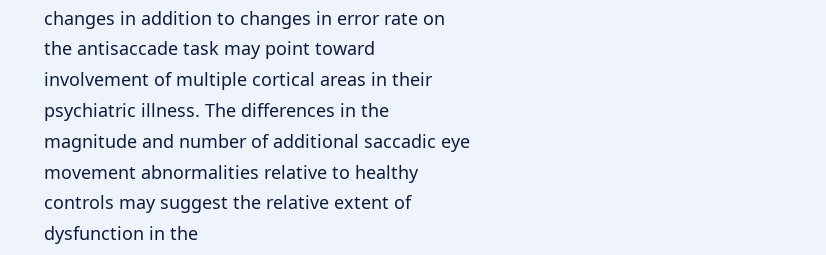changes in addition to changes in error rate on the antisaccade task may point toward involvement of multiple cortical areas in their psychiatric illness. The differences in the magnitude and number of additional saccadic eye movement abnormalities relative to healthy controls may suggest the relative extent of dysfunction in the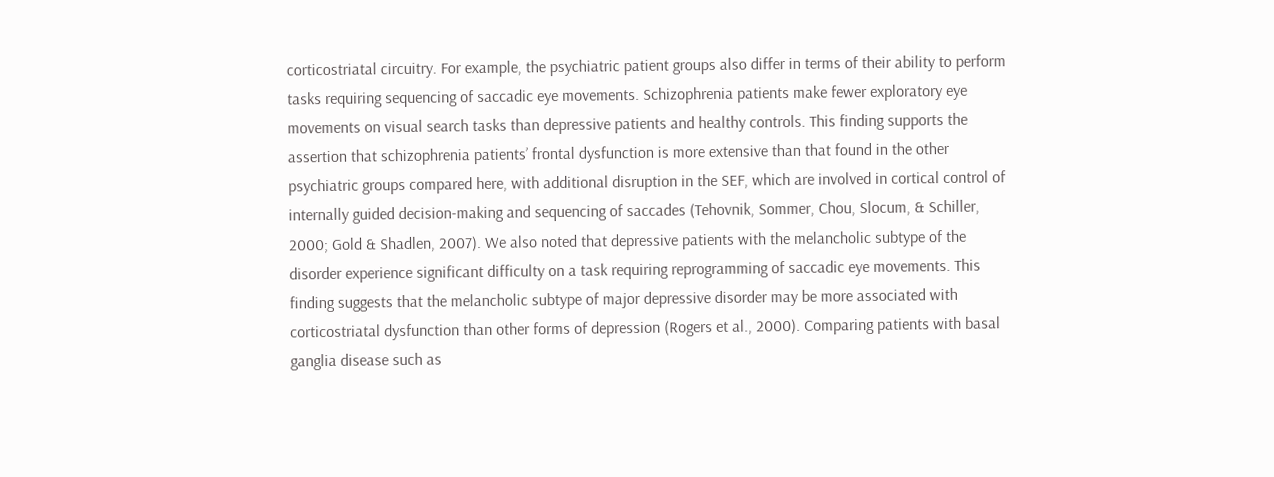corticostriatal circuitry. For example, the psychiatric patient groups also differ in terms of their ability to perform tasks requiring sequencing of saccadic eye movements. Schizophrenia patients make fewer exploratory eye movements on visual search tasks than depressive patients and healthy controls. This finding supports the assertion that schizophrenia patients’ frontal dysfunction is more extensive than that found in the other psychiatric groups compared here, with additional disruption in the SEF, which are involved in cortical control of internally guided decision-making and sequencing of saccades (Tehovnik, Sommer, Chou, Slocum, & Schiller, 2000; Gold & Shadlen, 2007). We also noted that depressive patients with the melancholic subtype of the disorder experience significant difficulty on a task requiring reprogramming of saccadic eye movements. This finding suggests that the melancholic subtype of major depressive disorder may be more associated with corticostriatal dysfunction than other forms of depression (Rogers et al., 2000). Comparing patients with basal ganglia disease such as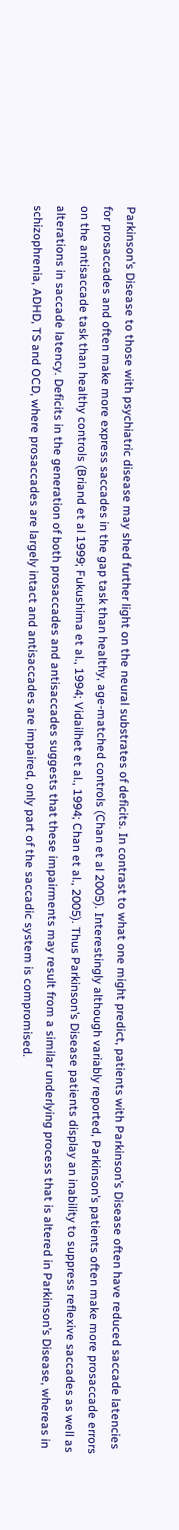Parkinson’s Disease to those with psychiatric disease may shed further light on the neural substrates of deficits. In contrast to what one might predict, patients with Parkinson’s Disease often have reduced saccade latencies for prosaccades and often make more express saccades in the gap task than healthy, age-matched controls (Chan et al 2005). Interestingly although variably reported, Parkinson’s patients often make more prosaccade errors on the antisaccade task than healthy controls (Briand et al 1999; Fukushima et al., 1994; Vidailhet et al., 1994; Chan et al., 2005). Thus Parkinson’s Disease patients display an inability to suppress reflexive saccades as well as alterations in saccade latency. Deficits in the generation of both prosaccades and antisaccades suggests that these impairments may result from a similar underlying process that is altered in Parkinson’s Disease, whereas in schizophrenia, ADHD, TS and OCD, where prosaccades are largely intact and antisaccades are impaired, only part of the saccadic system is compromised.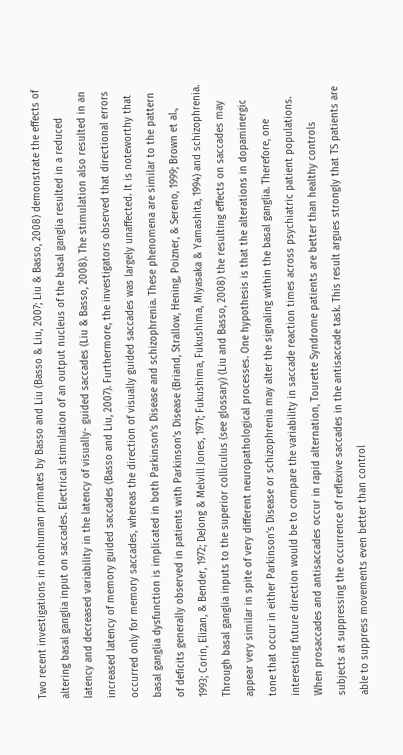Two recent investigations in nonhuman primates by Basso and Liu (Basso & Liu, 2007; Liu & Basso, 2008) demonstrate the effects of altering basal ganglia input on saccades. Electrical stimulation of an output nucleus of the basal ganglia resulted in a reduced latency and decreased variability in the latency of visually- guided saccades (Liu & Basso, 2008). The stimulation also resulted in an increased latency of memory guided saccades (Basso and Liu, 2007). Furthermore, the investigators observed that directional errors occurred only for memory saccades, whereas the direction of visually guided saccades was largely unaffected. It is noteworthy that basal ganglia dysfunction is implicated in both Parkinson’s Disease and schizophrenia. These phenomena are similar to the pattern of deficits generally observed in patients with Parkinson’s Disease (Briand, Strallow, Hening, Poizner, & Sereno, 1999; Brown et al., 1993; Corin, Elizan, & Bender, 1972; DeJong & Melvill Jones, 1971; Fukushima, Fukushima, Miyasaka & Yamashita, 1994) and schizophrenia. Through basal ganglia inputs to the superior colliculus (see glossary) (Liu and Basso, 2008) the resulting effects on saccades may appear very similar in spite of very different neuropathological processes. One hypothesis is that the alterations in dopaminergic tone that occur in either Parkinson’s Disease or schizophrenia may alter the signaling within the basal ganglia. Therefore, one interesting future direction would be to compare the variability in saccade reaction times across psychiatric patient populations. When prosaccades and antisaccades occur in rapid alternation, Tourette Syndrome patients are better than healthy controls subjects at suppressing the occurrence of reflexive saccades in the antisaccade task. This result argues strongly that TS patients are able to suppress movements even better than control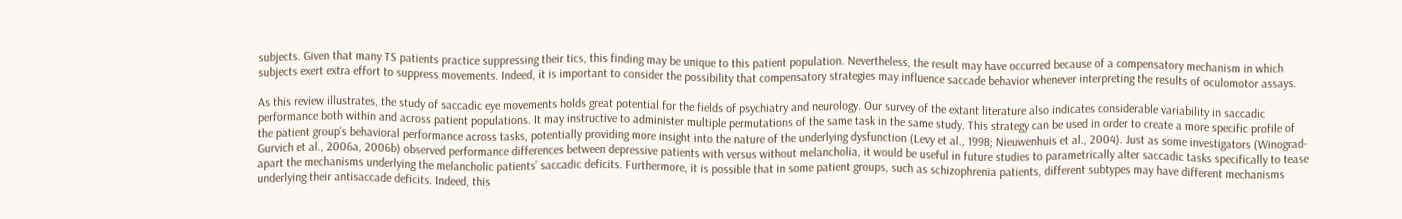subjects. Given that many TS patients practice suppressing their tics, this finding may be unique to this patient population. Nevertheless, the result may have occurred because of a compensatory mechanism in which subjects exert extra effort to suppress movements. Indeed, it is important to consider the possibility that compensatory strategies may influence saccade behavior whenever interpreting the results of oculomotor assays.

As this review illustrates, the study of saccadic eye movements holds great potential for the fields of psychiatry and neurology. Our survey of the extant literature also indicates considerable variability in saccadic performance both within and across patient populations. It may instructive to administer multiple permutations of the same task in the same study. This strategy can be used in order to create a more specific profile of the patient group’s behavioral performance across tasks, potentially providing more insight into the nature of the underlying dysfunction (Levy et al., 1998; Nieuwenhuis et al., 2004). Just as some investigators (Winograd-Gurvich et al., 2006a, 2006b) observed performance differences between depressive patients with versus without melancholia, it would be useful in future studies to parametrically alter saccadic tasks specifically to tease apart the mechanisms underlying the melancholic patients’ saccadic deficits. Furthermore, it is possible that in some patient groups, such as schizophrenia patients, different subtypes may have different mechanisms underlying their antisaccade deficits. Indeed, this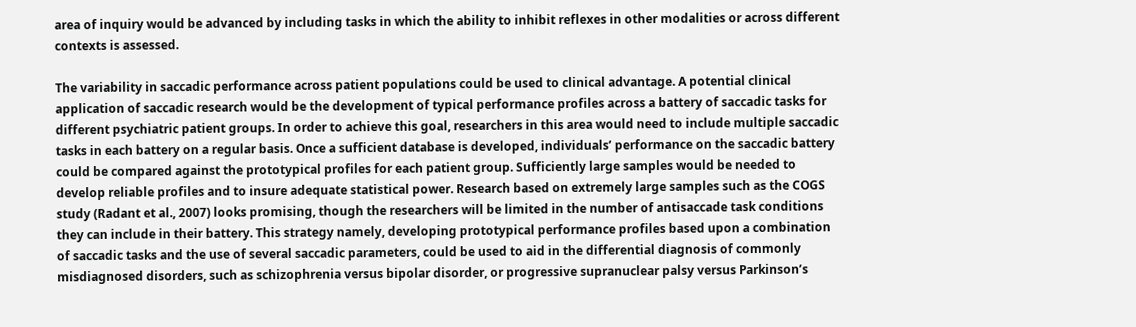area of inquiry would be advanced by including tasks in which the ability to inhibit reflexes in other modalities or across different contexts is assessed.

The variability in saccadic performance across patient populations could be used to clinical advantage. A potential clinical application of saccadic research would be the development of typical performance profiles across a battery of saccadic tasks for different psychiatric patient groups. In order to achieve this goal, researchers in this area would need to include multiple saccadic tasks in each battery on a regular basis. Once a sufficient database is developed, individuals’ performance on the saccadic battery could be compared against the prototypical profiles for each patient group. Sufficiently large samples would be needed to develop reliable profiles and to insure adequate statistical power. Research based on extremely large samples such as the COGS study (Radant et al., 2007) looks promising, though the researchers will be limited in the number of antisaccade task conditions they can include in their battery. This strategy namely, developing prototypical performance profiles based upon a combination of saccadic tasks and the use of several saccadic parameters, could be used to aid in the differential diagnosis of commonly misdiagnosed disorders, such as schizophrenia versus bipolar disorder, or progressive supranuclear palsy versus Parkinson’s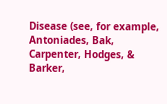Disease (see, for example, Antoniades, Bak, Carpenter, Hodges, & Barker,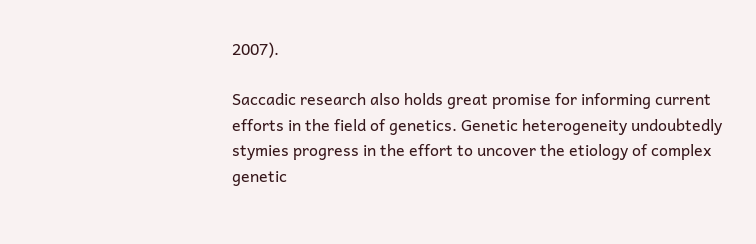2007).

Saccadic research also holds great promise for informing current efforts in the field of genetics. Genetic heterogeneity undoubtedly stymies progress in the effort to uncover the etiology of complex genetic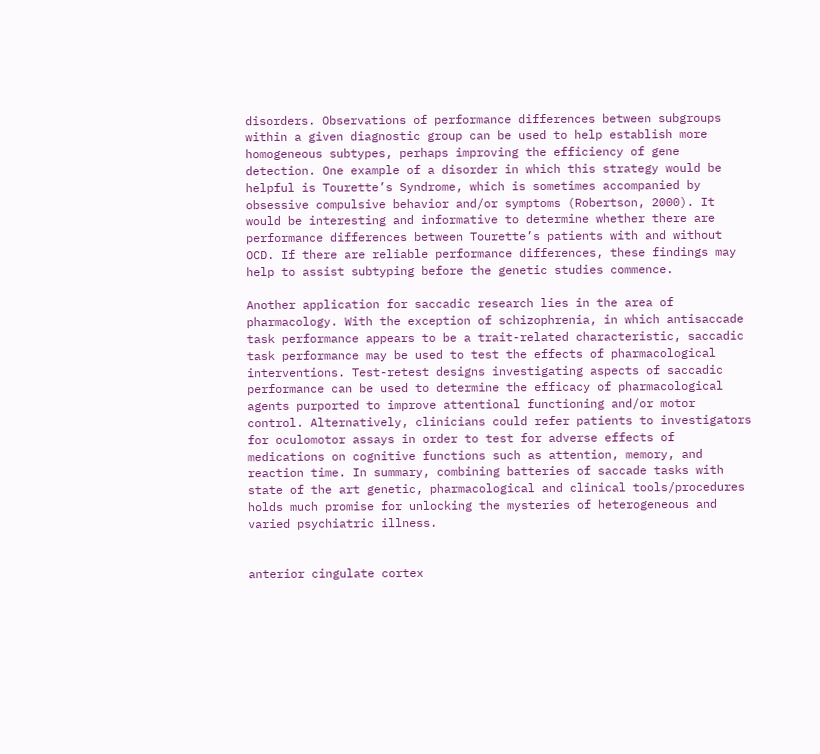disorders. Observations of performance differences between subgroups within a given diagnostic group can be used to help establish more homogeneous subtypes, perhaps improving the efficiency of gene detection. One example of a disorder in which this strategy would be helpful is Tourette’s Syndrome, which is sometimes accompanied by obsessive compulsive behavior and/or symptoms (Robertson, 2000). It would be interesting and informative to determine whether there are performance differences between Tourette’s patients with and without OCD. If there are reliable performance differences, these findings may help to assist subtyping before the genetic studies commence.

Another application for saccadic research lies in the area of pharmacology. With the exception of schizophrenia, in which antisaccade task performance appears to be a trait-related characteristic, saccadic task performance may be used to test the effects of pharmacological interventions. Test-retest designs investigating aspects of saccadic performance can be used to determine the efficacy of pharmacological agents purported to improve attentional functioning and/or motor control. Alternatively, clinicians could refer patients to investigators for oculomotor assays in order to test for adverse effects of medications on cognitive functions such as attention, memory, and reaction time. In summary, combining batteries of saccade tasks with state of the art genetic, pharmacological and clinical tools/procedures holds much promise for unlocking the mysteries of heterogeneous and varied psychiatric illness.


anterior cingulate cortex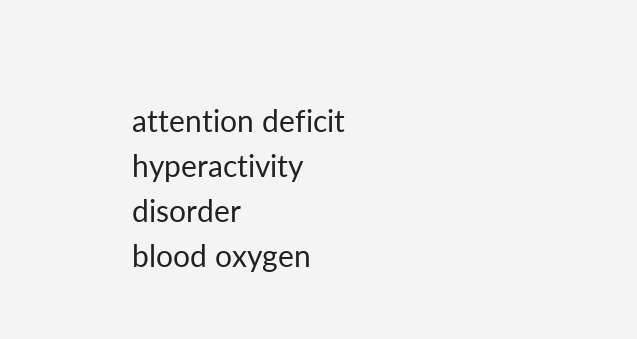attention deficit hyperactivity disorder
blood oxygen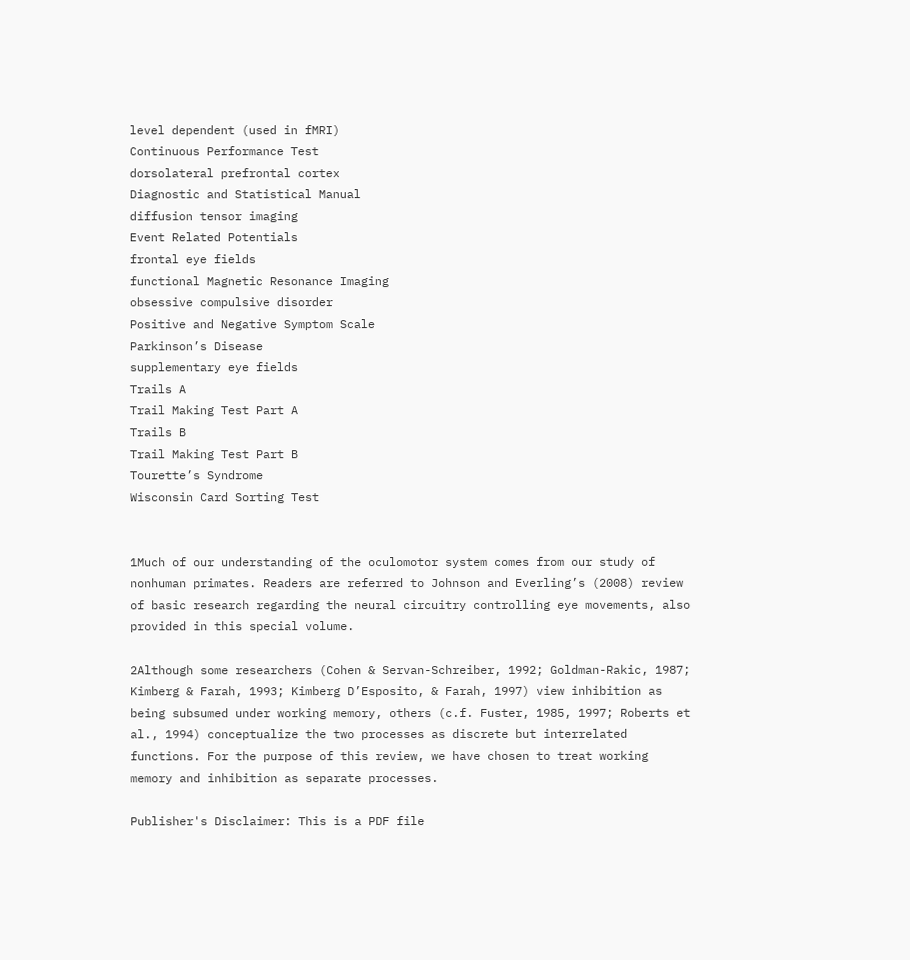level dependent (used in fMRI)
Continuous Performance Test
dorsolateral prefrontal cortex
Diagnostic and Statistical Manual
diffusion tensor imaging
Event Related Potentials
frontal eye fields
functional Magnetic Resonance Imaging
obsessive compulsive disorder
Positive and Negative Symptom Scale
Parkinson’s Disease
supplementary eye fields
Trails A
Trail Making Test Part A
Trails B
Trail Making Test Part B
Tourette’s Syndrome
Wisconsin Card Sorting Test


1Much of our understanding of the oculomotor system comes from our study of nonhuman primates. Readers are referred to Johnson and Everling’s (2008) review of basic research regarding the neural circuitry controlling eye movements, also provided in this special volume.

2Although some researchers (Cohen & Servan-Schreiber, 1992; Goldman-Rakic, 1987; Kimberg & Farah, 1993; Kimberg D’Esposito, & Farah, 1997) view inhibition as being subsumed under working memory, others (c.f. Fuster, 1985, 1997; Roberts et al., 1994) conceptualize the two processes as discrete but interrelated functions. For the purpose of this review, we have chosen to treat working memory and inhibition as separate processes.

Publisher's Disclaimer: This is a PDF file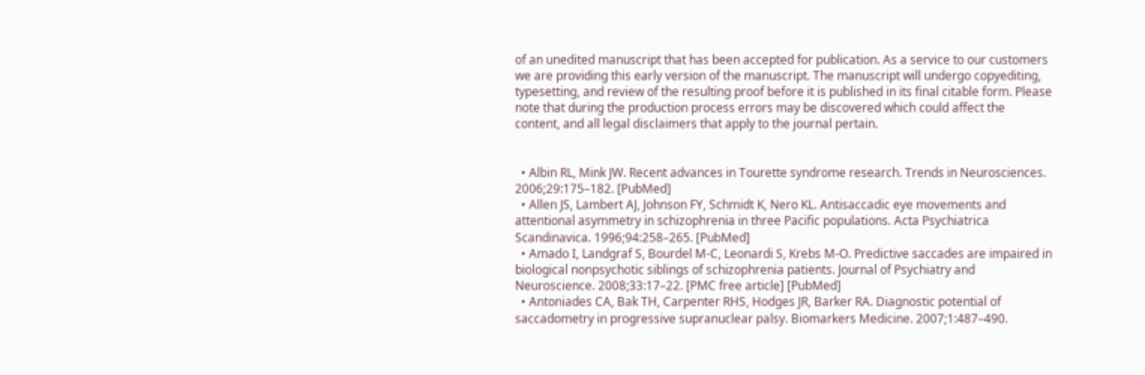of an unedited manuscript that has been accepted for publication. As a service to our customers we are providing this early version of the manuscript. The manuscript will undergo copyediting, typesetting, and review of the resulting proof before it is published in its final citable form. Please note that during the production process errors may be discovered which could affect the content, and all legal disclaimers that apply to the journal pertain.


  • Albin RL, Mink JW. Recent advances in Tourette syndrome research. Trends in Neurosciences. 2006;29:175–182. [PubMed]
  • Allen JS, Lambert AJ, Johnson FY, Schmidt K, Nero KL. Antisaccadic eye movements and attentional asymmetry in schizophrenia in three Pacific populations. Acta Psychiatrica Scandinavica. 1996;94:258–265. [PubMed]
  • Amado I, Landgraf S, Bourdel M-C, Leonardi S, Krebs M-O. Predictive saccades are impaired in biological nonpsychotic siblings of schizophrenia patients. Journal of Psychiatry and Neuroscience. 2008;33:17–22. [PMC free article] [PubMed]
  • Antoniades CA, Bak TH, Carpenter RHS, Hodges JR, Barker RA. Diagnostic potential of saccadometry in progressive supranuclear palsy. Biomarkers Medicine. 2007;1:487–490.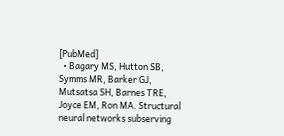[PubMed]
  • Bagary MS, Hutton SB, Symms MR, Barker GJ, Mutsatsa SH, Barnes TRE, Joyce EM, Ron MA. Structural neural networks subserving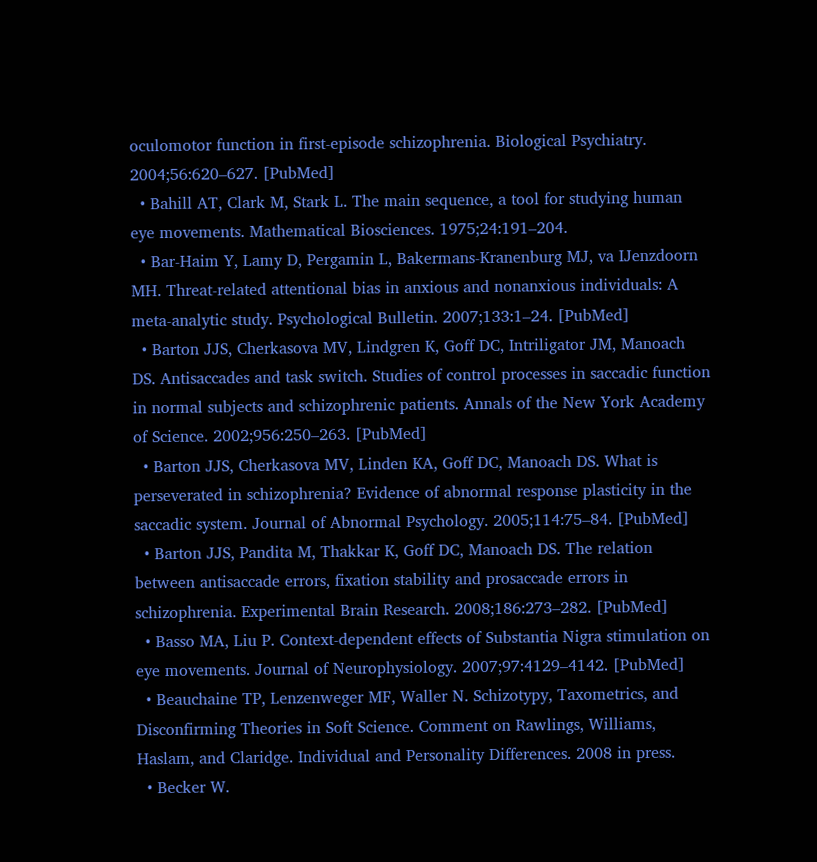oculomotor function in first-episode schizophrenia. Biological Psychiatry. 2004;56:620–627. [PubMed]
  • Bahill AT, Clark M, Stark L. The main sequence, a tool for studying human eye movements. Mathematical Biosciences. 1975;24:191–204.
  • Bar-Haim Y, Lamy D, Pergamin L, Bakermans-Kranenburg MJ, va IJenzdoorn MH. Threat-related attentional bias in anxious and nonanxious individuals: A meta-analytic study. Psychological Bulletin. 2007;133:1–24. [PubMed]
  • Barton JJS, Cherkasova MV, Lindgren K, Goff DC, Intriligator JM, Manoach DS. Antisaccades and task switch. Studies of control processes in saccadic function in normal subjects and schizophrenic patients. Annals of the New York Academy of Science. 2002;956:250–263. [PubMed]
  • Barton JJS, Cherkasova MV, Linden KA, Goff DC, Manoach DS. What is perseverated in schizophrenia? Evidence of abnormal response plasticity in the saccadic system. Journal of Abnormal Psychology. 2005;114:75–84. [PubMed]
  • Barton JJS, Pandita M, Thakkar K, Goff DC, Manoach DS. The relation between antisaccade errors, fixation stability and prosaccade errors in schizophrenia. Experimental Brain Research. 2008;186:273–282. [PubMed]
  • Basso MA, Liu P. Context-dependent effects of Substantia Nigra stimulation on eye movements. Journal of Neurophysiology. 2007;97:4129–4142. [PubMed]
  • Beauchaine TP, Lenzenweger MF, Waller N. Schizotypy, Taxometrics, and Disconfirming Theories in Soft Science. Comment on Rawlings, Williams, Haslam, and Claridge. Individual and Personality Differences. 2008 in press.
  • Becker W.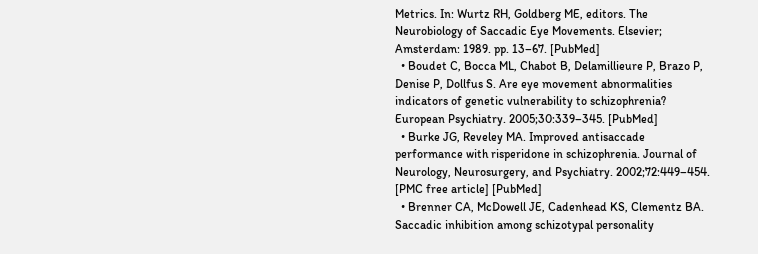Metrics. In: Wurtz RH, Goldberg ME, editors. The Neurobiology of Saccadic Eye Movements. Elsevier; Amsterdam: 1989. pp. 13–67. [PubMed]
  • Boudet C, Bocca ML, Chabot B, Delamillieure P, Brazo P, Denise P, Dollfus S. Are eye movement abnormalities indicators of genetic vulnerability to schizophrenia? European Psychiatry. 2005;30:339–345. [PubMed]
  • Burke JG, Reveley MA. Improved antisaccade performance with risperidone in schizophrenia. Journal of Neurology, Neurosurgery, and Psychiatry. 2002;72:449–454. [PMC free article] [PubMed]
  • Brenner CA, McDowell JE, Cadenhead KS, Clementz BA. Saccadic inhibition among schizotypal personality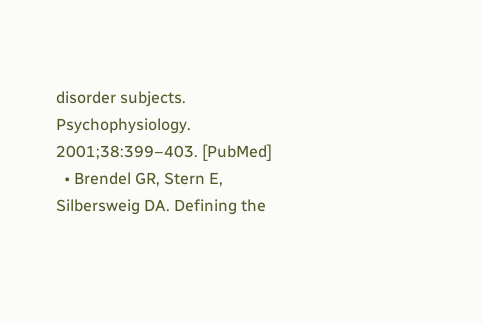disorder subjects. Psychophysiology. 2001;38:399–403. [PubMed]
  • Brendel GR, Stern E, Silbersweig DA. Defining the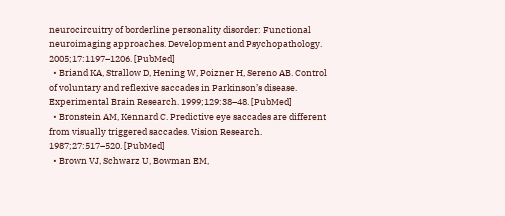neurocircuitry of borderline personality disorder: Functional neuroimaging approaches. Development and Psychopathology. 2005;17:1197–1206. [PubMed]
  • Briand KA, Strallow D, Hening W, Poizner H, Sereno AB. Control of voluntary and reflexive saccades in Parkinson’s disease. Experimental Brain Research. 1999;129:38–48. [PubMed]
  • Bronstein AM, Kennard C. Predictive eye saccades are different from visually triggered saccades. Vision Research. 1987;27:517–520. [PubMed]
  • Brown VJ, Schwarz U, Bowman EM,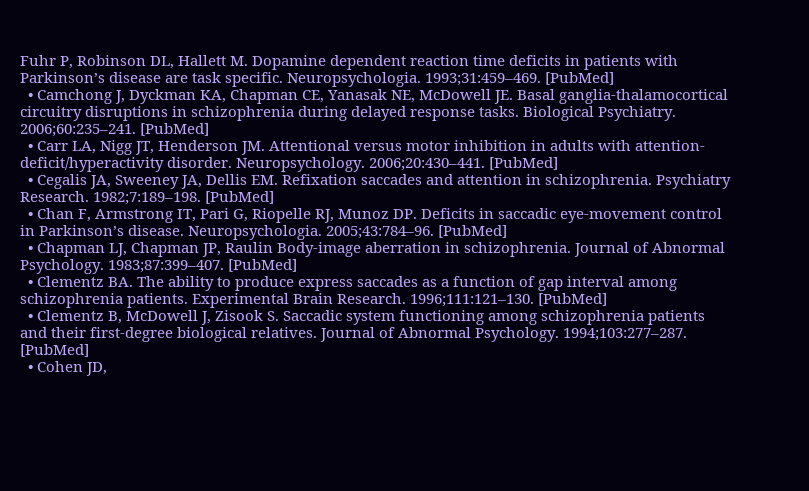Fuhr P, Robinson DL, Hallett M. Dopamine dependent reaction time deficits in patients with Parkinson’s disease are task specific. Neuropsychologia. 1993;31:459–469. [PubMed]
  • Camchong J, Dyckman KA, Chapman CE, Yanasak NE, McDowell JE. Basal ganglia-thalamocortical circuitry disruptions in schizophrenia during delayed response tasks. Biological Psychiatry. 2006;60:235–241. [PubMed]
  • Carr LA, Nigg JT, Henderson JM. Attentional versus motor inhibition in adults with attention-deficit/hyperactivity disorder. Neuropsychology. 2006;20:430–441. [PubMed]
  • Cegalis JA, Sweeney JA, Dellis EM. Refixation saccades and attention in schizophrenia. Psychiatry Research. 1982;7:189–198. [PubMed]
  • Chan F, Armstrong IT, Pari G, Riopelle RJ, Munoz DP. Deficits in saccadic eye-movement control in Parkinson’s disease. Neuropsychologia. 2005;43:784–96. [PubMed]
  • Chapman LJ, Chapman JP, Raulin Body-image aberration in schizophrenia. Journal of Abnormal Psychology. 1983;87:399–407. [PubMed]
  • Clementz BA. The ability to produce express saccades as a function of gap interval among schizophrenia patients. Experimental Brain Research. 1996;111:121–130. [PubMed]
  • Clementz B, McDowell J, Zisook S. Saccadic system functioning among schizophrenia patients and their first-degree biological relatives. Journal of Abnormal Psychology. 1994;103:277–287. [PubMed]
  • Cohen JD,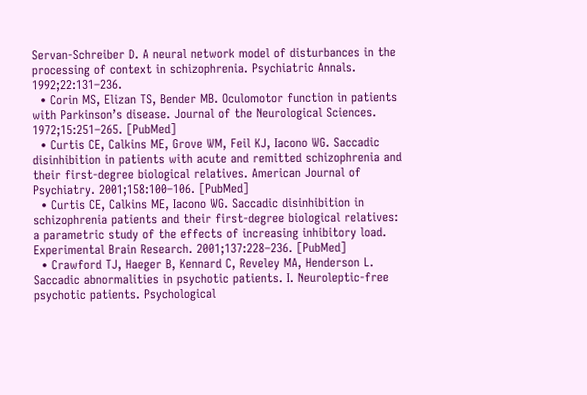Servan-Schreiber D. A neural network model of disturbances in the processing of context in schizophrenia. Psychiatric Annals. 1992;22:131–236.
  • Corin MS, Elizan TS, Bender MB. Oculomotor function in patients with Parkinson’s disease. Journal of the Neurological Sciences. 1972;15:251–265. [PubMed]
  • Curtis CE, Calkins ME, Grove WM, Feil KJ, Iacono WG. Saccadic disinhibition in patients with acute and remitted schizophrenia and their first-degree biological relatives. American Journal of Psychiatry. 2001;158:100–106. [PubMed]
  • Curtis CE, Calkins ME, Iacono WG. Saccadic disinhibition in schizophrenia patients and their first-degree biological relatives: a parametric study of the effects of increasing inhibitory load. Experimental Brain Research. 2001;137:228–236. [PubMed]
  • Crawford TJ, Haeger B, Kennard C, Reveley MA, Henderson L. Saccadic abnormalities in psychotic patients. I. Neuroleptic-free psychotic patients. Psychological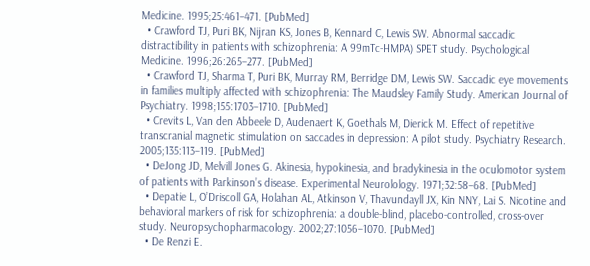Medicine. 1995;25:461–471. [PubMed]
  • Crawford TJ, Puri BK, Nijran KS, Jones B, Kennard C, Lewis SW. Abnormal saccadic distractibility in patients with schizophrenia: A 99mTc-HMPA) SPET study. Psychological Medicine. 1996;26:265–277. [PubMed]
  • Crawford TJ, Sharma T, Puri BK, Murray RM, Berridge DM, Lewis SW. Saccadic eye movements in families multiply affected with schizophrenia: The Maudsley Family Study. American Journal of Psychiatry. 1998;155:1703–1710. [PubMed]
  • Crevits L, Van den Abbeele D, Audenaert K, Goethals M, Dierick M. Effect of repetitive transcranial magnetic stimulation on saccades in depression: A pilot study. Psychiatry Research. 2005;135:113–119. [PubMed]
  • DeJong JD, Melvill Jones G. Akinesia, hypokinesia, and bradykinesia in the oculomotor system of patients with Parkinson’s disease. Experimental Neurolology. 1971;32:58–68. [PubMed]
  • Depatie L, O’Driscoll GA, Holahan AL, Atkinson V, Thavundayll JX, Kin NNY, Lai S. Nicotine and behavioral markers of risk for schizophrenia: a double-blind, placebo-controlled, cross-over study. Neuropsychopharmacology. 2002;27:1056–1070. [PubMed]
  • De Renzi E.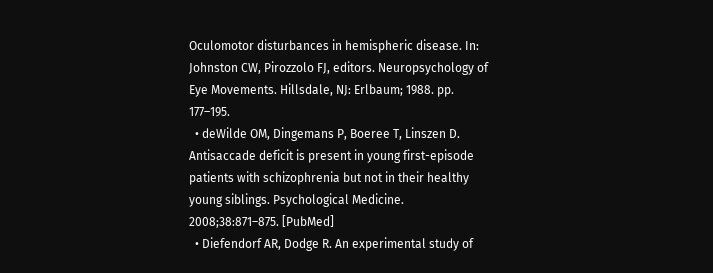Oculomotor disturbances in hemispheric disease. In: Johnston CW, Pirozzolo FJ, editors. Neuropsychology of Eye Movements. Hillsdale, NJ: Erlbaum; 1988. pp. 177–195.
  • deWilde OM, Dingemans P, Boeree T, Linszen D. Antisaccade deficit is present in young first-episode patients with schizophrenia but not in their healthy young siblings. Psychological Medicine. 2008;38:871–875. [PubMed]
  • Diefendorf AR, Dodge R. An experimental study of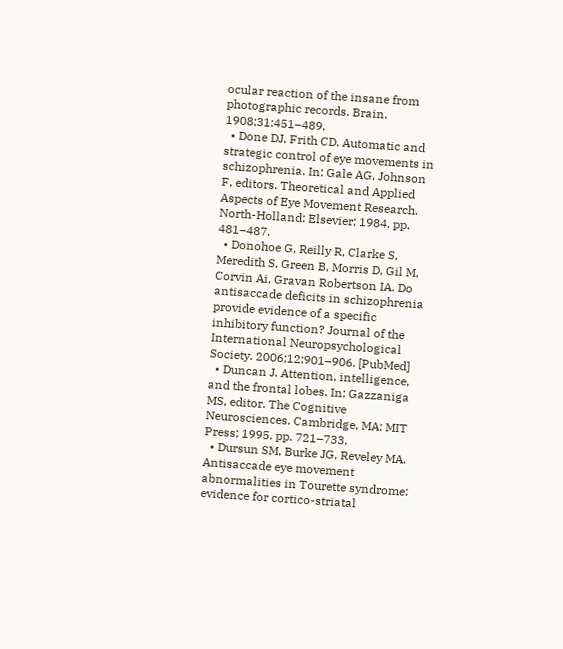ocular reaction of the insane from photographic records. Brain. 1908;31:451–489.
  • Done DJ, Frith CD. Automatic and strategic control of eye movements in schizophrenia. In: Gale AG, Johnson F, editors. Theoretical and Applied Aspects of Eye Movement Research. North-Holland: Elsevier; 1984. pp. 481–487.
  • Donohoe G, Reilly R, Clarke S, Meredith S, Green B, Morris D, Gil M, Corvin Ai, Gravan Robertson IA. Do antisaccade deficits in schizophrenia provide evidence of a specific inhibitory function? Journal of the International Neuropsychological Society. 2006;12:901–906. [PubMed]
  • Duncan J. Attention, intelligence, and the frontal lobes. In: Gazzaniga MS, editor. The Cognitive Neurosciences. Cambridge, MA: MIT Press; 1995. pp. 721–733.
  • Dursun SM, Burke JG, Reveley MA. Antisaccade eye movement abnormalities in Tourette syndrome: evidence for cortico-striatal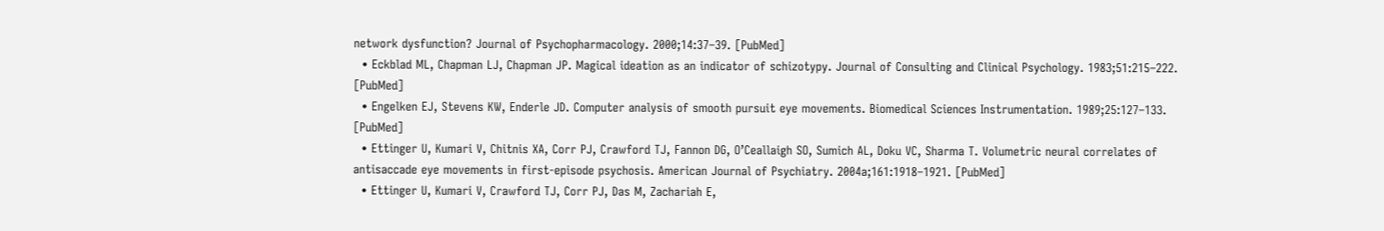network dysfunction? Journal of Psychopharmacology. 2000;14:37–39. [PubMed]
  • Eckblad ML, Chapman LJ, Chapman JP. Magical ideation as an indicator of schizotypy. Journal of Consulting and Clinical Psychology. 1983;51:215–222. [PubMed]
  • Engelken EJ, Stevens KW, Enderle JD. Computer analysis of smooth pursuit eye movements. Biomedical Sciences Instrumentation. 1989;25:127–133. [PubMed]
  • Ettinger U, Kumari V, Chitnis XA, Corr PJ, Crawford TJ, Fannon DG, O’Ceallaigh SO, Sumich AL, Doku VC, Sharma T. Volumetric neural correlates of antisaccade eye movements in first-episode psychosis. American Journal of Psychiatry. 2004a;161:1918–1921. [PubMed]
  • Ettinger U, Kumari V, Crawford TJ, Corr PJ, Das M, Zachariah E,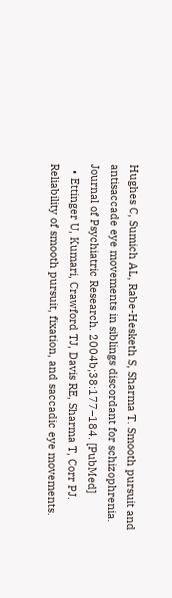Hughes C, Sumich AL, Rabe-Hesketh S, Sharma T. Smooth pursuit and antisaccade eye movements in siblings discordant for schizophrenia. Journal of Psychiatric Research. 2004b;38:177–184. [PubMed]
  • Ettinger U, Kumari, Crawford TJ, Davis RE, Sharma T, Corr PJ. Reliability of smooth pursuit, fixation, and saccadic eye movements.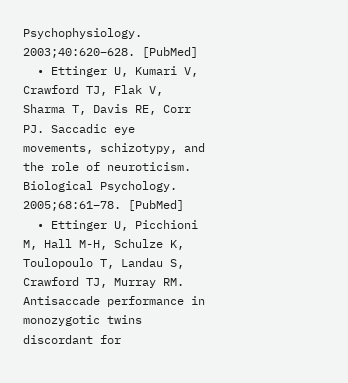Psychophysiology. 2003;40:620–628. [PubMed]
  • Ettinger U, Kumari V, Crawford TJ, Flak V, Sharma T, Davis RE, Corr PJ. Saccadic eye movements, schizotypy, and the role of neuroticism. Biological Psychology. 2005;68:61–78. [PubMed]
  • Ettinger U, Picchioni M, Hall M-H, Schulze K, Toulopoulo T, Landau S, Crawford TJ, Murray RM. Antisaccade performance in monozygotic twins discordant for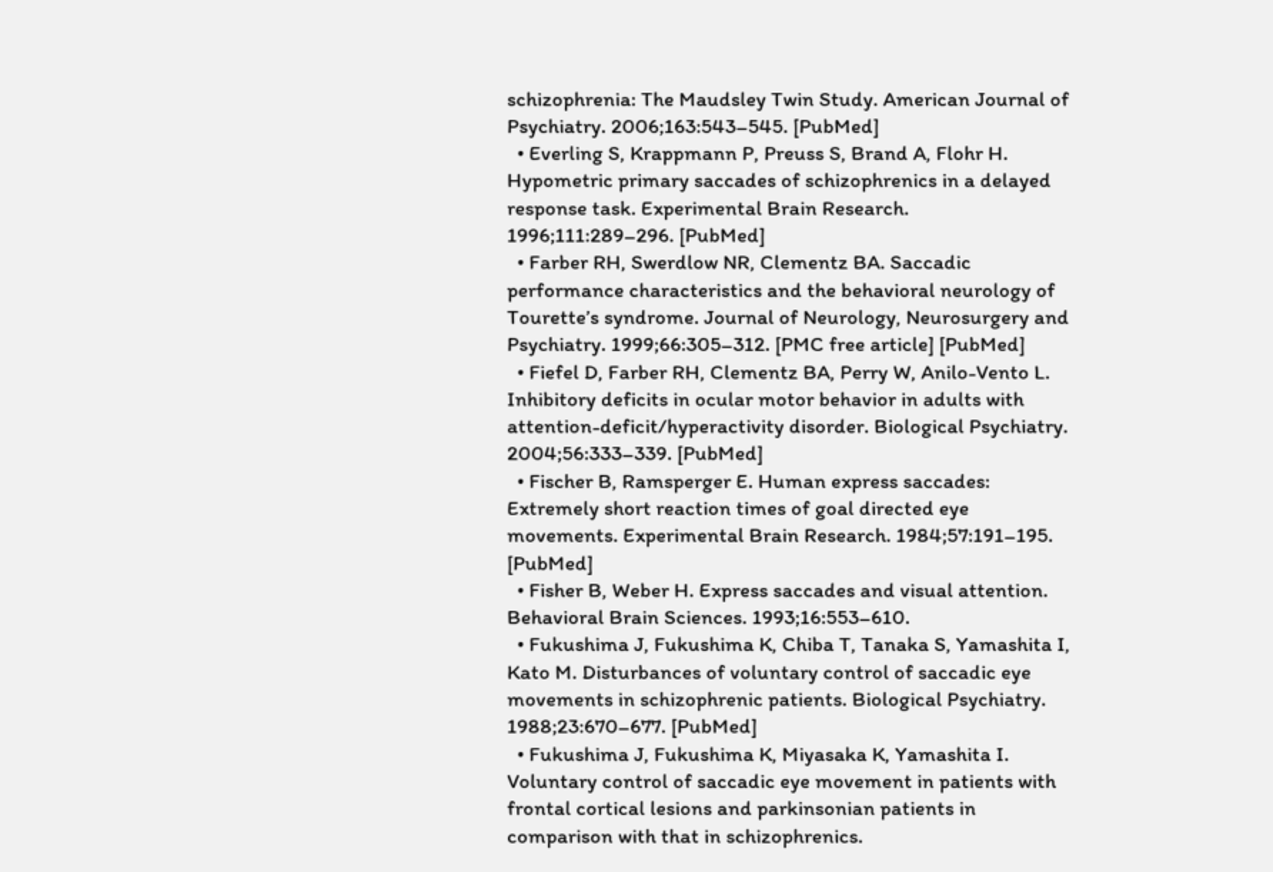schizophrenia: The Maudsley Twin Study. American Journal of Psychiatry. 2006;163:543–545. [PubMed]
  • Everling S, Krappmann P, Preuss S, Brand A, Flohr H. Hypometric primary saccades of schizophrenics in a delayed response task. Experimental Brain Research. 1996;111:289–296. [PubMed]
  • Farber RH, Swerdlow NR, Clementz BA. Saccadic performance characteristics and the behavioral neurology of Tourette’s syndrome. Journal of Neurology, Neurosurgery and Psychiatry. 1999;66:305–312. [PMC free article] [PubMed]
  • Fiefel D, Farber RH, Clementz BA, Perry W, Anilo-Vento L. Inhibitory deficits in ocular motor behavior in adults with attention-deficit/hyperactivity disorder. Biological Psychiatry. 2004;56:333–339. [PubMed]
  • Fischer B, Ramsperger E. Human express saccades: Extremely short reaction times of goal directed eye movements. Experimental Brain Research. 1984;57:191–195. [PubMed]
  • Fisher B, Weber H. Express saccades and visual attention. Behavioral Brain Sciences. 1993;16:553–610.
  • Fukushima J, Fukushima K, Chiba T, Tanaka S, Yamashita I, Kato M. Disturbances of voluntary control of saccadic eye movements in schizophrenic patients. Biological Psychiatry. 1988;23:670–677. [PubMed]
  • Fukushima J, Fukushima K, Miyasaka K, Yamashita I. Voluntary control of saccadic eye movement in patients with frontal cortical lesions and parkinsonian patients in comparison with that in schizophrenics.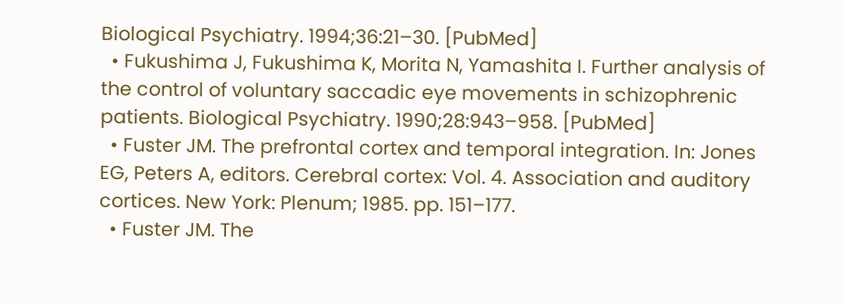Biological Psychiatry. 1994;36:21–30. [PubMed]
  • Fukushima J, Fukushima K, Morita N, Yamashita I. Further analysis of the control of voluntary saccadic eye movements in schizophrenic patients. Biological Psychiatry. 1990;28:943–958. [PubMed]
  • Fuster JM. The prefrontal cortex and temporal integration. In: Jones EG, Peters A, editors. Cerebral cortex: Vol. 4. Association and auditory cortices. New York: Plenum; 1985. pp. 151–177.
  • Fuster JM. The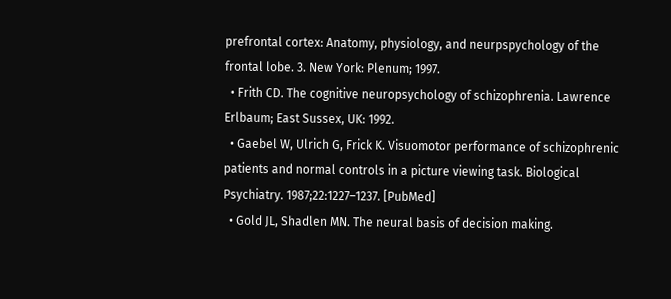prefrontal cortex: Anatomy, physiology, and neurpspychology of the frontal lobe. 3. New York: Plenum; 1997.
  • Frith CD. The cognitive neuropsychology of schizophrenia. Lawrence Erlbaum; East Sussex, UK: 1992.
  • Gaebel W, Ulrich G, Frick K. Visuomotor performance of schizophrenic patients and normal controls in a picture viewing task. Biological Psychiatry. 1987;22:1227–1237. [PubMed]
  • Gold JL, Shadlen MN. The neural basis of decision making.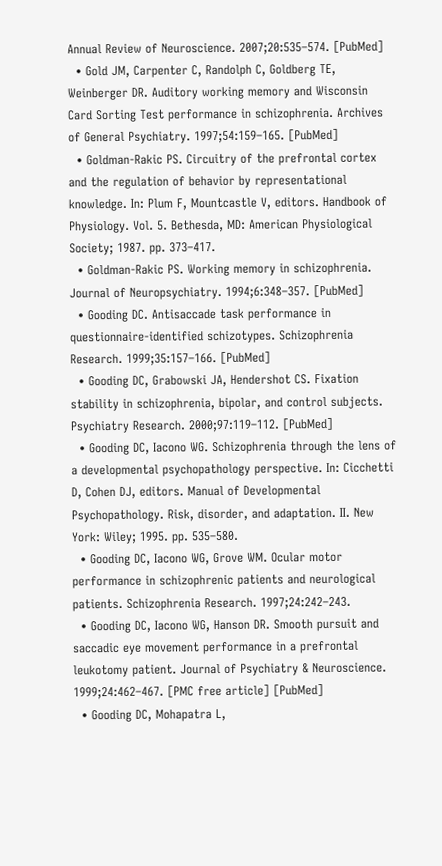Annual Review of Neuroscience. 2007;20:535–574. [PubMed]
  • Gold JM, Carpenter C, Randolph C, Goldberg TE, Weinberger DR. Auditory working memory and Wisconsin Card Sorting Test performance in schizophrenia. Archives of General Psychiatry. 1997;54:159–165. [PubMed]
  • Goldman-Rakic PS. Circuitry of the prefrontal cortex and the regulation of behavior by representational knowledge. In: Plum F, Mountcastle V, editors. Handbook of Physiology. Vol. 5. Bethesda, MD: American Physiological Society; 1987. pp. 373–417.
  • Goldman-Rakic PS. Working memory in schizophrenia. Journal of Neuropsychiatry. 1994;6:348–357. [PubMed]
  • Gooding DC. Antisaccade task performance in questionnaire-identified schizotypes. Schizophrenia Research. 1999;35:157–166. [PubMed]
  • Gooding DC, Grabowski JA, Hendershot CS. Fixation stability in schizophrenia, bipolar, and control subjects. Psychiatry Research. 2000;97:119–112. [PubMed]
  • Gooding DC, Iacono WG. Schizophrenia through the lens of a developmental psychopathology perspective. In: Cicchetti D, Cohen DJ, editors. Manual of Developmental Psychopathology. Risk, disorder, and adaptation. II. New York: Wiley; 1995. pp. 535–580.
  • Gooding DC, Iacono WG, Grove WM. Ocular motor performance in schizophrenic patients and neurological patients. Schizophrenia Research. 1997;24:242–243.
  • Gooding DC, Iacono WG, Hanson DR. Smooth pursuit and saccadic eye movement performance in a prefrontal leukotomy patient. Journal of Psychiatry & Neuroscience. 1999;24:462–467. [PMC free article] [PubMed]
  • Gooding DC, Mohapatra L,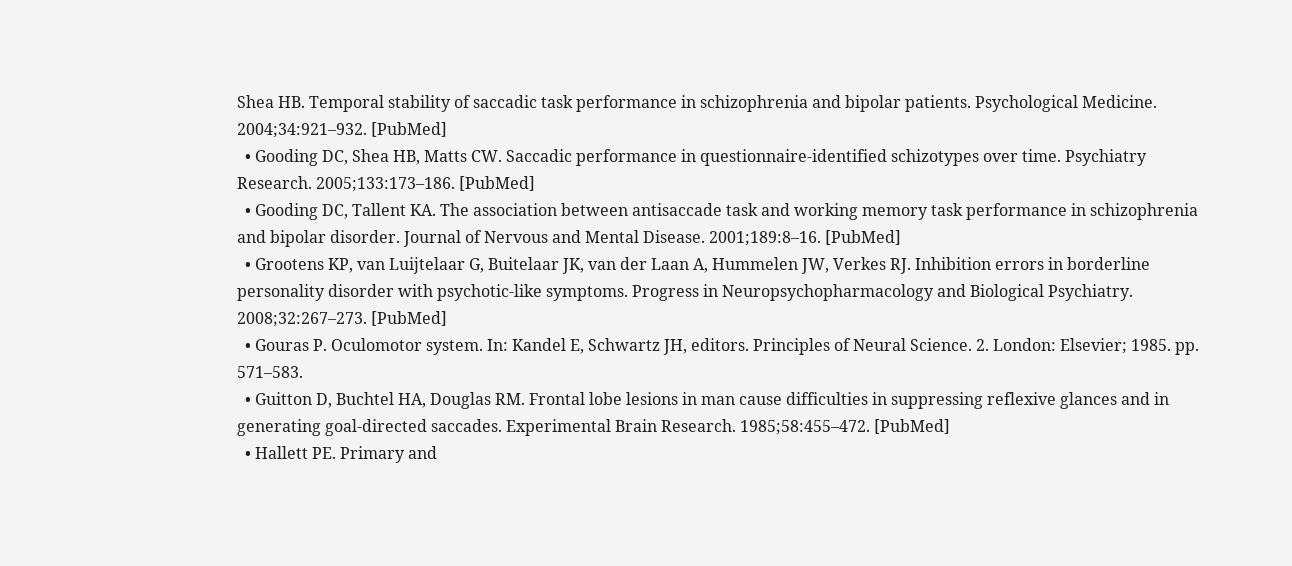Shea HB. Temporal stability of saccadic task performance in schizophrenia and bipolar patients. Psychological Medicine. 2004;34:921–932. [PubMed]
  • Gooding DC, Shea HB, Matts CW. Saccadic performance in questionnaire-identified schizotypes over time. Psychiatry Research. 2005;133:173–186. [PubMed]
  • Gooding DC, Tallent KA. The association between antisaccade task and working memory task performance in schizophrenia and bipolar disorder. Journal of Nervous and Mental Disease. 2001;189:8–16. [PubMed]
  • Grootens KP, van Luijtelaar G, Buitelaar JK, van der Laan A, Hummelen JW, Verkes RJ. Inhibition errors in borderline personality disorder with psychotic-like symptoms. Progress in Neuropsychopharmacology and Biological Psychiatry. 2008;32:267–273. [PubMed]
  • Gouras P. Oculomotor system. In: Kandel E, Schwartz JH, editors. Principles of Neural Science. 2. London: Elsevier; 1985. pp. 571–583.
  • Guitton D, Buchtel HA, Douglas RM. Frontal lobe lesions in man cause difficulties in suppressing reflexive glances and in generating goal-directed saccades. Experimental Brain Research. 1985;58:455–472. [PubMed]
  • Hallett PE. Primary and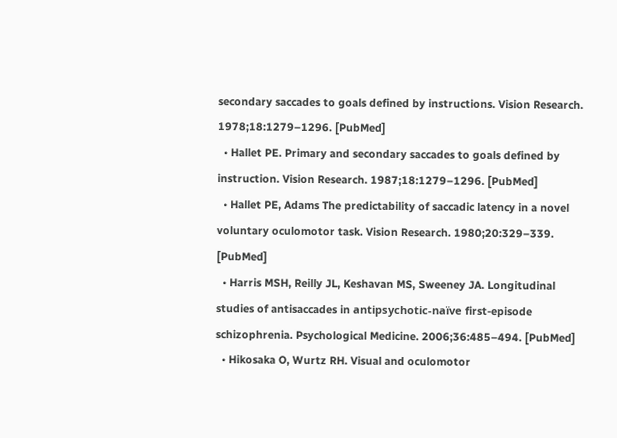secondary saccades to goals defined by instructions. Vision Research. 1978;18:1279–1296. [PubMed]
  • Hallet PE. Primary and secondary saccades to goals defined by instruction. Vision Research. 1987;18:1279–1296. [PubMed]
  • Hallet PE, Adams The predictability of saccadic latency in a novel voluntary oculomotor task. Vision Research. 1980;20:329–339. [PubMed]
  • Harris MSH, Reilly JL, Keshavan MS, Sweeney JA. Longitudinal studies of antisaccades in antipsychotic-naïve first-episode schizophrenia. Psychological Medicine. 2006;36:485–494. [PubMed]
  • Hikosaka O, Wurtz RH. Visual and oculomotor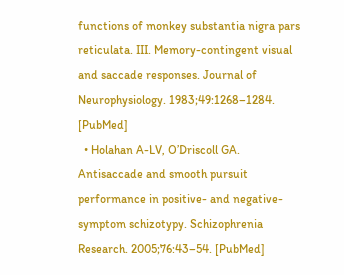functions of monkey substantia nigra pars reticulata. III. Memory-contingent visual and saccade responses. Journal of Neurophysiology. 1983;49:1268–1284. [PubMed]
  • Holahan A-LV, O’Driscoll GA. Antisaccade and smooth pursuit performance in positive- and negative-symptom schizotypy. Schizophrenia Research. 2005;76:43–54. [PubMed]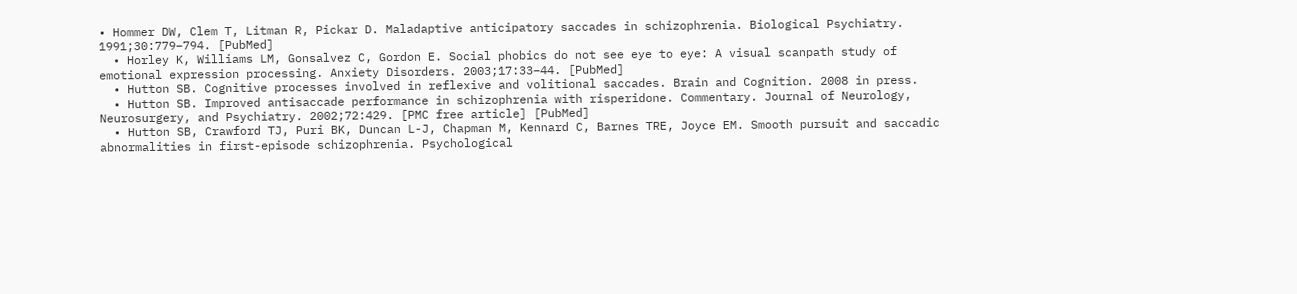• Hommer DW, Clem T, Litman R, Pickar D. Maladaptive anticipatory saccades in schizophrenia. Biological Psychiatry. 1991;30:779–794. [PubMed]
  • Horley K, Williams LM, Gonsalvez C, Gordon E. Social phobics do not see eye to eye: A visual scanpath study of emotional expression processing. Anxiety Disorders. 2003;17:33–44. [PubMed]
  • Hutton SB. Cognitive processes involved in reflexive and volitional saccades. Brain and Cognition. 2008 in press.
  • Hutton SB. Improved antisaccade performance in schizophrenia with risperidone. Commentary. Journal of Neurology, Neurosurgery, and Psychiatry. 2002;72:429. [PMC free article] [PubMed]
  • Hutton SB, Crawford TJ, Puri BK, Duncan L-J, Chapman M, Kennard C, Barnes TRE, Joyce EM. Smooth pursuit and saccadic abnormalities in first-episode schizophrenia. Psychological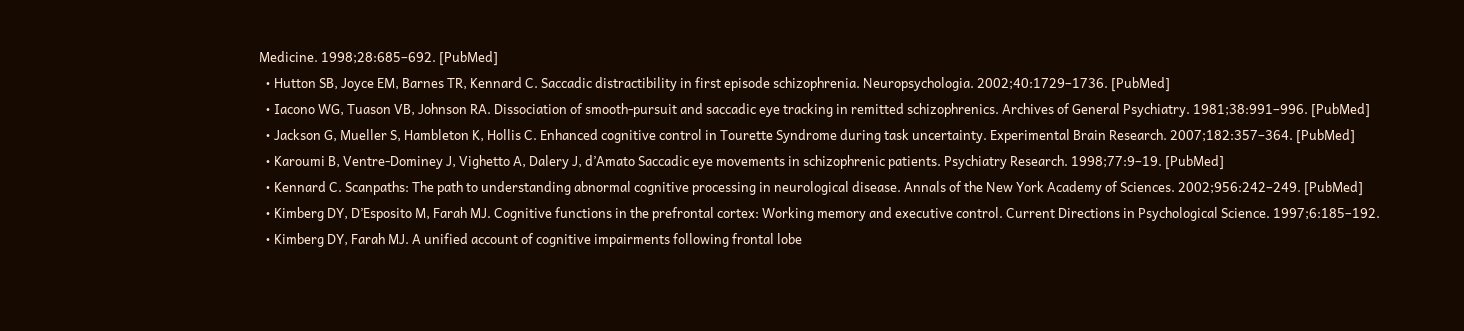Medicine. 1998;28:685–692. [PubMed]
  • Hutton SB, Joyce EM, Barnes TR, Kennard C. Saccadic distractibility in first episode schizophrenia. Neuropsychologia. 2002;40:1729–1736. [PubMed]
  • Iacono WG, Tuason VB, Johnson RA. Dissociation of smooth-pursuit and saccadic eye tracking in remitted schizophrenics. Archives of General Psychiatry. 1981;38:991–996. [PubMed]
  • Jackson G, Mueller S, Hambleton K, Hollis C. Enhanced cognitive control in Tourette Syndrome during task uncertainty. Experimental Brain Research. 2007;182:357–364. [PubMed]
  • Karoumi B, Ventre-Dominey J, Vighetto A, Dalery J, d’Amato Saccadic eye movements in schizophrenic patients. Psychiatry Research. 1998;77:9–19. [PubMed]
  • Kennard C. Scanpaths: The path to understanding abnormal cognitive processing in neurological disease. Annals of the New York Academy of Sciences. 2002;956:242–249. [PubMed]
  • Kimberg DY, D’Esposito M, Farah MJ. Cognitive functions in the prefrontal cortex: Working memory and executive control. Current Directions in Psychological Science. 1997;6:185–192.
  • Kimberg DY, Farah MJ. A unified account of cognitive impairments following frontal lobe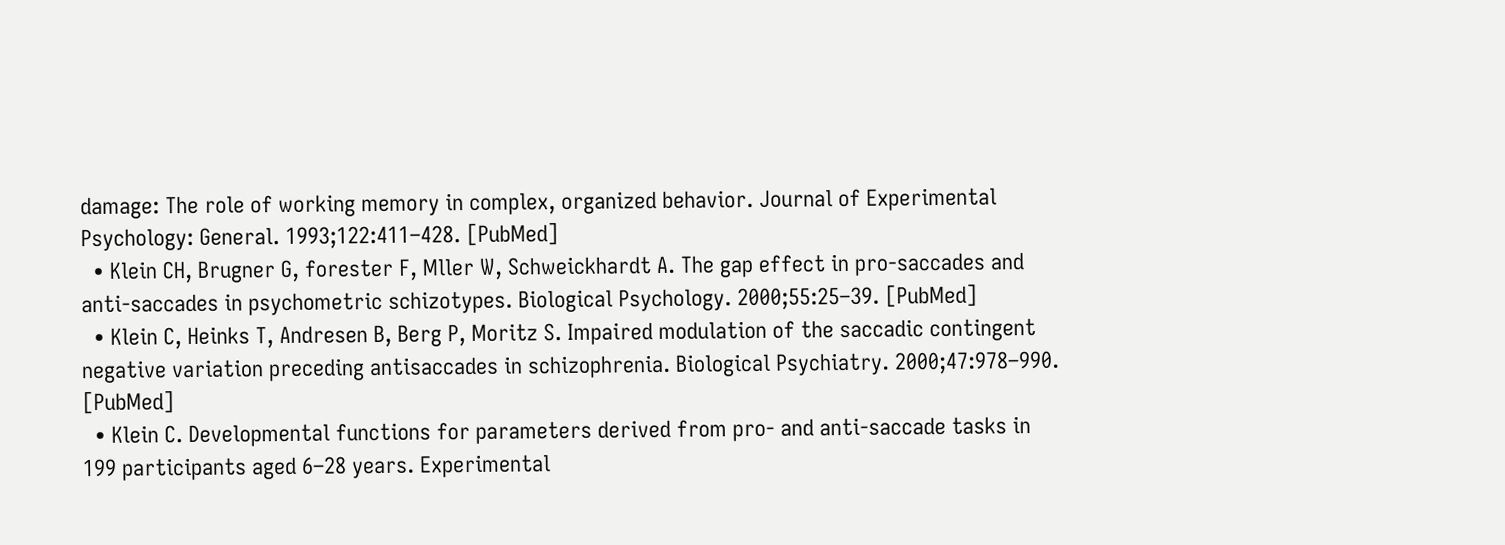damage: The role of working memory in complex, organized behavior. Journal of Experimental Psychology: General. 1993;122:411–428. [PubMed]
  • Klein CH, Brugner G, forester F, Mller W, Schweickhardt A. The gap effect in pro-saccades and anti-saccades in psychometric schizotypes. Biological Psychology. 2000;55:25–39. [PubMed]
  • Klein C, Heinks T, Andresen B, Berg P, Moritz S. Impaired modulation of the saccadic contingent negative variation preceding antisaccades in schizophrenia. Biological Psychiatry. 2000;47:978–990. [PubMed]
  • Klein C. Developmental functions for parameters derived from pro- and anti-saccade tasks in 199 participants aged 6–28 years. Experimental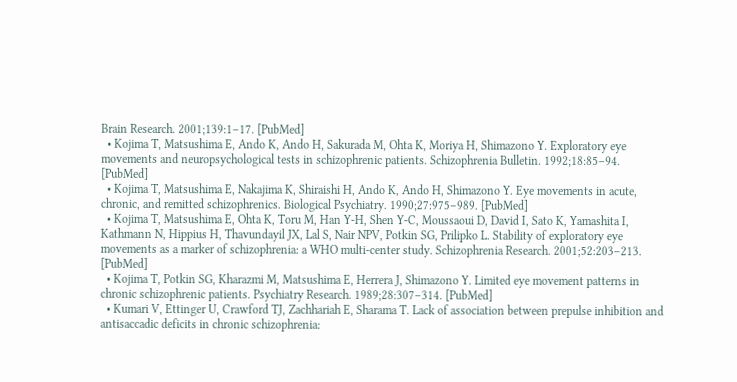Brain Research. 2001;139:1–17. [PubMed]
  • Kojima T, Matsushima E, Ando K, Ando H, Sakurada M, Ohta K, Moriya H, Shimazono Y. Exploratory eye movements and neuropsychological tests in schizophrenic patients. Schizophrenia Bulletin. 1992;18:85–94. [PubMed]
  • Kojima T, Matsushima E, Nakajima K, Shiraishi H, Ando K, Ando H, Shimazono Y. Eye movements in acute, chronic, and remitted schizophrenics. Biological Psychiatry. 1990;27:975–989. [PubMed]
  • Kojima T, Matsushima E, Ohta K, Toru M, Han Y-H, Shen Y-C, Moussaoui D, David I, Sato K, Yamashita I, Kathmann N, Hippius H, Thavundayil JX, Lal S, Nair NPV, Potkin SG, Prilipko L. Stability of exploratory eye movements as a marker of schizophrenia: a WHO multi-center study. Schizophrenia Research. 2001;52:203–213. [PubMed]
  • Kojima T, Potkin SG, Kharazmi M, Matsushima E, Herrera J, Shimazono Y. Limited eye movement patterns in chronic schizophrenic patients. Psychiatry Research. 1989;28:307–314. [PubMed]
  • Kumari V, Ettinger U, Crawford TJ, Zachhariah E, Sharama T. Lack of association between prepulse inhibition and antisaccadic deficits in chronic schizophrenia: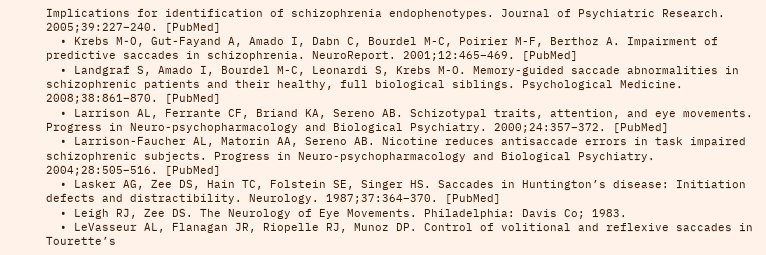Implications for identification of schizophrenia endophenotypes. Journal of Psychiatric Research. 2005;39:227–240. [PubMed]
  • Krebs M-O, Gut-Fayand A, Amado I, Dabn C, Bourdel M-C, Poirier M-F, Berthoz A. Impairment of predictive saccades in schizophrenia. NeuroReport. 2001;12:465–469. [PubMed]
  • Landgraf S, Amado I, Bourdel M-C, Leonardi S, Krebs M-O. Memory-guided saccade abnormalities in schizophrenic patients and their healthy, full biological siblings. Psychological Medicine. 2008;38:861–870. [PubMed]
  • Larrison AL, Ferrante CF, Briand KA, Sereno AB. Schizotypal traits, attention, and eye movements. Progress in Neuro-psychopharmacology and Biological Psychiatry. 2000;24:357–372. [PubMed]
  • Larrison-Faucher AL, Matorin AA, Sereno AB. Nicotine reduces antisaccade errors in task impaired schizophrenic subjects. Progress in Neuro-psychopharmacology and Biological Psychiatry. 2004;28:505–516. [PubMed]
  • Lasker AG, Zee DS, Hain TC, Folstein SE, Singer HS. Saccades in Huntington’s disease: Initiation defects and distractibility. Neurology. 1987;37:364–370. [PubMed]
  • Leigh RJ, Zee DS. The Neurology of Eye Movements. Philadelphia: Davis Co; 1983.
  • LeVasseur AL, Flanagan JR, Riopelle RJ, Munoz DP. Control of volitional and reflexive saccades in Tourette’s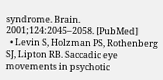syndrome. Brain. 2001;124:2045–2058. [PubMed]
  • Levin S, Holzman PS, Rothenberg SJ, Lipton RB. Saccadic eye movements in psychotic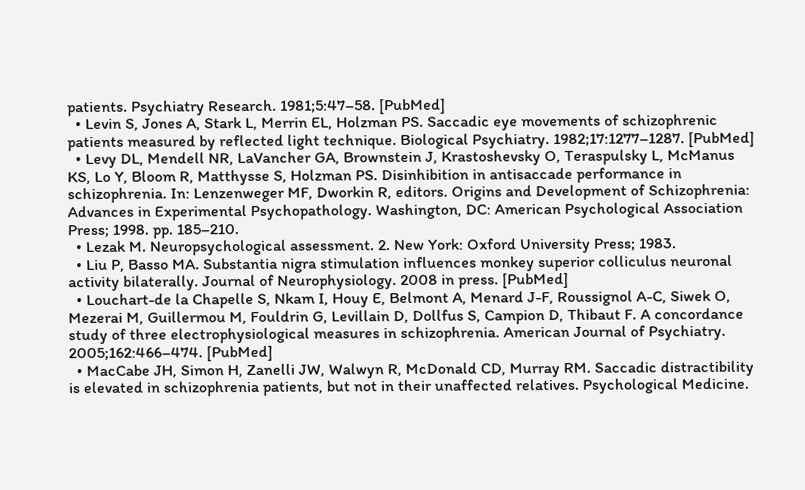patients. Psychiatry Research. 1981;5:47–58. [PubMed]
  • Levin S, Jones A, Stark L, Merrin EL, Holzman PS. Saccadic eye movements of schizophrenic patients measured by reflected light technique. Biological Psychiatry. 1982;17:1277–1287. [PubMed]
  • Levy DL, Mendell NR, LaVancher GA, Brownstein J, Krastoshevsky O, Teraspulsky L, McManus KS, Lo Y, Bloom R, Matthysse S, Holzman PS. Disinhibition in antisaccade performance in schizophrenia. In: Lenzenweger MF, Dworkin R, editors. Origins and Development of Schizophrenia: Advances in Experimental Psychopathology. Washington, DC: American Psychological Association Press; 1998. pp. 185–210.
  • Lezak M. Neuropsychological assessment. 2. New York: Oxford University Press; 1983.
  • Liu P, Basso MA. Substantia nigra stimulation influences monkey superior colliculus neuronal activity bilaterally. Journal of Neurophysiology. 2008 in press. [PubMed]
  • Louchart-de la Chapelle S, Nkam I, Houy E, Belmont A, Menard J-F, Roussignol A-C, Siwek O, Mezerai M, Guillermou M, Fouldrin G, Levillain D, Dollfus S, Campion D, Thibaut F. A concordance study of three electrophysiological measures in schizophrenia. American Journal of Psychiatry. 2005;162:466–474. [PubMed]
  • MacCabe JH, Simon H, Zanelli JW, Walwyn R, McDonald CD, Murray RM. Saccadic distractibility is elevated in schizophrenia patients, but not in their unaffected relatives. Psychological Medicine.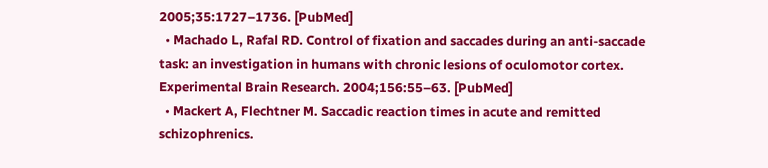2005;35:1727–1736. [PubMed]
  • Machado L, Rafal RD. Control of fixation and saccades during an anti-saccade task: an investigation in humans with chronic lesions of oculomotor cortex. Experimental Brain Research. 2004;156:55–63. [PubMed]
  • Mackert A, Flechtner M. Saccadic reaction times in acute and remitted schizophrenics.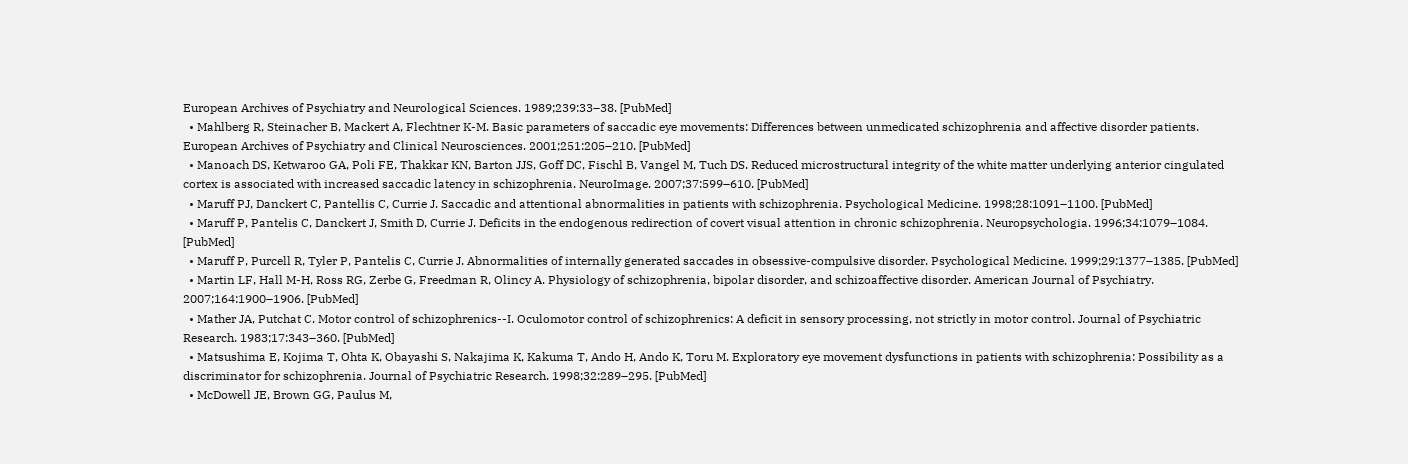European Archives of Psychiatry and Neurological Sciences. 1989;239:33–38. [PubMed]
  • Mahlberg R, Steinacher B, Mackert A, Flechtner K-M. Basic parameters of saccadic eye movements: Differences between unmedicated schizophrenia and affective disorder patients. European Archives of Psychiatry and Clinical Neurosciences. 2001;251:205–210. [PubMed]
  • Manoach DS, Ketwaroo GA, Poli FE, Thakkar KN, Barton JJS, Goff DC, Fischl B, Vangel M, Tuch DS. Reduced microstructural integrity of the white matter underlying anterior cingulated cortex is associated with increased saccadic latency in schizophrenia. NeuroImage. 2007;37:599–610. [PubMed]
  • Maruff PJ, Danckert C, Pantellis C, Currie J. Saccadic and attentional abnormalities in patients with schizophrenia. Psychological Medicine. 1998;28:1091–1100. [PubMed]
  • Maruff P, Pantelis C, Danckert J, Smith D, Currie J. Deficits in the endogenous redirection of covert visual attention in chronic schizophrenia. Neuropsychologia. 1996;34:1079–1084. [PubMed]
  • Maruff P, Purcell R, Tyler P, Pantelis C, Currie J. Abnormalities of internally generated saccades in obsessive-compulsive disorder. Psychological Medicine. 1999;29:1377–1385. [PubMed]
  • Martin LF, Hall M-H, Ross RG, Zerbe G, Freedman R, Olincy A. Physiology of schizophrenia, bipolar disorder, and schizoaffective disorder. American Journal of Psychiatry. 2007;164:1900–1906. [PubMed]
  • Mather JA, Putchat C. Motor control of schizophrenics--I. Oculomotor control of schizophrenics: A deficit in sensory processing, not strictly in motor control. Journal of Psychiatric Research. 1983;17:343–360. [PubMed]
  • Matsushima E, Kojima T, Ohta K, Obayashi S, Nakajima K, Kakuma T, Ando H, Ando K, Toru M. Exploratory eye movement dysfunctions in patients with schizophrenia: Possibility as a discriminator for schizophrenia. Journal of Psychiatric Research. 1998;32:289–295. [PubMed]
  • McDowell JE, Brown GG, Paulus M,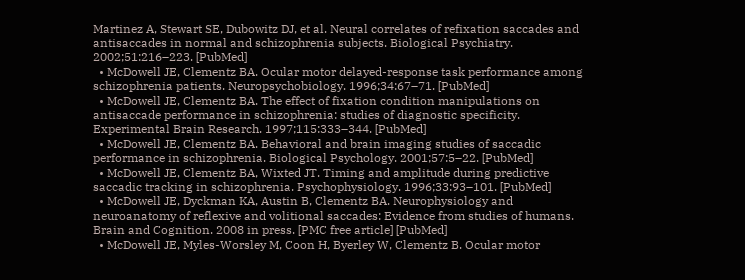Martinez A, Stewart SE, Dubowitz DJ, et al. Neural correlates of refixation saccades and antisaccades in normal and schizophrenia subjects. Biological Psychiatry. 2002;51:216–223. [PubMed]
  • McDowell JE, Clementz BA. Ocular motor delayed-response task performance among schizophrenia patients. Neuropsychobiology. 1996;34:67–71. [PubMed]
  • McDowell JE, Clementz BA. The effect of fixation condition manipulations on antisaccade performance in schizophrenia: studies of diagnostic specificity. Experimental Brain Research. 1997;115:333–344. [PubMed]
  • McDowell JE, Clementz BA. Behavioral and brain imaging studies of saccadic performance in schizophrenia. Biological Psychology. 2001;57:5–22. [PubMed]
  • McDowell JE, Clementz BA, Wixted JT. Timing and amplitude during predictive saccadic tracking in schizophrenia. Psychophysiology. 1996;33:93–101. [PubMed]
  • McDowell JE, Dyckman KA, Austin B, Clementz BA. Neurophysiology and neuroanatomy of reflexive and volitional saccades: Evidence from studies of humans. Brain and Cognition. 2008 in press. [PMC free article] [PubMed]
  • McDowell JE, Myles-Worsley M, Coon H, Byerley W, Clementz B. Ocular motor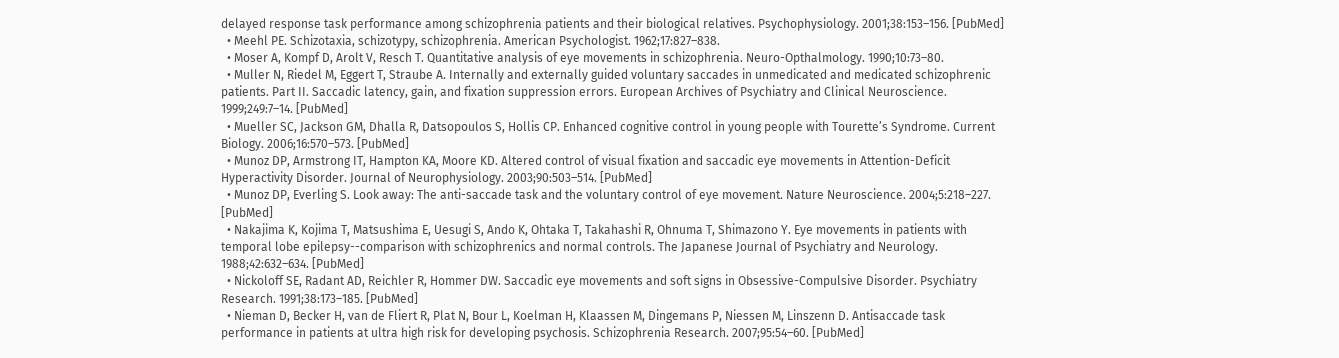delayed response task performance among schizophrenia patients and their biological relatives. Psychophysiology. 2001;38:153–156. [PubMed]
  • Meehl PE. Schizotaxia, schizotypy, schizophrenia. American Psychologist. 1962;17:827–838.
  • Moser A, Kompf D, Arolt V, Resch T. Quantitative analysis of eye movements in schizophrenia. Neuro-Opthalmology. 1990;10:73–80.
  • Muller N, Riedel M, Eggert T, Straube A. Internally and externally guided voluntary saccades in unmedicated and medicated schizophrenic patients. Part II. Saccadic latency, gain, and fixation suppression errors. European Archives of Psychiatry and Clinical Neuroscience. 1999;249:7–14. [PubMed]
  • Mueller SC, Jackson GM, Dhalla R, Datsopoulos S, Hollis CP. Enhanced cognitive control in young people with Tourette’s Syndrome. Current Biology. 2006;16:570–573. [PubMed]
  • Munoz DP, Armstrong IT, Hampton KA, Moore KD. Altered control of visual fixation and saccadic eye movements in Attention-Deficit Hyperactivity Disorder. Journal of Neurophysiology. 2003;90:503–514. [PubMed]
  • Munoz DP, Everling S. Look away: The anti-saccade task and the voluntary control of eye movement. Nature Neuroscience. 2004;5:218–227. [PubMed]
  • Nakajima K, Kojima T, Matsushima E, Uesugi S, Ando K, Ohtaka T, Takahashi R, Ohnuma T, Shimazono Y. Eye movements in patients with temporal lobe epilepsy--comparison with schizophrenics and normal controls. The Japanese Journal of Psychiatry and Neurology. 1988;42:632–634. [PubMed]
  • Nickoloff SE, Radant AD, Reichler R, Hommer DW. Saccadic eye movements and soft signs in Obsessive-Compulsive Disorder. Psychiatry Research. 1991;38:173–185. [PubMed]
  • Nieman D, Becker H, van de Fliert R, Plat N, Bour L, Koelman H, Klaassen M, Dingemans P, Niessen M, Linszenn D. Antisaccade task performance in patients at ultra high risk for developing psychosis. Schizophrenia Research. 2007;95:54–60. [PubMed]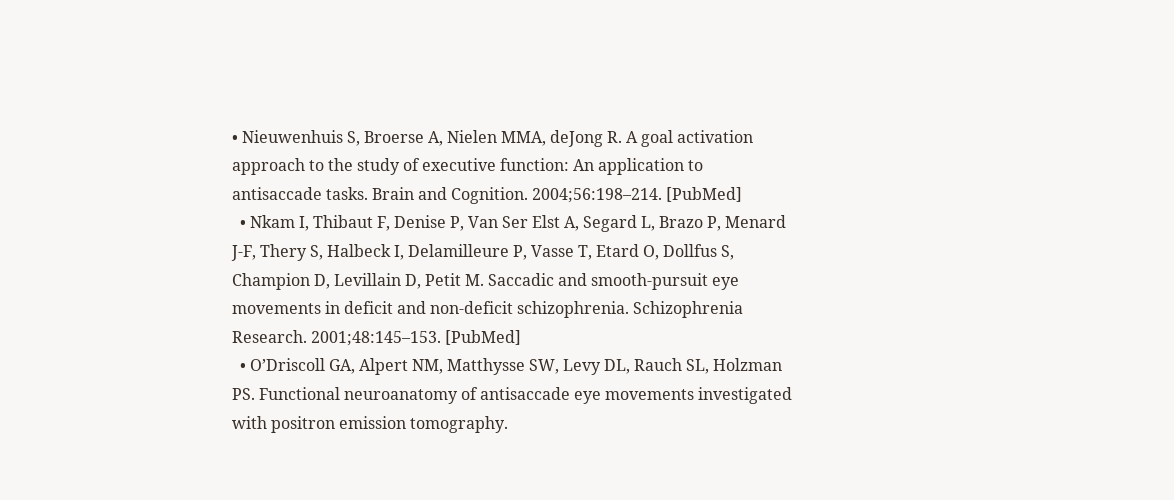• Nieuwenhuis S, Broerse A, Nielen MMA, deJong R. A goal activation approach to the study of executive function: An application to antisaccade tasks. Brain and Cognition. 2004;56:198–214. [PubMed]
  • Nkam I, Thibaut F, Denise P, Van Ser Elst A, Segard L, Brazo P, Menard J-F, Thery S, Halbeck I, Delamilleure P, Vasse T, Etard O, Dollfus S, Champion D, Levillain D, Petit M. Saccadic and smooth-pursuit eye movements in deficit and non-deficit schizophrenia. Schizophrenia Research. 2001;48:145–153. [PubMed]
  • O’Driscoll GA, Alpert NM, Matthysse SW, Levy DL, Rauch SL, Holzman PS. Functional neuroanatomy of antisaccade eye movements investigated with positron emission tomography.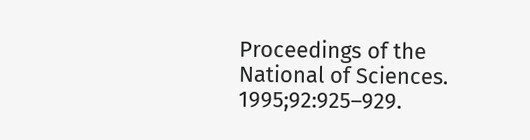Proceedings of the National of Sciences. 1995;92:925–929.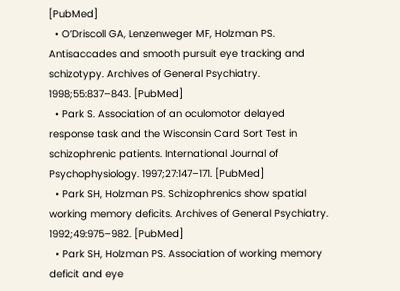[PubMed]
  • O’Driscoll GA, Lenzenweger MF, Holzman PS. Antisaccades and smooth pursuit eye tracking and schizotypy. Archives of General Psychiatry. 1998;55:837–843. [PubMed]
  • Park S. Association of an oculomotor delayed response task and the Wisconsin Card Sort Test in schizophrenic patients. International Journal of Psychophysiology. 1997;27:147–171. [PubMed]
  • Park SH, Holzman PS. Schizophrenics show spatial working memory deficits. Archives of General Psychiatry. 1992;49:975–982. [PubMed]
  • Park SH, Holzman PS. Association of working memory deficit and eye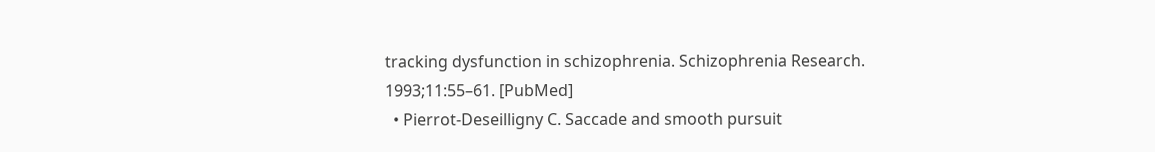tracking dysfunction in schizophrenia. Schizophrenia Research. 1993;11:55–61. [PubMed]
  • Pierrot-Deseilligny C. Saccade and smooth pursuit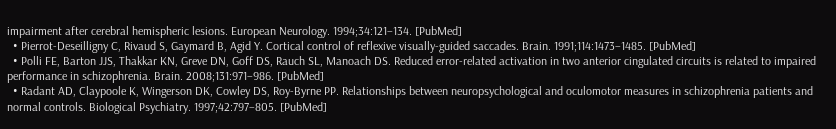impairment after cerebral hemispheric lesions. European Neurology. 1994;34:121–134. [PubMed]
  • Pierrot-Deseilligny C, Rivaud S, Gaymard B, Agid Y. Cortical control of reflexive visually-guided saccades. Brain. 1991;114:1473–1485. [PubMed]
  • Polli FE, Barton JJS, Thakkar KN, Greve DN, Goff DS, Rauch SL, Manoach DS. Reduced error-related activation in two anterior cingulated circuits is related to impaired performance in schizophrenia. Brain. 2008;131:971–986. [PubMed]
  • Radant AD, Claypoole K, Wingerson DK, Cowley DS, Roy-Byrne PP. Relationships between neuropsychological and oculomotor measures in schizophrenia patients and normal controls. Biological Psychiatry. 1997;42:797–805. [PubMed]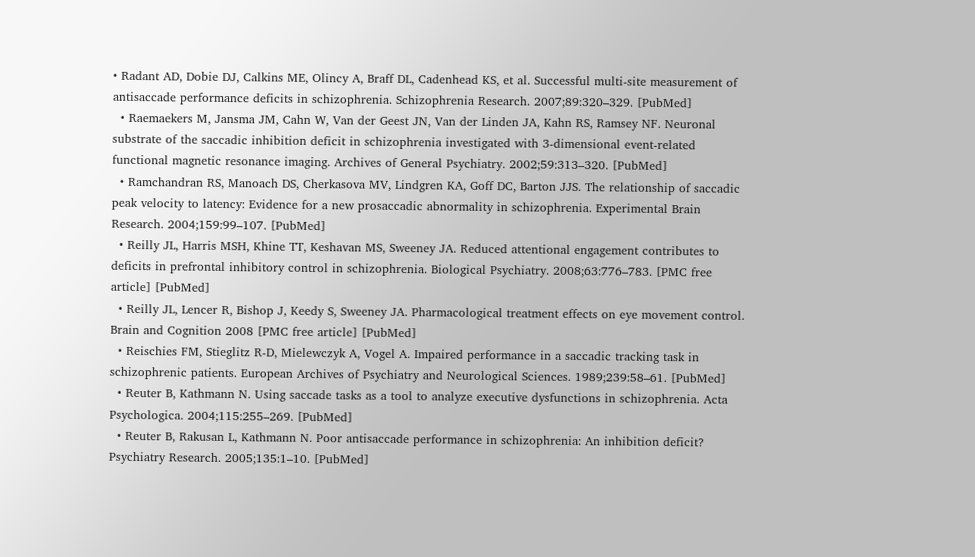• Radant AD, Dobie DJ, Calkins ME, Olincy A, Braff DL, Cadenhead KS, et al. Successful multi-site measurement of antisaccade performance deficits in schizophrenia. Schizophrenia Research. 2007;89:320–329. [PubMed]
  • Raemaekers M, Jansma JM, Cahn W, Van der Geest JN, Van der Linden JA, Kahn RS, Ramsey NF. Neuronal substrate of the saccadic inhibition deficit in schizophrenia investigated with 3-dimensional event-related functional magnetic resonance imaging. Archives of General Psychiatry. 2002;59:313–320. [PubMed]
  • Ramchandran RS, Manoach DS, Cherkasova MV, Lindgren KA, Goff DC, Barton JJS. The relationship of saccadic peak velocity to latency: Evidence for a new prosaccadic abnormality in schizophrenia. Experimental Brain Research. 2004;159:99–107. [PubMed]
  • Reilly JL, Harris MSH, Khine TT, Keshavan MS, Sweeney JA. Reduced attentional engagement contributes to deficits in prefrontal inhibitory control in schizophrenia. Biological Psychiatry. 2008;63:776–783. [PMC free article] [PubMed]
  • Reilly JL, Lencer R, Bishop J, Keedy S, Sweeney JA. Pharmacological treatment effects on eye movement control. Brain and Cognition 2008 [PMC free article] [PubMed]
  • Reischies FM, Stieglitz R-D, Mielewczyk A, Vogel A. Impaired performance in a saccadic tracking task in schizophrenic patients. European Archives of Psychiatry and Neurological Sciences. 1989;239:58–61. [PubMed]
  • Reuter B, Kathmann N. Using saccade tasks as a tool to analyze executive dysfunctions in schizophrenia. Acta Psychologica. 2004;115:255–269. [PubMed]
  • Reuter B, Rakusan L, Kathmann N. Poor antisaccade performance in schizophrenia: An inhibition deficit? Psychiatry Research. 2005;135:1–10. [PubMed]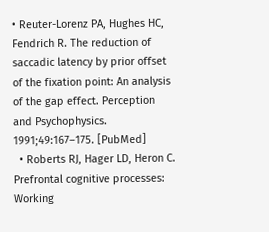• Reuter-Lorenz PA, Hughes HC, Fendrich R. The reduction of saccadic latency by prior offset of the fixation point: An analysis of the gap effect. Perception and Psychophysics. 1991;49:167–175. [PubMed]
  • Roberts RJ, Hager LD, Heron C. Prefrontal cognitive processes: Working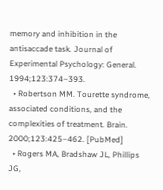memory and inhibition in the antisaccade task. Journal of Experimental Psychology: General. 1994;123:374–393.
  • Robertson MM. Tourette syndrome, associated conditions, and the complexities of treatment. Brain. 2000;123:425–462. [PubMed]
  • Rogers MA, Bradshaw JL, Phillips JG,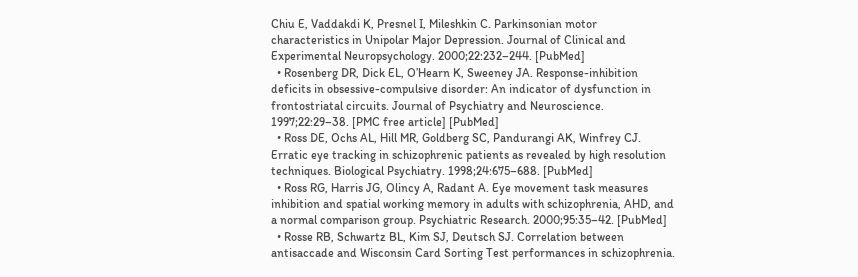Chiu E, Vaddakdi K, Presnel I, Mileshkin C. Parkinsonian motor characteristics in Unipolar Major Depression. Journal of Clinical and Experimental Neuropsychology. 2000;22:232–244. [PubMed]
  • Rosenberg DR, Dick EL, O’Hearn K, Sweeney JA. Response-inhibition deficits in obsessive-compulsive disorder: An indicator of dysfunction in frontostriatal circuits. Journal of Psychiatry and Neuroscience. 1997;22:29–38. [PMC free article] [PubMed]
  • Ross DE, Ochs AL, Hill MR, Goldberg SC, Pandurangi AK, Winfrey CJ. Erratic eye tracking in schizophrenic patients as revealed by high resolution techniques. Biological Psychiatry. 1998;24:675–688. [PubMed]
  • Ross RG, Harris JG, Olincy A, Radant A. Eye movement task measures inhibition and spatial working memory in adults with schizophrenia, AHD, and a normal comparison group. Psychiatric Research. 2000;95:35–42. [PubMed]
  • Rosse RB, Schwartz BL, Kim SJ, Deutsch SJ. Correlation between antisaccade and Wisconsin Card Sorting Test performances in schizophrenia.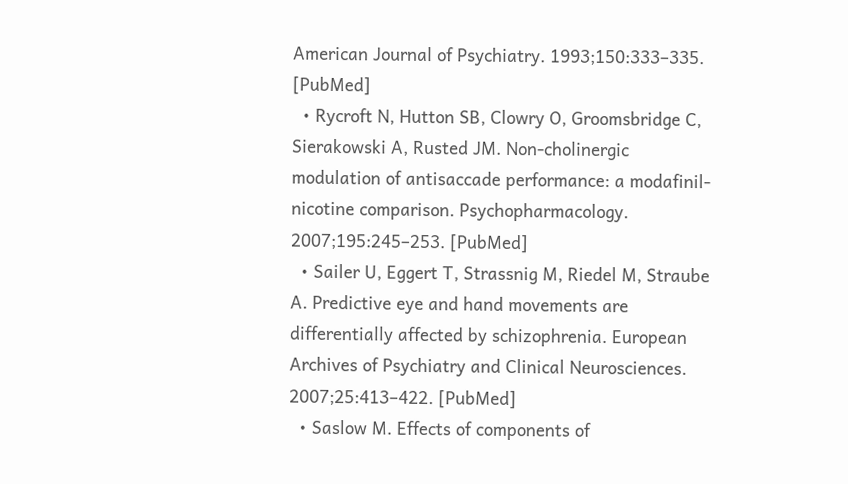American Journal of Psychiatry. 1993;150:333–335. [PubMed]
  • Rycroft N, Hutton SB, Clowry O, Groomsbridge C, Sierakowski A, Rusted JM. Non-cholinergic modulation of antisaccade performance: a modafinil-nicotine comparison. Psychopharmacology. 2007;195:245–253. [PubMed]
  • Sailer U, Eggert T, Strassnig M, Riedel M, Straube A. Predictive eye and hand movements are differentially affected by schizophrenia. European Archives of Psychiatry and Clinical Neurosciences. 2007;25:413–422. [PubMed]
  • Saslow M. Effects of components of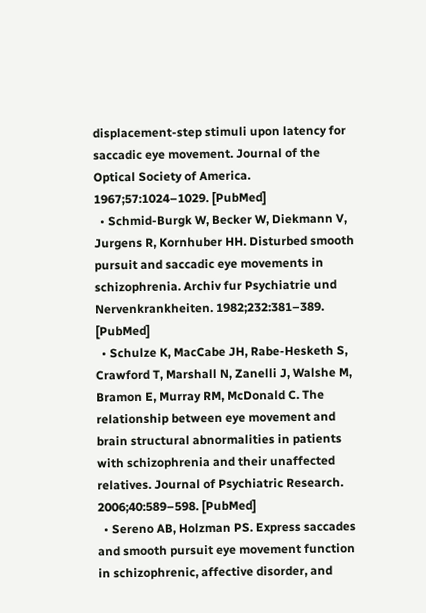displacement-step stimuli upon latency for saccadic eye movement. Journal of the Optical Society of America. 1967;57:1024–1029. [PubMed]
  • Schmid-Burgk W, Becker W, Diekmann V, Jurgens R, Kornhuber HH. Disturbed smooth pursuit and saccadic eye movements in schizophrenia. Archiv fur Psychiatrie und Nervenkrankheiten. 1982;232:381–389. [PubMed]
  • Schulze K, MacCabe JH, Rabe-Hesketh S, Crawford T, Marshall N, Zanelli J, Walshe M, Bramon E, Murray RM, McDonald C. The relationship between eye movement and brain structural abnormalities in patients with schizophrenia and their unaffected relatives. Journal of Psychiatric Research. 2006;40:589–598. [PubMed]
  • Sereno AB, Holzman PS. Express saccades and smooth pursuit eye movement function in schizophrenic, affective disorder, and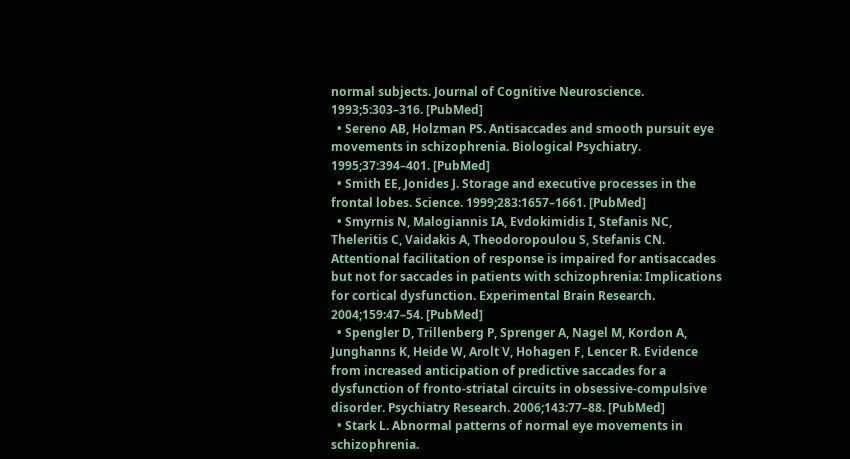normal subjects. Journal of Cognitive Neuroscience. 1993;5:303–316. [PubMed]
  • Sereno AB, Holzman PS. Antisaccades and smooth pursuit eye movements in schizophrenia. Biological Psychiatry. 1995;37:394–401. [PubMed]
  • Smith EE, Jonides J. Storage and executive processes in the frontal lobes. Science. 1999;283:1657–1661. [PubMed]
  • Smyrnis N, Malogiannis IA, Evdokimidis I, Stefanis NC, Theleritis C, Vaidakis A, Theodoropoulou S, Stefanis CN. Attentional facilitation of response is impaired for antisaccades but not for saccades in patients with schizophrenia: Implications for cortical dysfunction. Experimental Brain Research. 2004;159:47–54. [PubMed]
  • Spengler D, Trillenberg P, Sprenger A, Nagel M, Kordon A, Junghanns K, Heide W, Arolt V, Hohagen F, Lencer R. Evidence from increased anticipation of predictive saccades for a dysfunction of fronto-striatal circuits in obsessive-compulsive disorder. Psychiatry Research. 2006;143:77–88. [PubMed]
  • Stark L. Abnormal patterns of normal eye movements in schizophrenia.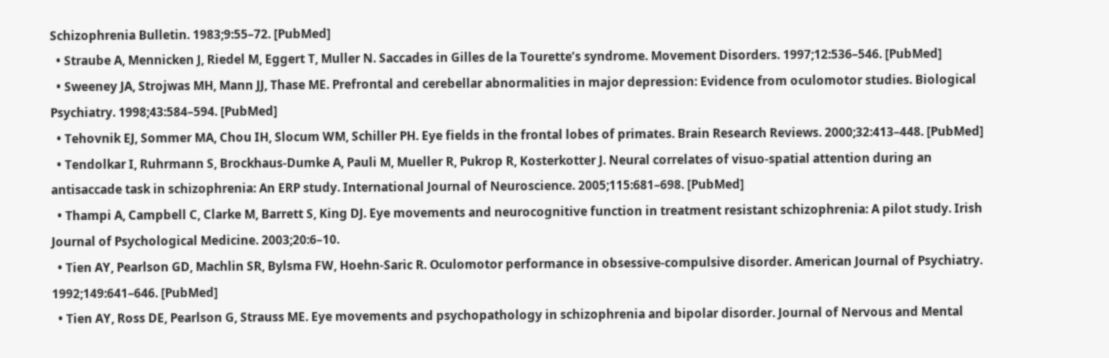Schizophrenia Bulletin. 1983;9:55–72. [PubMed]
  • Straube A, Mennicken J, Riedel M, Eggert T, Muller N. Saccades in Gilles de la Tourette’s syndrome. Movement Disorders. 1997;12:536–546. [PubMed]
  • Sweeney JA, Strojwas MH, Mann JJ, Thase ME. Prefrontal and cerebellar abnormalities in major depression: Evidence from oculomotor studies. Biological Psychiatry. 1998;43:584–594. [PubMed]
  • Tehovnik EJ, Sommer MA, Chou IH, Slocum WM, Schiller PH. Eye fields in the frontal lobes of primates. Brain Research Reviews. 2000;32:413–448. [PubMed]
  • Tendolkar I, Ruhrmann S, Brockhaus-Dumke A, Pauli M, Mueller R, Pukrop R, Kosterkotter J. Neural correlates of visuo-spatial attention during an antisaccade task in schizophrenia: An ERP study. International Journal of Neuroscience. 2005;115:681–698. [PubMed]
  • Thampi A, Campbell C, Clarke M, Barrett S, King DJ. Eye movements and neurocognitive function in treatment resistant schizophrenia: A pilot study. Irish Journal of Psychological Medicine. 2003;20:6–10.
  • Tien AY, Pearlson GD, Machlin SR, Bylsma FW, Hoehn-Saric R. Oculomotor performance in obsessive-compulsive disorder. American Journal of Psychiatry. 1992;149:641–646. [PubMed]
  • Tien AY, Ross DE, Pearlson G, Strauss ME. Eye movements and psychopathology in schizophrenia and bipolar disorder. Journal of Nervous and Mental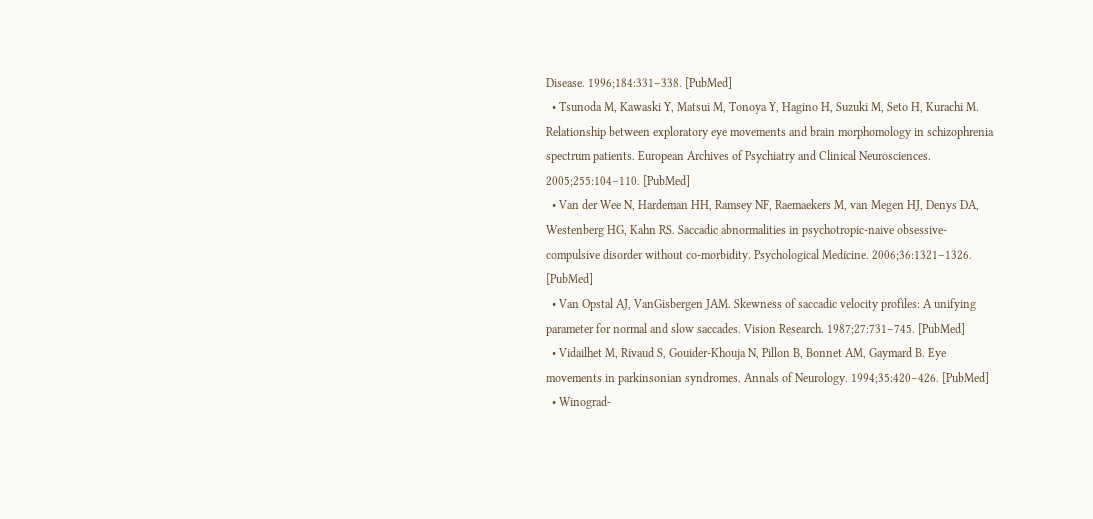Disease. 1996;184:331–338. [PubMed]
  • Tsunoda M, Kawaski Y, Matsui M, Tonoya Y, Hagino H, Suzuki M, Seto H, Kurachi M. Relationship between exploratory eye movements and brain morphomology in schizophrenia spectrum patients. European Archives of Psychiatry and Clinical Neurosciences. 2005;255:104–110. [PubMed]
  • Van der Wee N, Hardeman HH, Ramsey NF, Raemaekers M, van Megen HJ, Denys DA, Westenberg HG, Kahn RS. Saccadic abnormalities in psychotropic-naive obsessive-compulsive disorder without co-morbidity. Psychological Medicine. 2006;36:1321–1326. [PubMed]
  • Van Opstal AJ, VanGisbergen JAM. Skewness of saccadic velocity profiles: A unifying parameter for normal and slow saccades. Vision Research. 1987;27:731–745. [PubMed]
  • Vidailhet M, Rivaud S, Gouider-Khouja N, Pillon B, Bonnet AM, Gaymard B. Eye movements in parkinsonian syndromes. Annals of Neurology. 1994;35:420–426. [PubMed]
  • Winograd-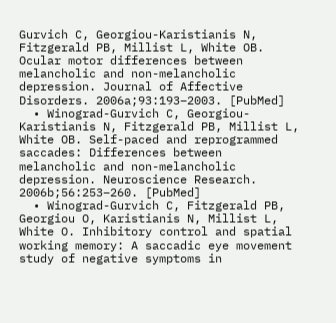Gurvich C, Georgiou-Karistianis N, Fitzgerald PB, Millist L, White OB. Ocular motor differences between melancholic and non-melancholic depression. Journal of Affective Disorders. 2006a;93:193–2003. [PubMed]
  • Winograd-Gurvich C, Georgiou-Karistianis N, Fitzgerald PB, Millist L, White OB. Self-paced and reprogrammed saccades: Differences between melancholic and non-melancholic depression. Neuroscience Research. 2006b;56:253–260. [PubMed]
  • Winograd-Gurvich C, Fitzgerald PB, Georgiou O, Karistianis N, Millist L, White O. Inhibitory control and spatial working memory: A saccadic eye movement study of negative symptoms in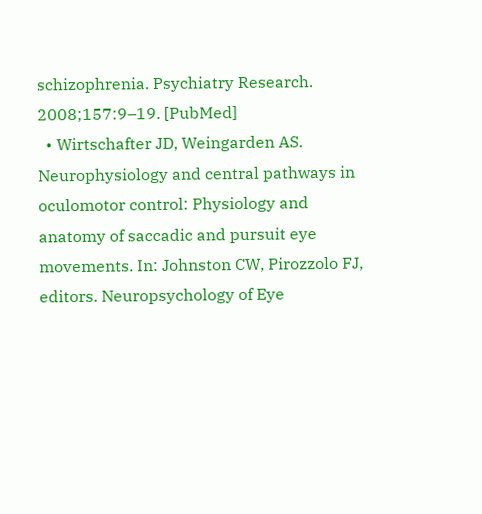schizophrenia. Psychiatry Research. 2008;157:9–19. [PubMed]
  • Wirtschafter JD, Weingarden AS. Neurophysiology and central pathways in oculomotor control: Physiology and anatomy of saccadic and pursuit eye movements. In: Johnston CW, Pirozzolo FJ, editors. Neuropsychology of Eye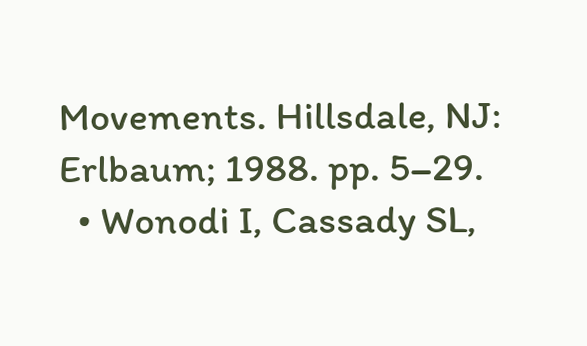Movements. Hillsdale, NJ: Erlbaum; 1988. pp. 5–29.
  • Wonodi I, Cassady SL,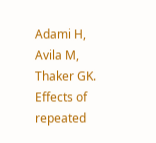Adami H, Avila M, Thaker GK. Effects of repeated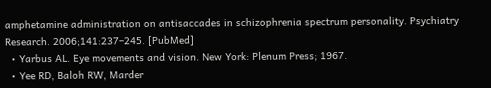amphetamine administration on antisaccades in schizophrenia spectrum personality. Psychiatry Research. 2006;141:237–245. [PubMed]
  • Yarbus AL. Eye movements and vision. New York: Plenum Press; 1967.
  • Yee RD, Baloh RW, Marder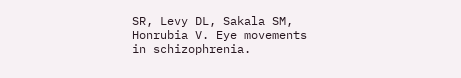SR, Levy DL, Sakala SM, Honrubia V. Eye movements in schizophrenia.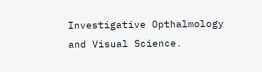Investigative Opthalmology and Visual Science.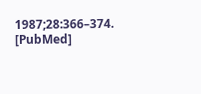1987;28:366–374. [PubMed]